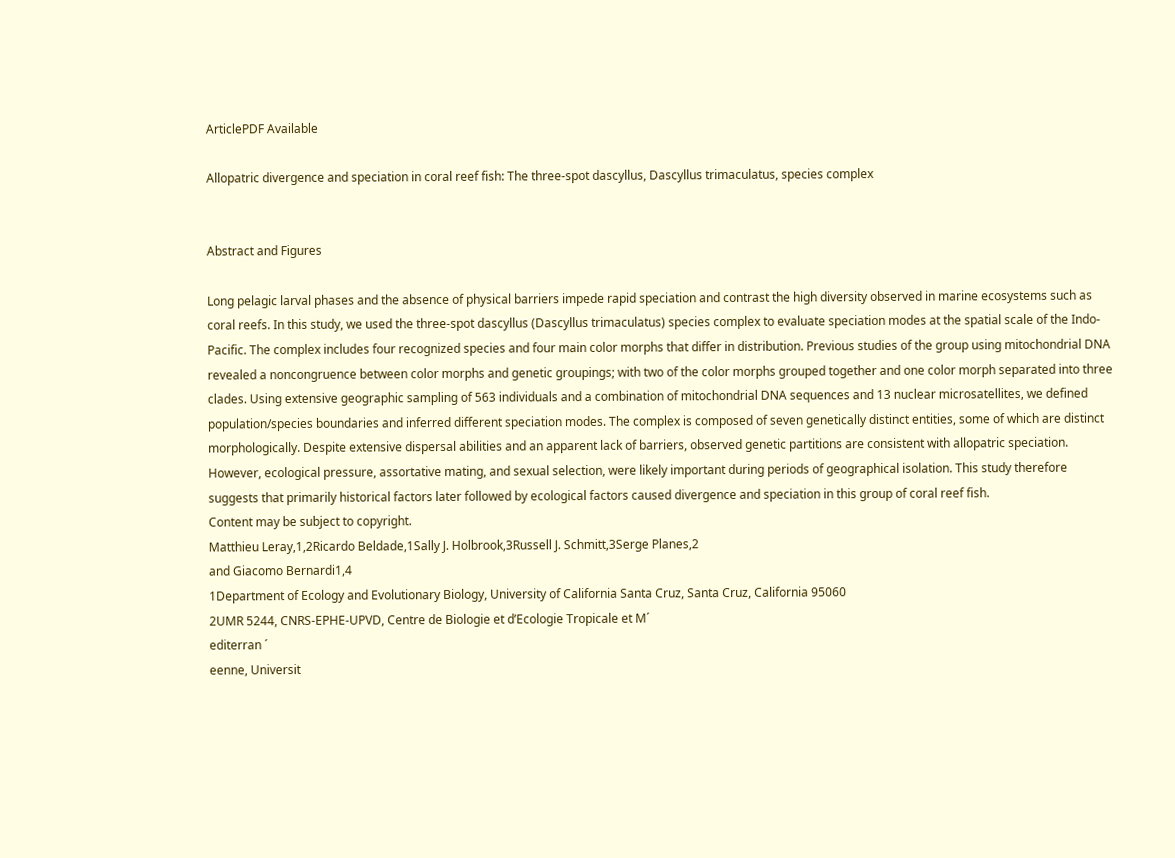ArticlePDF Available

Allopatric divergence and speciation in coral reef fish: The three-spot dascyllus, Dascyllus trimaculatus, species complex


Abstract and Figures

Long pelagic larval phases and the absence of physical barriers impede rapid speciation and contrast the high diversity observed in marine ecosystems such as coral reefs. In this study, we used the three-spot dascyllus (Dascyllus trimaculatus) species complex to evaluate speciation modes at the spatial scale of the Indo-Pacific. The complex includes four recognized species and four main color morphs that differ in distribution. Previous studies of the group using mitochondrial DNA revealed a noncongruence between color morphs and genetic groupings; with two of the color morphs grouped together and one color morph separated into three clades. Using extensive geographic sampling of 563 individuals and a combination of mitochondrial DNA sequences and 13 nuclear microsatellites, we defined population/species boundaries and inferred different speciation modes. The complex is composed of seven genetically distinct entities, some of which are distinct morphologically. Despite extensive dispersal abilities and an apparent lack of barriers, observed genetic partitions are consistent with allopatric speciation. However, ecological pressure, assortative mating, and sexual selection, were likely important during periods of geographical isolation. This study therefore suggests that primarily historical factors later followed by ecological factors caused divergence and speciation in this group of coral reef fish.
Content may be subject to copyright.
Matthieu Leray,1,2Ricardo Beldade,1Sally J. Holbrook,3Russell J. Schmitt,3Serge Planes,2
and Giacomo Bernardi1,4
1Department of Ecology and Evolutionary Biology, University of California Santa Cruz, Santa Cruz, California 95060
2UMR 5244, CNRS-EPHE-UPVD, Centre de Biologie et d’Ecologie Tropicale et M´
editerran ´
eenne, Universit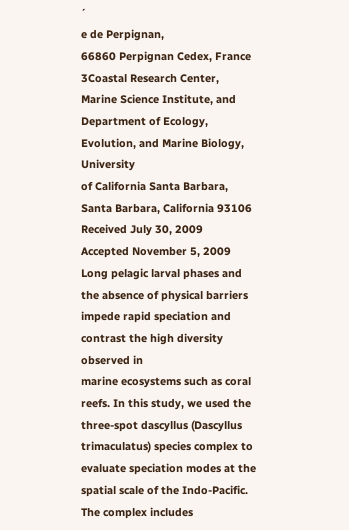´
e de Perpignan,
66860 Perpignan Cedex, France
3Coastal Research Center, Marine Science Institute, and Department of Ecology, Evolution, and Marine Biology, University
of California Santa Barbara, Santa Barbara, California 93106
Received July 30, 2009
Accepted November 5, 2009
Long pelagic larval phases and the absence of physical barriers impede rapid speciation and contrast the high diversity observed in
marine ecosystems such as coral reefs. In this study, we used the three-spot dascyllus (Dascyllus trimaculatus) species complex to
evaluate speciation modes at the spatial scale of the Indo-Pacific. The complex includes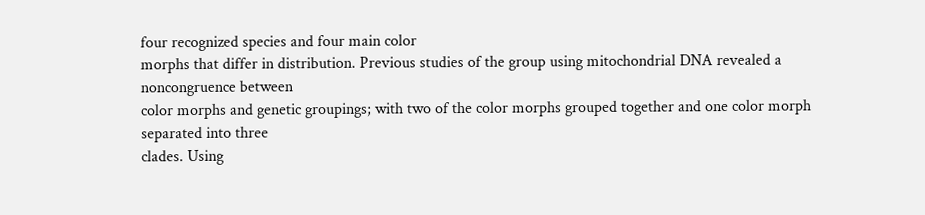four recognized species and four main color
morphs that differ in distribution. Previous studies of the group using mitochondrial DNA revealed a noncongruence between
color morphs and genetic groupings; with two of the color morphs grouped together and one color morph separated into three
clades. Using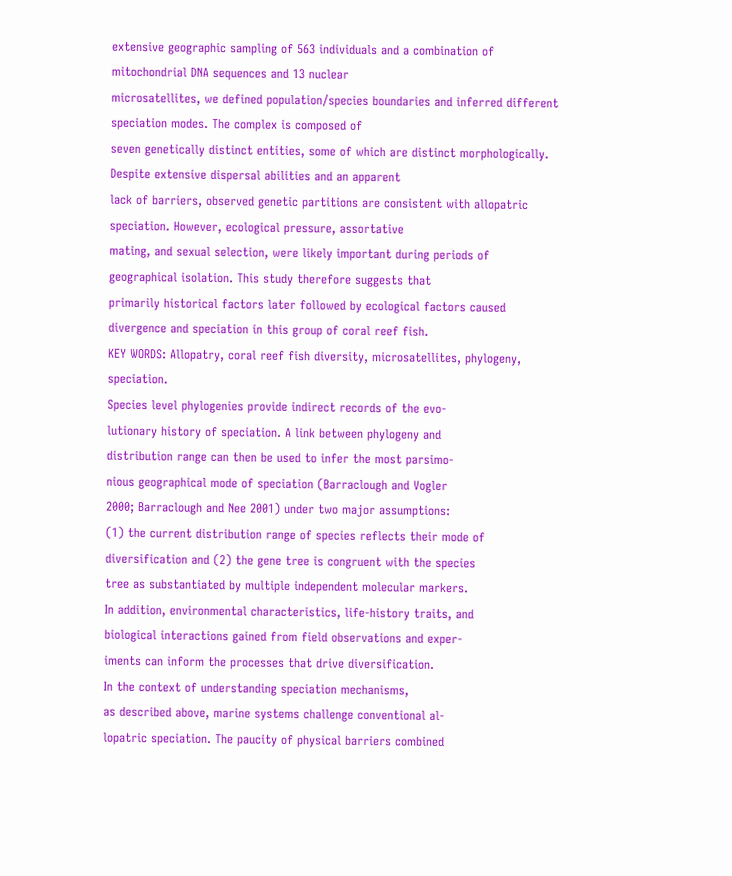extensive geographic sampling of 563 individuals and a combination of mitochondrial DNA sequences and 13 nuclear
microsatellites, we defined population/species boundaries and inferred different speciation modes. The complex is composed of
seven genetically distinct entities, some of which are distinct morphologically. Despite extensive dispersal abilities and an apparent
lack of barriers, observed genetic partitions are consistent with allopatric speciation. However, ecological pressure, assortative
mating, and sexual selection, were likely important during periods of geographical isolation. This study therefore suggests that
primarily historical factors later followed by ecological factors caused divergence and speciation in this group of coral reef fish.
KEY WORDS: Allopatry, coral reef fish diversity, microsatellites, phylogeny, speciation.
Species level phylogenies provide indirect records of the evo-
lutionary history of speciation. A link between phylogeny and
distribution range can then be used to infer the most parsimo-
nious geographical mode of speciation (Barraclough and Vogler
2000; Barraclough and Nee 2001) under two major assumptions:
(1) the current distribution range of species reflects their mode of
diversification and (2) the gene tree is congruent with the species
tree as substantiated by multiple independent molecular markers.
In addition, environmental characteristics, life-history traits, and
biological interactions gained from field observations and exper-
iments can inform the processes that drive diversification.
In the context of understanding speciation mechanisms,
as described above, marine systems challenge conventional al-
lopatric speciation. The paucity of physical barriers combined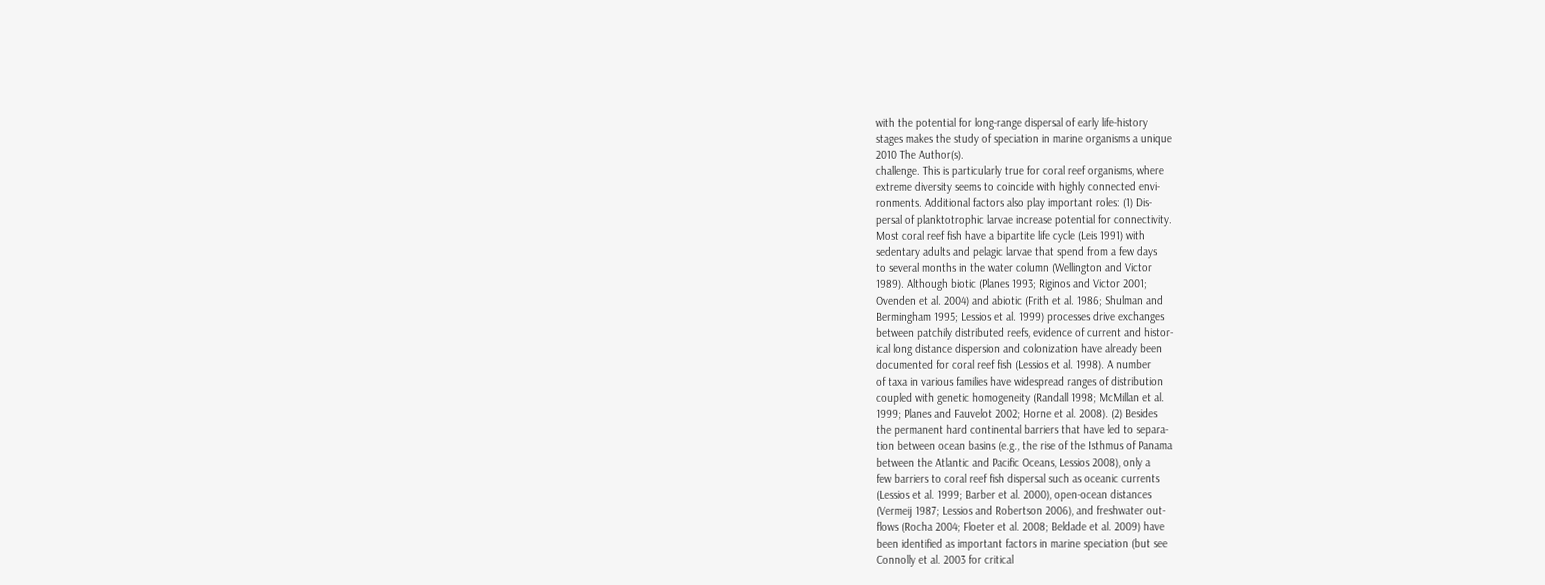with the potential for long-range dispersal of early life-history
stages makes the study of speciation in marine organisms a unique
2010 The Author(s).
challenge. This is particularly true for coral reef organisms, where
extreme diversity seems to coincide with highly connected envi-
ronments. Additional factors also play important roles: (1) Dis-
persal of planktotrophic larvae increase potential for connectivity.
Most coral reef fish have a bipartite life cycle (Leis 1991) with
sedentary adults and pelagic larvae that spend from a few days
to several months in the water column (Wellington and Victor
1989). Although biotic (Planes 1993; Riginos and Victor 2001;
Ovenden et al. 2004) and abiotic (Frith et al. 1986; Shulman and
Bermingham 1995; Lessios et al. 1999) processes drive exchanges
between patchily distributed reefs, evidence of current and histor-
ical long distance dispersion and colonization have already been
documented for coral reef fish (Lessios et al. 1998). A number
of taxa in various families have widespread ranges of distribution
coupled with genetic homogeneity (Randall 1998; McMillan et al.
1999; Planes and Fauvelot 2002; Horne et al. 2008). (2) Besides
the permanent hard continental barriers that have led to separa-
tion between ocean basins (e.g., the rise of the Isthmus of Panama
between the Atlantic and Pacific Oceans, Lessios 2008), only a
few barriers to coral reef fish dispersal such as oceanic currents
(Lessios et al. 1999; Barber et al. 2000), open-ocean distances
(Vermeij 1987; Lessios and Robertson 2006), and freshwater out-
flows (Rocha 2004; Floeter et al. 2008; Beldade et al. 2009) have
been identified as important factors in marine speciation (but see
Connolly et al. 2003 for critical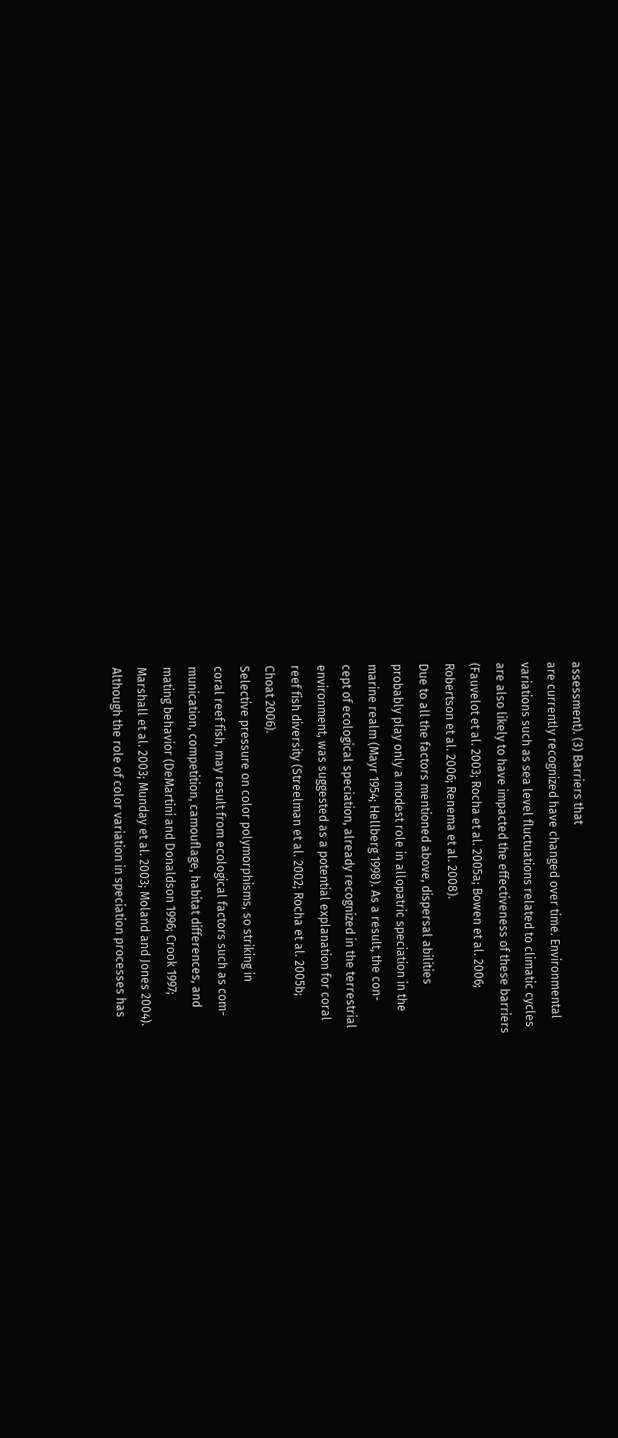assessment). (3) Barriers that
are currently recognized have changed over time. Environmental
variations such as sea level fluctuations related to climatic cycles
are also likely to have impacted the effectiveness of these barriers
(Fauvelot et al. 2003; Rocha et al. 2005a; Bowen et al. 2006;
Robertson et al. 2006; Renema et al. 2008).
Due to all the factors mentioned above, dispersal abilities
probably play only a modest role in allopatric speciation in the
marine realm (Mayr 1954; Hellberg 1998). As a result, the con-
cept of ecological speciation, already recognized in the terrestrial
environment, was suggested as a potential explanation for coral
reef fish diversity (Streelman et al. 2002; Rocha et al. 2005b;
Choat 2006).
Selective pressure on color polymorphisms, so striking in
coral reef fish, may result from ecological factors such as com-
munication, competition, camouflage, habitat differences, and
mating behavior (DeMartini and Donaldson 1996; Crook 1997;
Marshall et al. 2003; Munday et al. 2003; Moland and Jones 2004).
Although the role of color variation in speciation processes has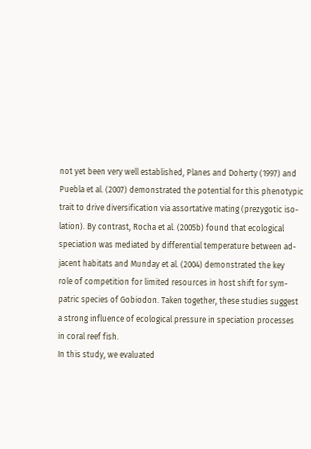not yet been very well established, Planes and Doherty (1997) and
Puebla et al. (2007) demonstrated the potential for this phenotypic
trait to drive diversification via assortative mating (prezygotic iso-
lation). By contrast, Rocha et al. (2005b) found that ecological
speciation was mediated by differential temperature between ad-
jacent habitats and Munday et al. (2004) demonstrated the key
role of competition for limited resources in host shift for sym-
patric species of Gobiodon. Taken together, these studies suggest
a strong influence of ecological pressure in speciation processes
in coral reef fish.
In this study, we evaluated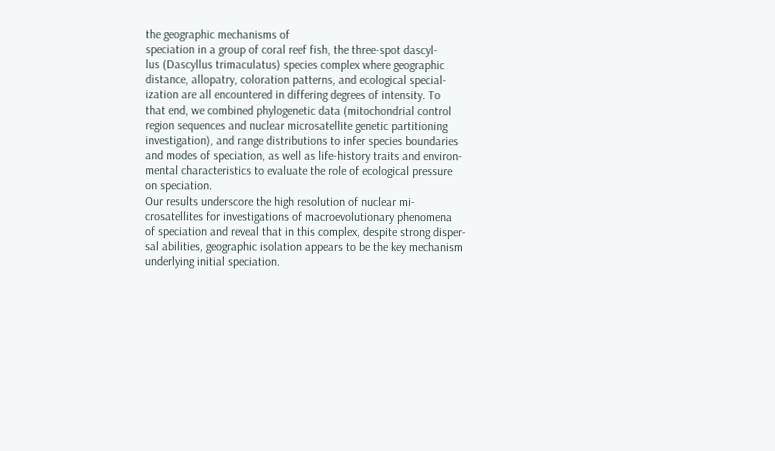the geographic mechanisms of
speciation in a group of coral reef fish, the three-spot dascyl-
lus (Dascyllus trimaculatus) species complex where geographic
distance, allopatry, coloration patterns, and ecological special-
ization are all encountered in differing degrees of intensity. To
that end, we combined phylogenetic data (mitochondrial control
region sequences and nuclear microsatellite genetic partitioning
investigation), and range distributions to infer species boundaries
and modes of speciation, as well as life-history traits and environ-
mental characteristics to evaluate the role of ecological pressure
on speciation.
Our results underscore the high resolution of nuclear mi-
crosatellites for investigations of macroevolutionary phenomena
of speciation and reveal that in this complex, despite strong disper-
sal abilities, geographic isolation appears to be the key mechanism
underlying initial speciation.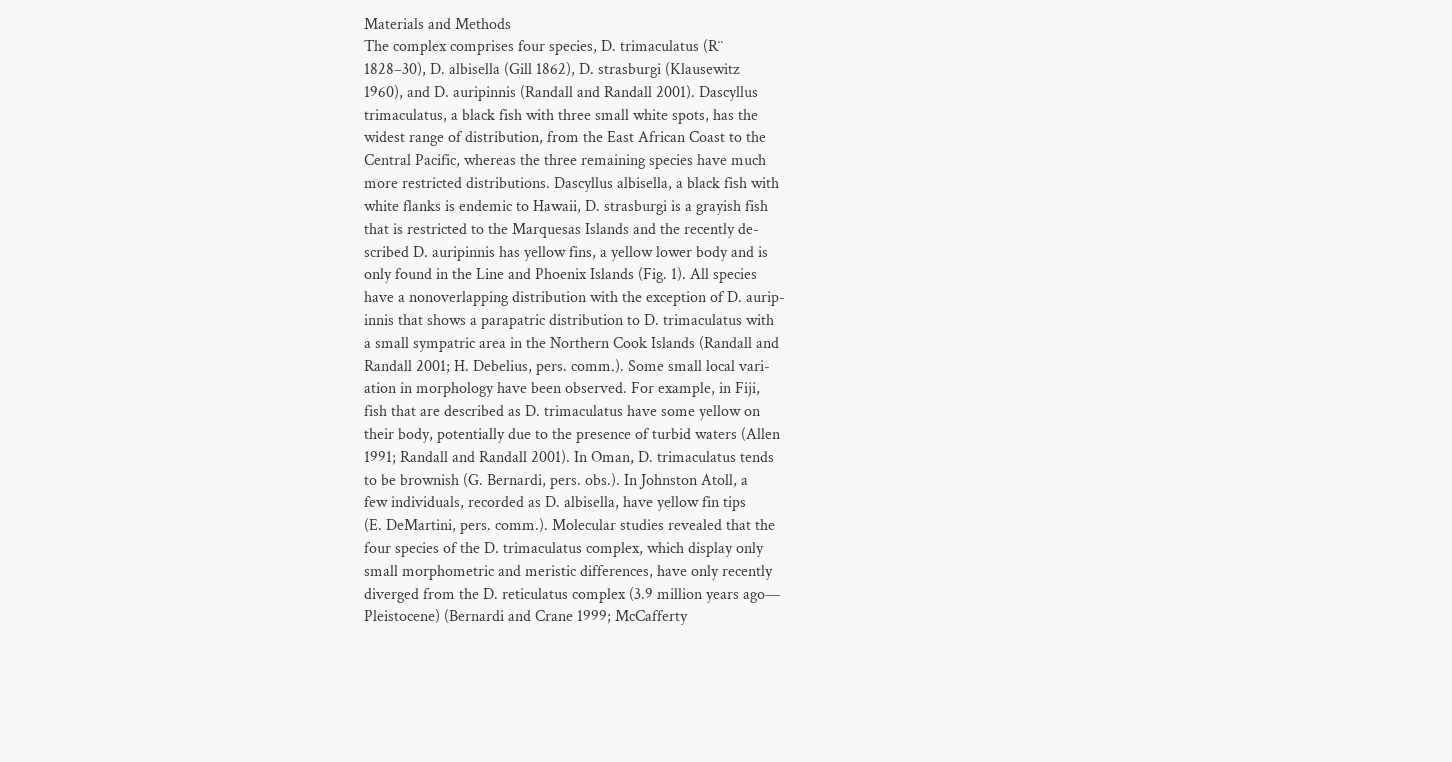Materials and Methods
The complex comprises four species, D. trimaculatus (R¨
1828–30), D. albisella (Gill 1862), D. strasburgi (Klausewitz
1960), and D. auripinnis (Randall and Randall 2001). Dascyllus
trimaculatus, a black fish with three small white spots, has the
widest range of distribution, from the East African Coast to the
Central Pacific, whereas the three remaining species have much
more restricted distributions. Dascyllus albisella, a black fish with
white flanks is endemic to Hawaii, D. strasburgi is a grayish fish
that is restricted to the Marquesas Islands and the recently de-
scribed D. auripinnis has yellow fins, a yellow lower body and is
only found in the Line and Phoenix Islands (Fig. 1). All species
have a nonoverlapping distribution with the exception of D. aurip-
innis that shows a parapatric distribution to D. trimaculatus with
a small sympatric area in the Northern Cook Islands (Randall and
Randall 2001; H. Debelius, pers. comm.). Some small local vari-
ation in morphology have been observed. For example, in Fiji,
fish that are described as D. trimaculatus have some yellow on
their body, potentially due to the presence of turbid waters (Allen
1991; Randall and Randall 2001). In Oman, D. trimaculatus tends
to be brownish (G. Bernardi, pers. obs.). In Johnston Atoll, a
few individuals, recorded as D. albisella, have yellow fin tips
(E. DeMartini, pers. comm.). Molecular studies revealed that the
four species of the D. trimaculatus complex, which display only
small morphometric and meristic differences, have only recently
diverged from the D. reticulatus complex (3.9 million years ago—
Pleistocene) (Bernardi and Crane 1999; McCafferty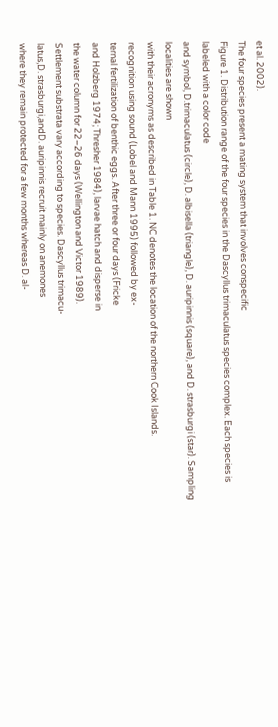et al. 2002).
The four species present a mating system that involves conspecific
Figure 1. Distribution range of the four species in the Dascyllus trimaculatus species complex. Each species is labeled with a color code
and symbol, D.trimaculatus (circle), D. albisella (triangle), D. auripinnis (square), and D. strasburgi (star). Sampling localities are shown
with their acronyms as described in Table 1. NC denotes the location of the northern Cook Islands.
recognition using sound (Lobel and Mann 1995) followed by ex-
ternal fertilization of benthic eggs. After three or four days (Fricke
and Holzberg 1974; Thresher 1984), larvae hatch and disperse in
the water column for 22–26 days (Wellington and Victor 1989).
Settlement substrata vary according to species. Dascyllus trimacu-
latus,D. strasburgi,andD. auripinnis recruit mainly on anemones
where they remain protected for a few months whereas D. al-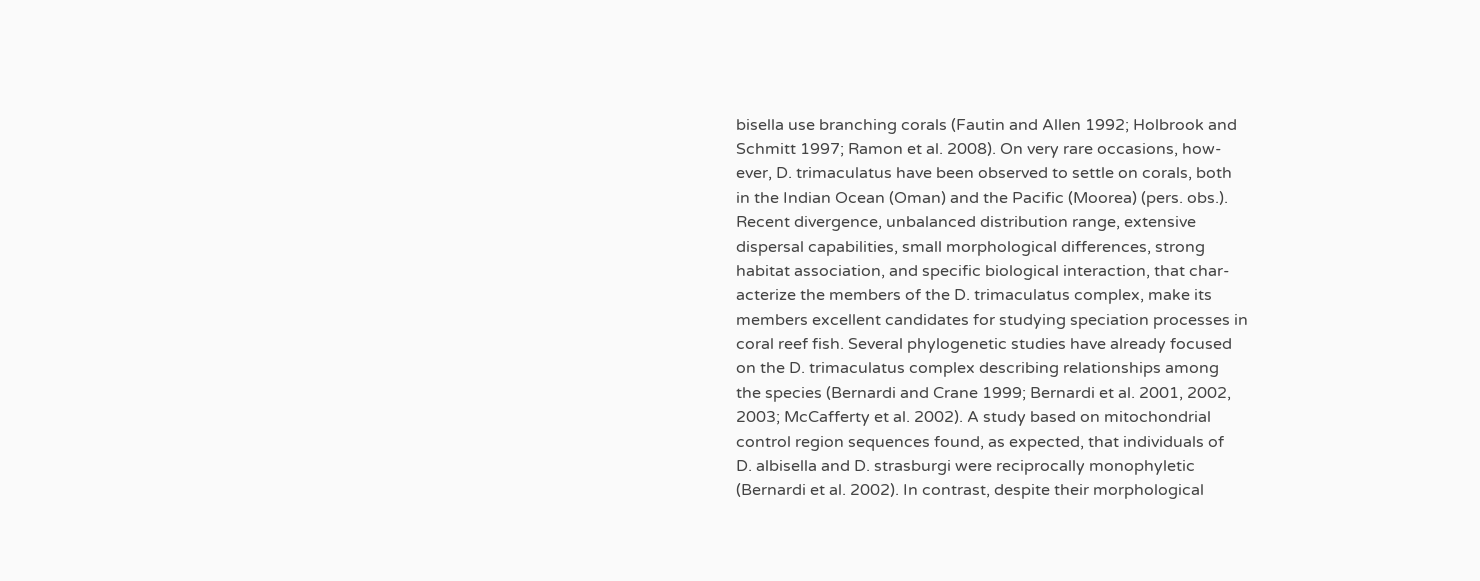bisella use branching corals (Fautin and Allen 1992; Holbrook and
Schmitt 1997; Ramon et al. 2008). On very rare occasions, how-
ever, D. trimaculatus have been observed to settle on corals, both
in the Indian Ocean (Oman) and the Pacific (Moorea) (pers. obs.).
Recent divergence, unbalanced distribution range, extensive
dispersal capabilities, small morphological differences, strong
habitat association, and specific biological interaction, that char-
acterize the members of the D. trimaculatus complex, make its
members excellent candidates for studying speciation processes in
coral reef fish. Several phylogenetic studies have already focused
on the D. trimaculatus complex describing relationships among
the species (Bernardi and Crane 1999; Bernardi et al. 2001, 2002,
2003; McCafferty et al. 2002). A study based on mitochondrial
control region sequences found, as expected, that individuals of
D. albisella and D. strasburgi were reciprocally monophyletic
(Bernardi et al. 2002). In contrast, despite their morphological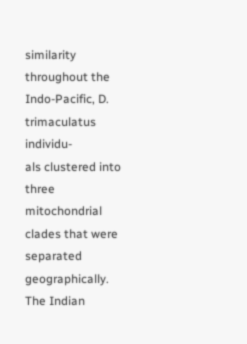similarity throughout the Indo-Pacific, D. trimaculatus individu-
als clustered into three mitochondrial clades that were separated
geographically. The Indian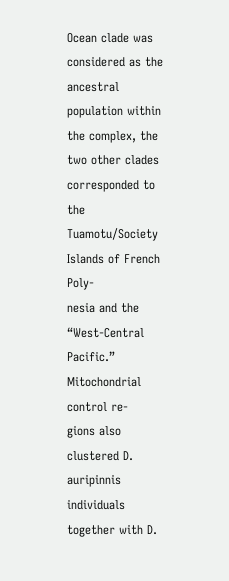Ocean clade was considered as the
ancestral population within the complex, the two other clades
corresponded to the Tuamotu/Society Islands of French Poly-
nesia and the “West-Central Pacific.” Mitochondrial control re-
gions also clustered D. auripinnis individuals together with D.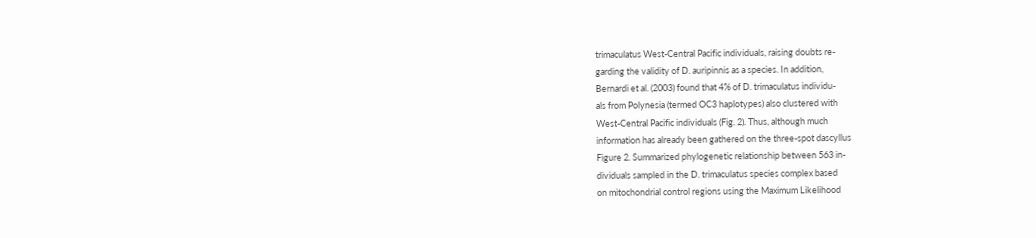trimaculatus West-Central Pacific individuals, raising doubts re-
garding the validity of D. auripinnis as a species. In addition,
Bernardi et al. (2003) found that 4% of D. trimaculatus individu-
als from Polynesia (termed OC3 haplotypes) also clustered with
West-Central Pacific individuals (Fig. 2). Thus, although much
information has already been gathered on the three-spot dascyllus
Figure 2. Summarized phylogenetic relationship between 563 in-
dividuals sampled in the D. trimaculatus species complex based
on mitochondrial control regions using the Maximum Likelihood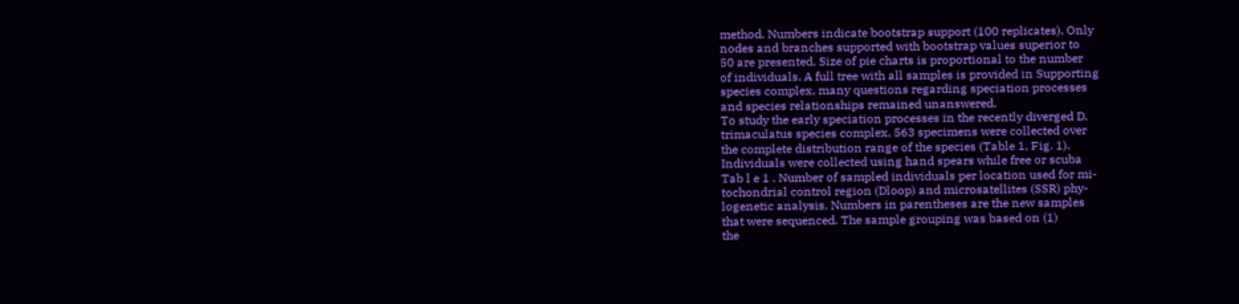method. Numbers indicate bootstrap support (100 replicates). Only
nodes and branches supported with bootstrap values superior to
50 are presented. Size of pie charts is proportional to the number
of individuals. A full tree with all samples is provided in Supporting
species complex, many questions regarding speciation processes
and species relationships remained unanswered.
To study the early speciation processes in the recently diverged D.
trimaculatus species complex, 563 specimens were collected over
the complete distribution range of the species (Table 1, Fig. 1).
Individuals were collected using hand spears while free or scuba
Tab l e 1 . Number of sampled individuals per location used for mi-
tochondrial control region (Dloop) and microsatellites (SSR) phy-
logenetic analysis. Numbers in parentheses are the new samples
that were sequenced. The sample grouping was based on (1)
the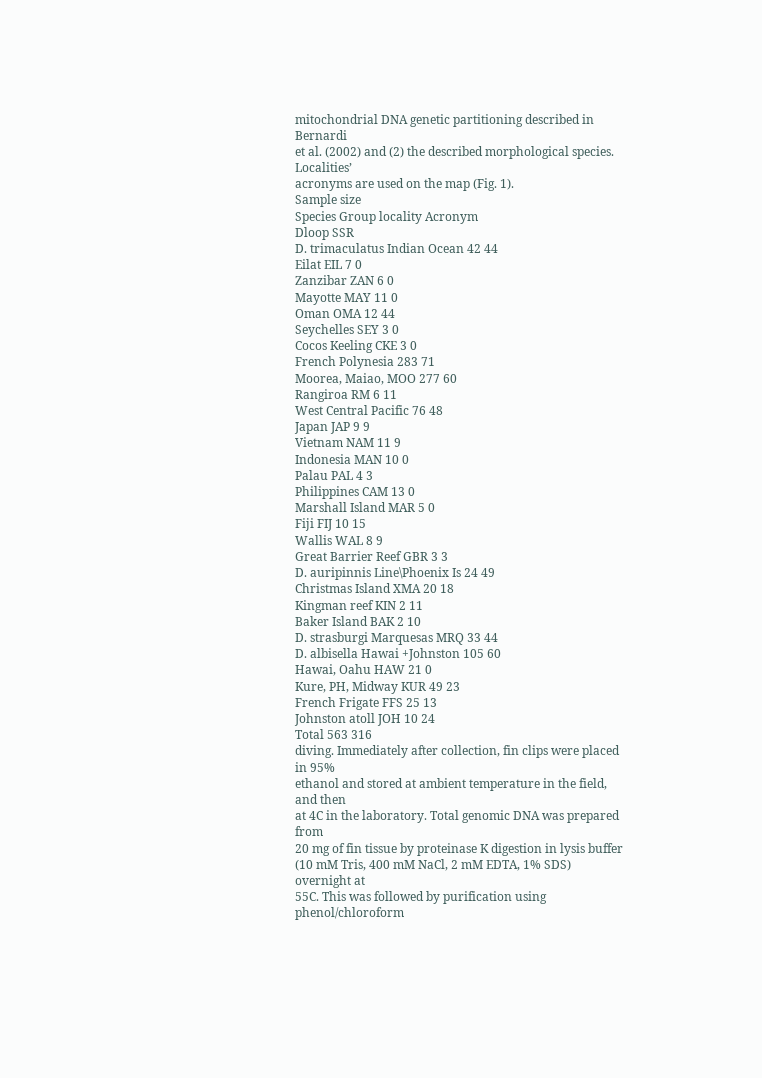mitochondrial DNA genetic partitioning described in Bernardi
et al. (2002) and (2) the described morphological species. Localities’
acronyms are used on the map (Fig. 1).
Sample size
Species Group locality Acronym
Dloop SSR
D. trimaculatus Indian Ocean 42 44
Eilat EIL 7 0
Zanzibar ZAN 6 0
Mayotte MAY 11 0
Oman OMA 12 44
Seychelles SEY 3 0
Cocos Keeling CKE 3 0
French Polynesia 283 71
Moorea, Maiao, MOO 277 60
Rangiroa RM 6 11
West Central Pacific 76 48
Japan JAP 9 9
Vietnam NAM 11 9
Indonesia MAN 10 0
Palau PAL 4 3
Philippines CAM 13 0
Marshall Island MAR 5 0
Fiji FIJ 10 15
Wallis WAL 8 9
Great Barrier Reef GBR 3 3
D. auripinnis Line\Phoenix Is 24 49
Christmas Island XMA 20 18
Kingman reef KIN 2 11
Baker Island BAK 2 10
D. strasburgi Marquesas MRQ 33 44
D. albisella Hawai +Johnston 105 60
Hawai, Oahu HAW 21 0
Kure, PH, Midway KUR 49 23
French Frigate FFS 25 13
Johnston atoll JOH 10 24
Total 563 316
diving. Immediately after collection, fin clips were placed in 95%
ethanol and stored at ambient temperature in the field, and then
at 4C in the laboratory. Total genomic DNA was prepared from
20 mg of fin tissue by proteinase K digestion in lysis buffer
(10 mM Tris, 400 mM NaCl, 2 mM EDTA, 1% SDS) overnight at
55C. This was followed by purification using phenol/chloroform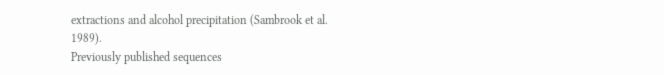extractions and alcohol precipitation (Sambrook et al. 1989).
Previously published sequences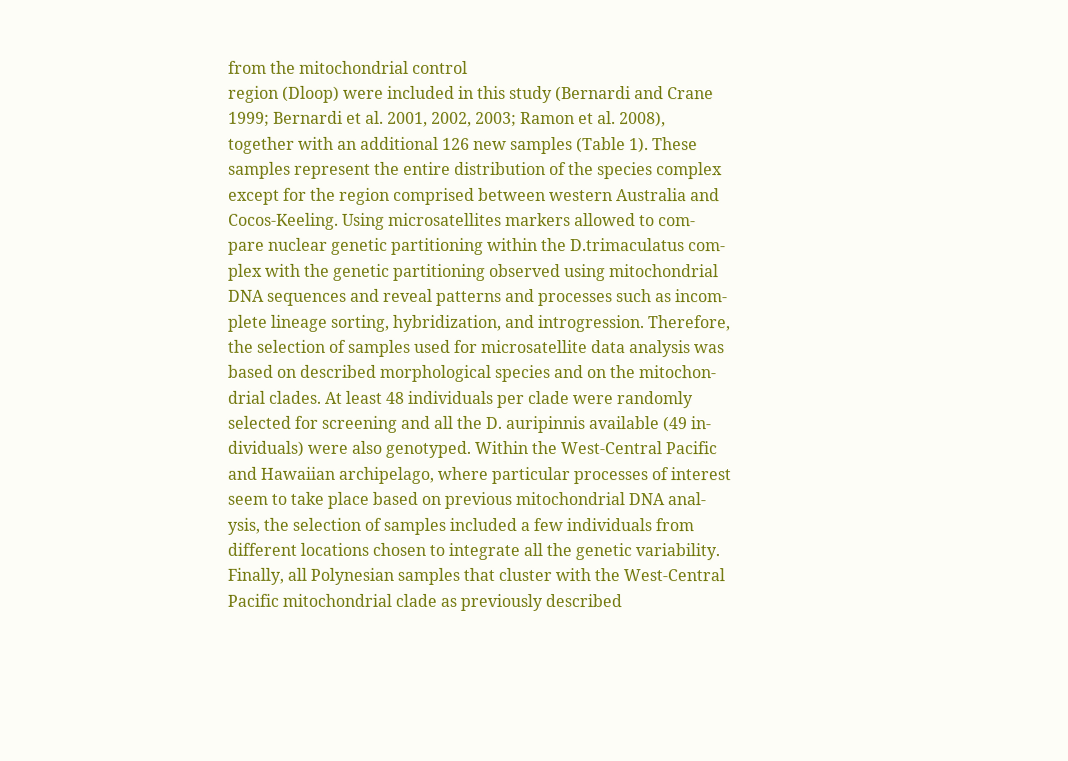from the mitochondrial control
region (Dloop) were included in this study (Bernardi and Crane
1999; Bernardi et al. 2001, 2002, 2003; Ramon et al. 2008),
together with an additional 126 new samples (Table 1). These
samples represent the entire distribution of the species complex
except for the region comprised between western Australia and
Cocos-Keeling. Using microsatellites markers allowed to com-
pare nuclear genetic partitioning within the D.trimaculatus com-
plex with the genetic partitioning observed using mitochondrial
DNA sequences and reveal patterns and processes such as incom-
plete lineage sorting, hybridization, and introgression. Therefore,
the selection of samples used for microsatellite data analysis was
based on described morphological species and on the mitochon-
drial clades. At least 48 individuals per clade were randomly
selected for screening and all the D. auripinnis available (49 in-
dividuals) were also genotyped. Within the West-Central Pacific
and Hawaiian archipelago, where particular processes of interest
seem to take place based on previous mitochondrial DNA anal-
ysis, the selection of samples included a few individuals from
different locations chosen to integrate all the genetic variability.
Finally, all Polynesian samples that cluster with the West-Central
Pacific mitochondrial clade as previously described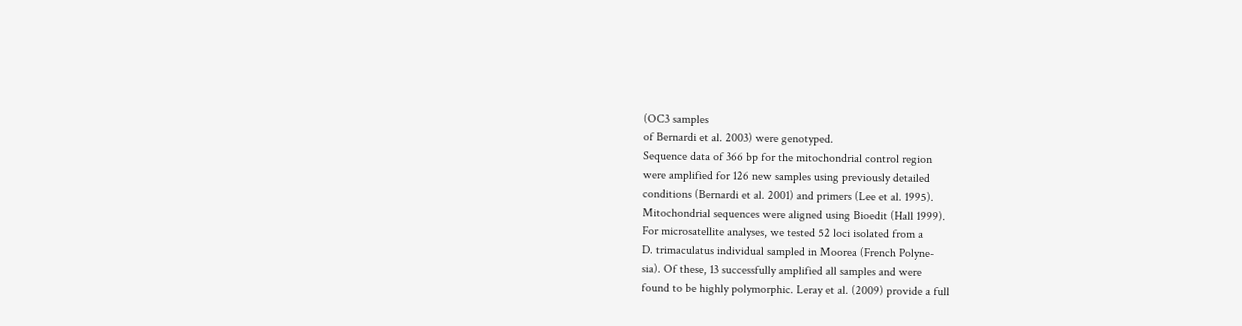(OC3 samples
of Bernardi et al. 2003) were genotyped.
Sequence data of 366 bp for the mitochondrial control region
were amplified for 126 new samples using previously detailed
conditions (Bernardi et al. 2001) and primers (Lee et al. 1995).
Mitochondrial sequences were aligned using Bioedit (Hall 1999).
For microsatellite analyses, we tested 52 loci isolated from a
D. trimaculatus individual sampled in Moorea (French Polyne-
sia). Of these, 13 successfully amplified all samples and were
found to be highly polymorphic. Leray et al. (2009) provide a full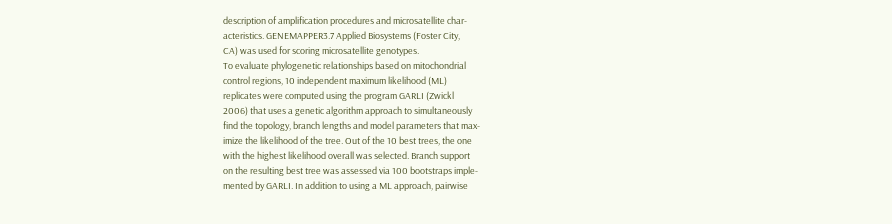description of amplification procedures and microsatellite char-
acteristics. GENEMAPPER3.7 Applied Biosystems (Foster City,
CA) was used for scoring microsatellite genotypes.
To evaluate phylogenetic relationships based on mitochondrial
control regions, 10 independent maximum likelihood (ML)
replicates were computed using the program GARLI (Zwickl
2006) that uses a genetic algorithm approach to simultaneously
find the topology, branch lengths and model parameters that max-
imize the likelihood of the tree. Out of the 10 best trees, the one
with the highest likelihood overall was selected. Branch support
on the resulting best tree was assessed via 100 bootstraps imple-
mented by GARLI. In addition to using a ML approach, pairwise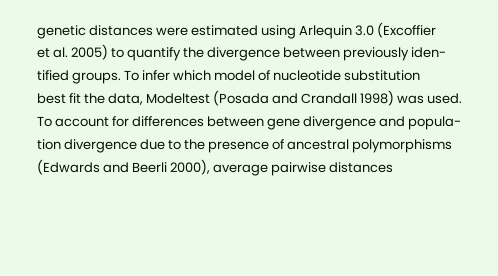genetic distances were estimated using Arlequin 3.0 (Excoffier
et al. 2005) to quantify the divergence between previously iden-
tified groups. To infer which model of nucleotide substitution
best fit the data, Modeltest (Posada and Crandall 1998) was used.
To account for differences between gene divergence and popula-
tion divergence due to the presence of ancestral polymorphisms
(Edwards and Beerli 2000), average pairwise distances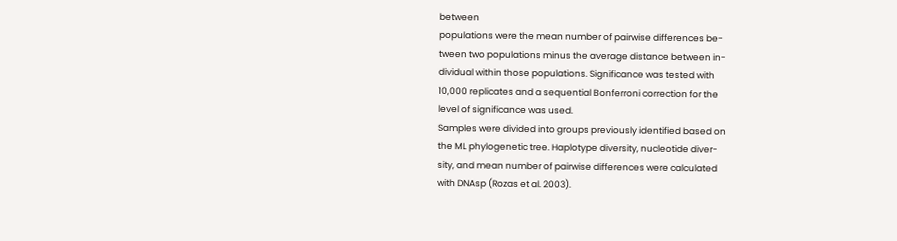between
populations were the mean number of pairwise differences be-
tween two populations minus the average distance between in-
dividual within those populations. Significance was tested with
10,000 replicates and a sequential Bonferroni correction for the
level of significance was used.
Samples were divided into groups previously identified based on
the ML phylogenetic tree. Haplotype diversity, nucleotide diver-
sity, and mean number of pairwise differences were calculated
with DNAsp (Rozas et al. 2003).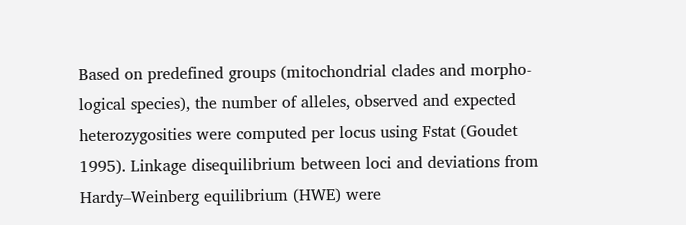Based on predefined groups (mitochondrial clades and morpho-
logical species), the number of alleles, observed and expected
heterozygosities were computed per locus using Fstat (Goudet
1995). Linkage disequilibrium between loci and deviations from
Hardy–Weinberg equilibrium (HWE) were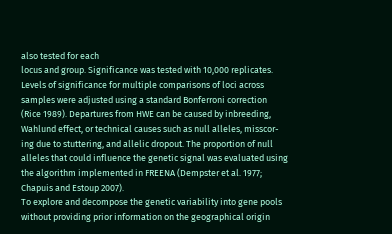also tested for each
locus and group. Significance was tested with 10,000 replicates.
Levels of significance for multiple comparisons of loci across
samples were adjusted using a standard Bonferroni correction
(Rice 1989). Departures from HWE can be caused by inbreeding,
Wahlund effect, or technical causes such as null alleles, misscor-
ing due to stuttering, and allelic dropout. The proportion of null
alleles that could influence the genetic signal was evaluated using
the algorithm implemented in FREENA (Dempster et al. 1977;
Chapuis and Estoup 2007).
To explore and decompose the genetic variability into gene pools
without providing prior information on the geographical origin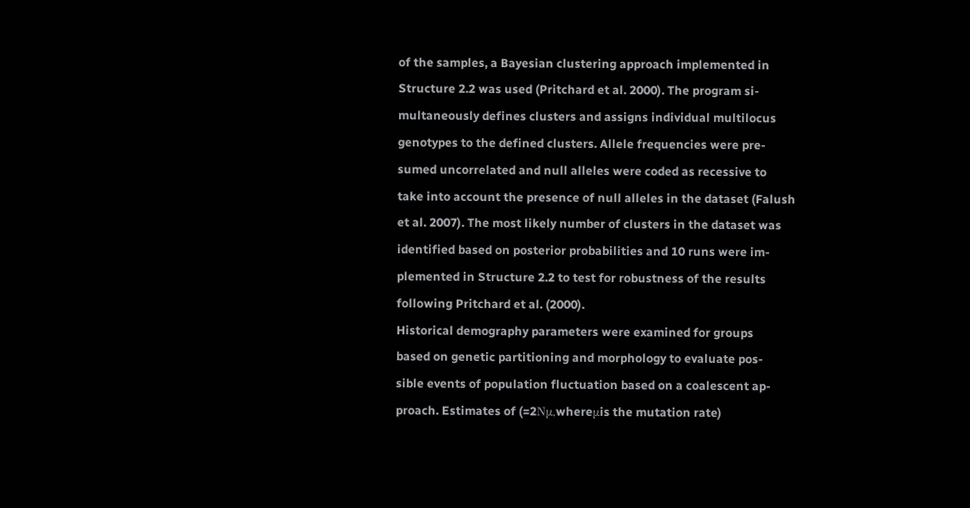of the samples, a Bayesian clustering approach implemented in
Structure 2.2 was used (Pritchard et al. 2000). The program si-
multaneously defines clusters and assigns individual multilocus
genotypes to the defined clusters. Allele frequencies were pre-
sumed uncorrelated and null alleles were coded as recessive to
take into account the presence of null alleles in the dataset (Falush
et al. 2007). The most likely number of clusters in the dataset was
identified based on posterior probabilities and 10 runs were im-
plemented in Structure 2.2 to test for robustness of the results
following Pritchard et al. (2000).
Historical demography parameters were examined for groups
based on genetic partitioning and morphology to evaluate pos-
sible events of population fluctuation based on a coalescent ap-
proach. Estimates of (=2Nμ,whereμis the mutation rate)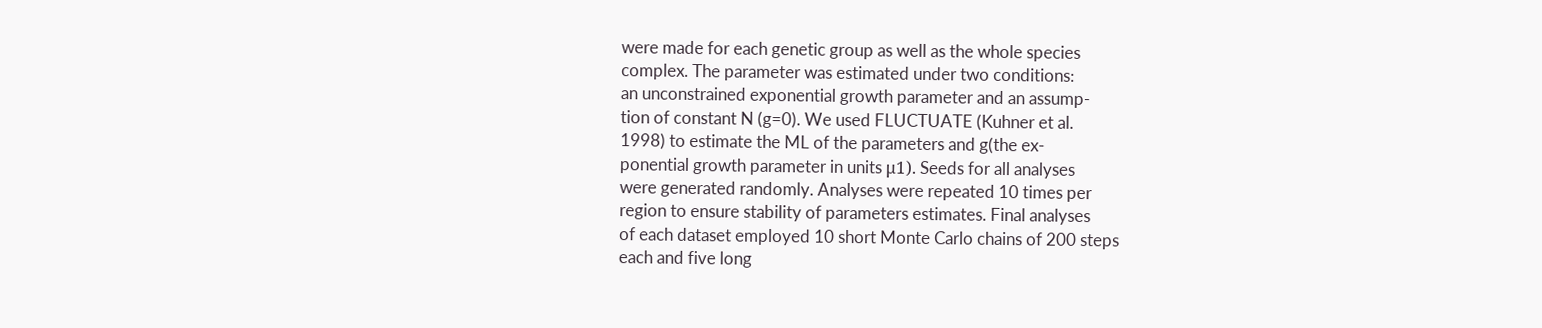were made for each genetic group as well as the whole species
complex. The parameter was estimated under two conditions:
an unconstrained exponential growth parameter and an assump-
tion of constant N (g=0). We used FLUCTUATE (Kuhner et al.
1998) to estimate the ML of the parameters and g(the ex-
ponential growth parameter in units μ1). Seeds for all analyses
were generated randomly. Analyses were repeated 10 times per
region to ensure stability of parameters estimates. Final analyses
of each dataset employed 10 short Monte Carlo chains of 200 steps
each and five long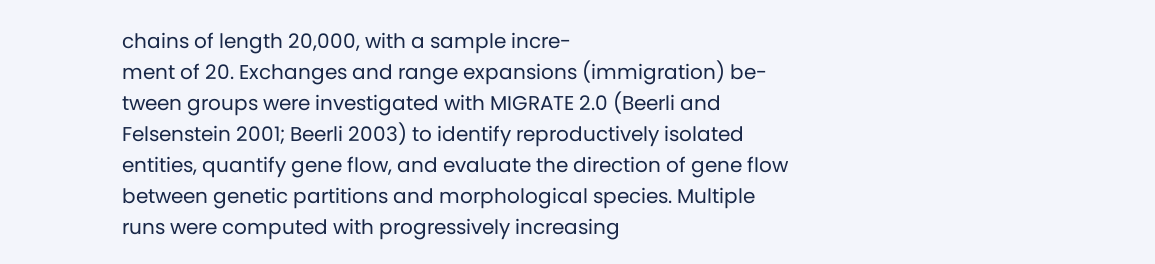chains of length 20,000, with a sample incre-
ment of 20. Exchanges and range expansions (immigration) be-
tween groups were investigated with MIGRATE 2.0 (Beerli and
Felsenstein 2001; Beerli 2003) to identify reproductively isolated
entities, quantify gene flow, and evaluate the direction of gene flow
between genetic partitions and morphological species. Multiple
runs were computed with progressively increasing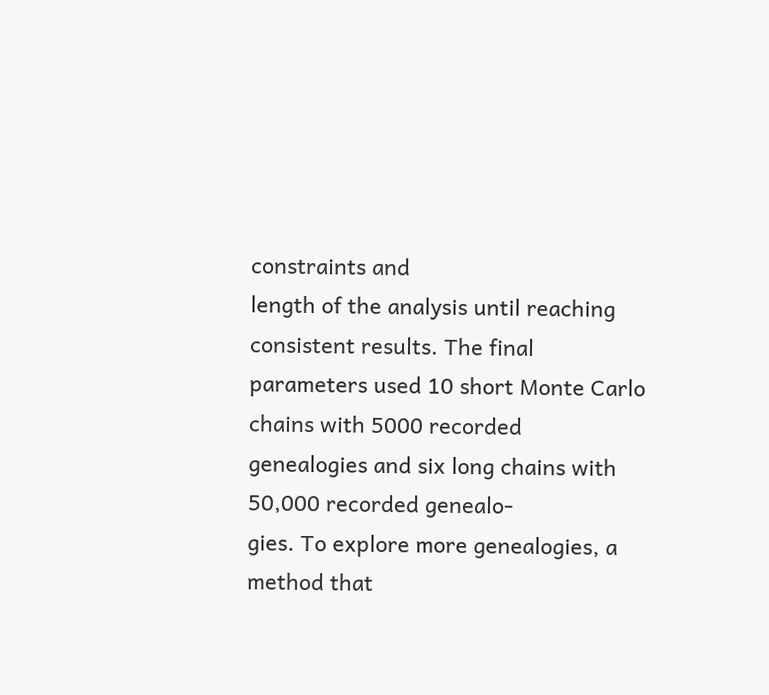constraints and
length of the analysis until reaching consistent results. The final
parameters used 10 short Monte Carlo chains with 5000 recorded
genealogies and six long chains with 50,000 recorded genealo-
gies. To explore more genealogies, a method that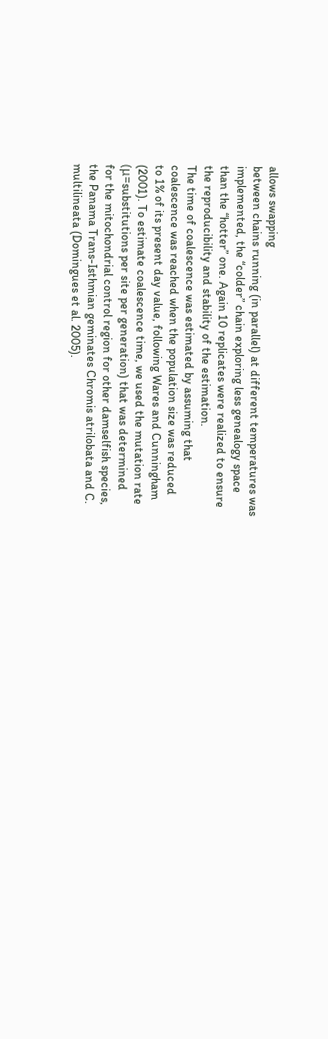allows swapping
between chains running (in parallel) at different temperatures was
implemented, the “colder” chain exploring less genealogy space
than the “hotter” one. Again 10 replicates were realized to ensure
the reproducibility and stability of the estimation.
The time of coalescence was estimated by assuming that
coalescence was reached when the population size was reduced
to 1% of its present day value, following Wares and Cunningham
(2001). To estimate coalescence time, we used the mutation rate
(μ=substitutions per site per generation) that was determined
for the mitochondrial control region for other damselfish species,
the Panama Trans-Isthmian geminates Chromis atrilobata and C.
multilineata (Domingues et al. 2005).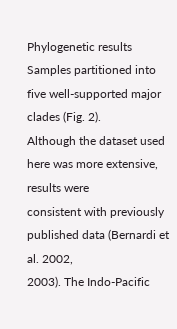Phylogenetic results
Samples partitioned into five well-supported major clades (Fig. 2).
Although the dataset used here was more extensive, results were
consistent with previously published data (Bernardi et al. 2002,
2003). The Indo-Pacific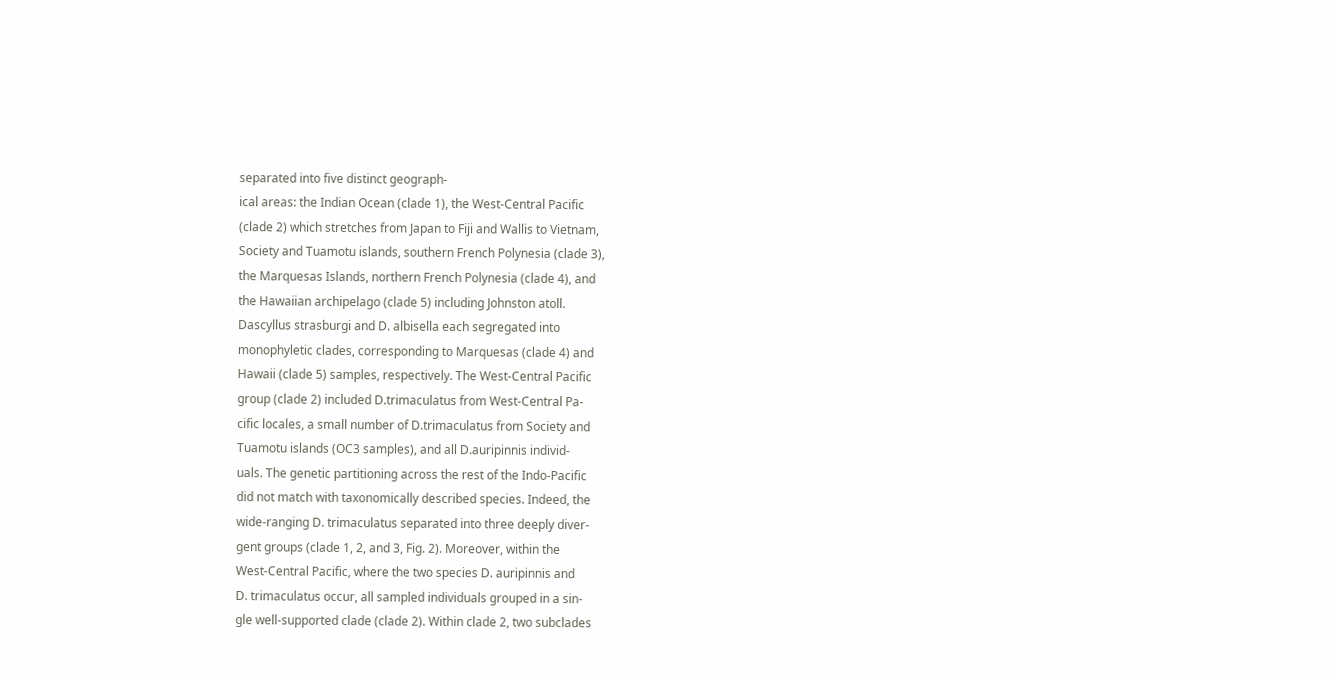separated into five distinct geograph-
ical areas: the Indian Ocean (clade 1), the West-Central Pacific
(clade 2) which stretches from Japan to Fiji and Wallis to Vietnam,
Society and Tuamotu islands, southern French Polynesia (clade 3),
the Marquesas Islands, northern French Polynesia (clade 4), and
the Hawaiian archipelago (clade 5) including Johnston atoll.
Dascyllus strasburgi and D. albisella each segregated into
monophyletic clades, corresponding to Marquesas (clade 4) and
Hawaii (clade 5) samples, respectively. The West-Central Pacific
group (clade 2) included D.trimaculatus from West-Central Pa-
cific locales, a small number of D.trimaculatus from Society and
Tuamotu islands (OC3 samples), and all D.auripinnis individ-
uals. The genetic partitioning across the rest of the Indo-Pacific
did not match with taxonomically described species. Indeed, the
wide-ranging D. trimaculatus separated into three deeply diver-
gent groups (clade 1, 2, and 3, Fig. 2). Moreover, within the
West-Central Pacific, where the two species D. auripinnis and
D. trimaculatus occur, all sampled individuals grouped in a sin-
gle well-supported clade (clade 2). Within clade 2, two subclades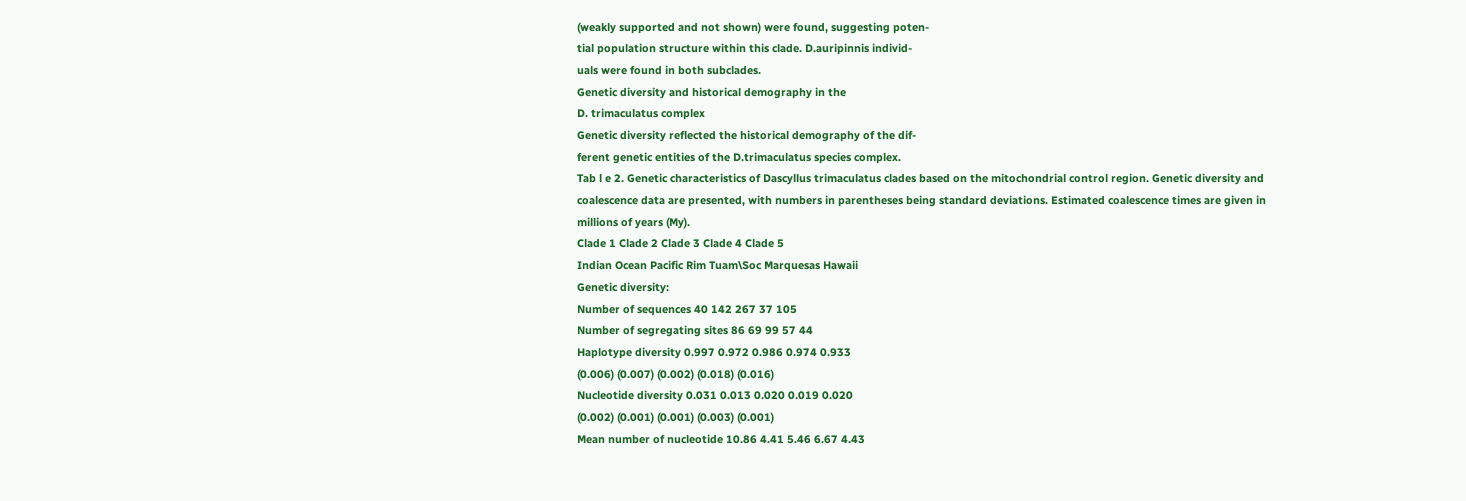(weakly supported and not shown) were found, suggesting poten-
tial population structure within this clade. D.auripinnis individ-
uals were found in both subclades.
Genetic diversity and historical demography in the
D. trimaculatus complex
Genetic diversity reflected the historical demography of the dif-
ferent genetic entities of the D.trimaculatus species complex.
Tab l e 2. Genetic characteristics of Dascyllus trimaculatus clades based on the mitochondrial control region. Genetic diversity and
coalescence data are presented, with numbers in parentheses being standard deviations. Estimated coalescence times are given in
millions of years (My).
Clade 1 Clade 2 Clade 3 Clade 4 Clade 5
Indian Ocean Pacific Rim Tuam\Soc Marquesas Hawaii
Genetic diversity:
Number of sequences 40 142 267 37 105
Number of segregating sites 86 69 99 57 44
Haplotype diversity 0.997 0.972 0.986 0.974 0.933
(0.006) (0.007) (0.002) (0.018) (0.016)
Nucleotide diversity 0.031 0.013 0.020 0.019 0.020
(0.002) (0.001) (0.001) (0.003) (0.001)
Mean number of nucleotide 10.86 4.41 5.46 6.67 4.43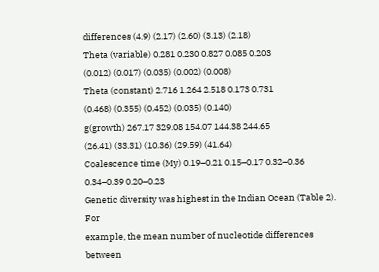differences (4.9) (2.17) (2.60) (3.13) (2.18)
Theta (variable) 0.281 0.230 0.827 0.085 0.203
(0.012) (0.017) (0.035) (0.002) (0.008)
Theta (constant) 2.716 1.264 2.518 0.173 0.731
(0.468) (0.355) (0.452) (0.035) (0.140)
g(growth) 267.17 329.08 154.07 144.38 244.65
(26.41) (33.31) (10.36) (29.59) (41.64)
Coalescence time (My) 0.19–0.21 0.15–0.17 0.32–0.36 0.34–0.39 0.20–0.23
Genetic diversity was highest in the Indian Ocean (Table 2). For
example, the mean number of nucleotide differences between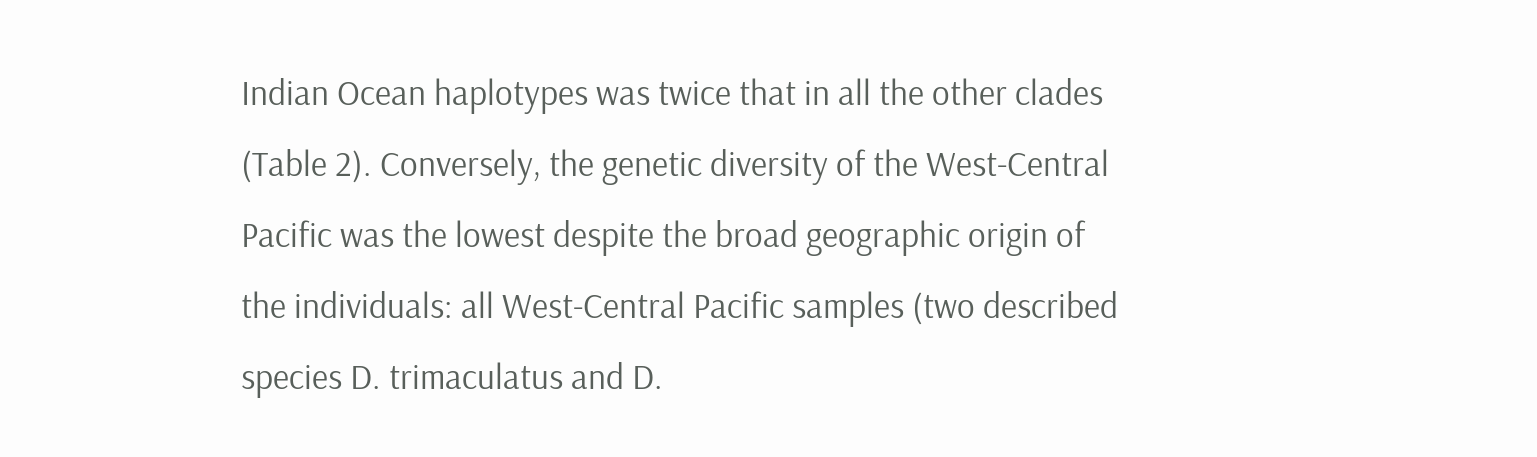Indian Ocean haplotypes was twice that in all the other clades
(Table 2). Conversely, the genetic diversity of the West-Central
Pacific was the lowest despite the broad geographic origin of
the individuals: all West-Central Pacific samples (two described
species D. trimaculatus and D.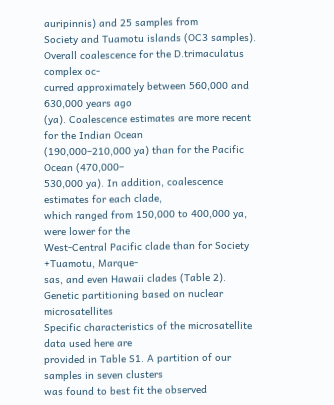auripinnis) and 25 samples from
Society and Tuamotu islands (OC3 samples).
Overall coalescence for the D.trimaculatus complex oc-
curred approximately between 560,000 and 630,000 years ago
(ya). Coalescence estimates are more recent for the Indian Ocean
(190,000–210,000 ya) than for the Pacific Ocean (470,000–
530,000 ya). In addition, coalescence estimates for each clade,
which ranged from 150,000 to 400,000 ya, were lower for the
West-Central Pacific clade than for Society +Tuamotu, Marque-
sas, and even Hawaii clades (Table 2).
Genetic partitioning based on nuclear microsatellites
Specific characteristics of the microsatellite data used here are
provided in Table S1. A partition of our samples in seven clusters
was found to best fit the observed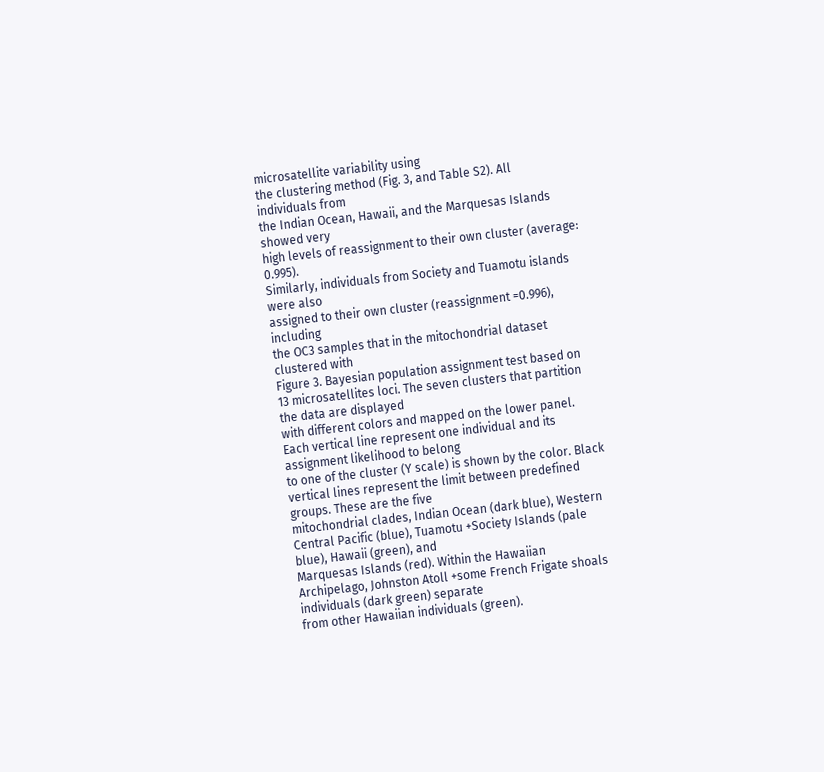microsatellite variability using
the clustering method (Fig. 3, and Table S2). All individuals from
the Indian Ocean, Hawaii, and the Marquesas Islands showed very
high levels of reassignment to their own cluster (average: 0.995).
Similarly, individuals from Society and Tuamotu islands were also
assigned to their own cluster (reassignment =0.996), including
the OC3 samples that in the mitochondrial dataset clustered with
Figure 3. Bayesian population assignment test based on 13 microsatellites loci. The seven clusters that partition the data are displayed
with different colors and mapped on the lower panel. Each vertical line represent one individual and its assignment likelihood to belong
to one of the cluster (Y scale) is shown by the color. Black vertical lines represent the limit between predefined groups. These are the five
mitochondrial clades, Indian Ocean (dark blue), Western Central Pacific (blue), Tuamotu +Society Islands (pale blue), Hawaii (green), and
Marquesas Islands (red). Within the Hawaiian Archipelago, Johnston Atoll +some French Frigate shoals individuals (dark green) separate
from other Hawaiian individuals (green).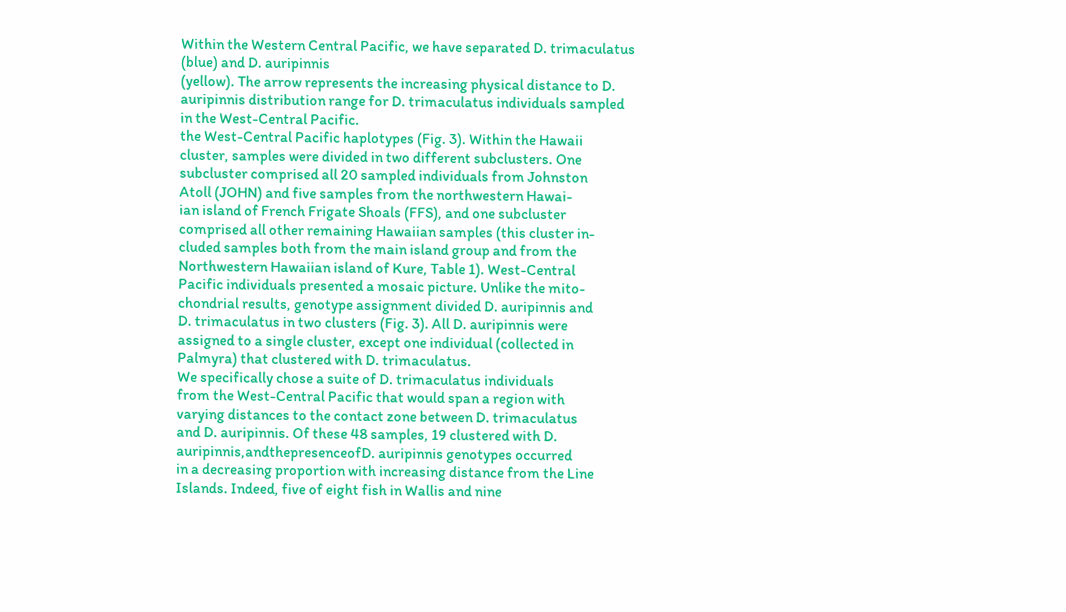Within the Western Central Pacific, we have separated D. trimaculatus (blue) and D. auripinnis
(yellow). The arrow represents the increasing physical distance to D. auripinnis distribution range for D. trimaculatus individuals sampled
in the West-Central Pacific.
the West-Central Pacific haplotypes (Fig. 3). Within the Hawaii
cluster, samples were divided in two different subclusters. One
subcluster comprised all 20 sampled individuals from Johnston
Atoll (JOHN) and five samples from the northwestern Hawai-
ian island of French Frigate Shoals (FFS), and one subcluster
comprised all other remaining Hawaiian samples (this cluster in-
cluded samples both from the main island group and from the
Northwestern Hawaiian island of Kure, Table 1). West-Central
Pacific individuals presented a mosaic picture. Unlike the mito-
chondrial results, genotype assignment divided D. auripinnis and
D. trimaculatus in two clusters (Fig. 3). All D. auripinnis were
assigned to a single cluster, except one individual (collected in
Palmyra) that clustered with D. trimaculatus.
We specifically chose a suite of D. trimaculatus individuals
from the West-Central Pacific that would span a region with
varying distances to the contact zone between D. trimaculatus
and D. auripinnis. Of these 48 samples, 19 clustered with D.
auripinnis,andthepresenceofD. auripinnis genotypes occurred
in a decreasing proportion with increasing distance from the Line
Islands. Indeed, five of eight fish in Wallis and nine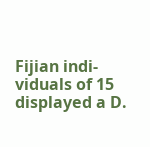Fijian indi-
viduals of 15 displayed a D.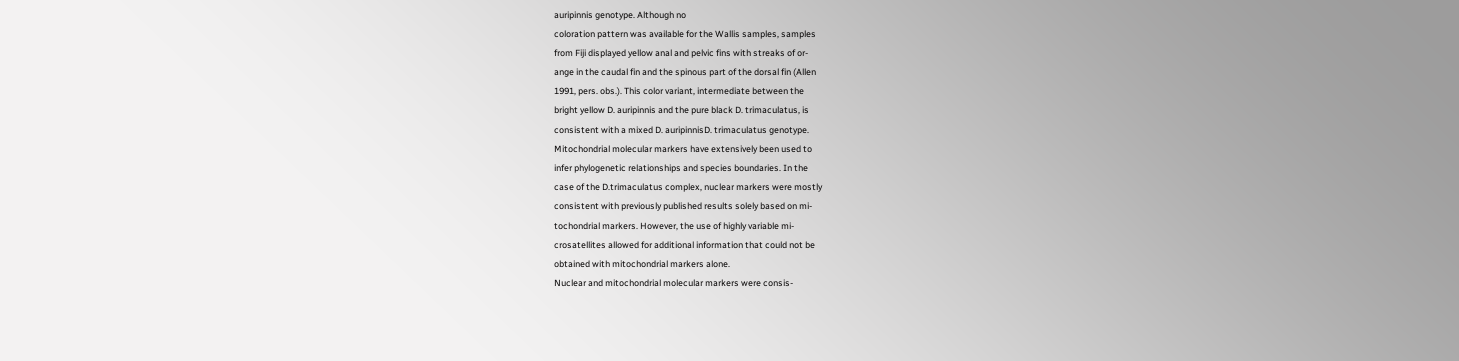auripinnis genotype. Although no
coloration pattern was available for the Wallis samples, samples
from Fiji displayed yellow anal and pelvic fins with streaks of or-
ange in the caudal fin and the spinous part of the dorsal fin (Allen
1991, pers. obs.). This color variant, intermediate between the
bright yellow D. auripinnis and the pure black D. trimaculatus, is
consistent with a mixed D. auripinnisD. trimaculatus genotype.
Mitochondrial molecular markers have extensively been used to
infer phylogenetic relationships and species boundaries. In the
case of the D.trimaculatus complex, nuclear markers were mostly
consistent with previously published results solely based on mi-
tochondrial markers. However, the use of highly variable mi-
crosatellites allowed for additional information that could not be
obtained with mitochondrial markers alone.
Nuclear and mitochondrial molecular markers were consis-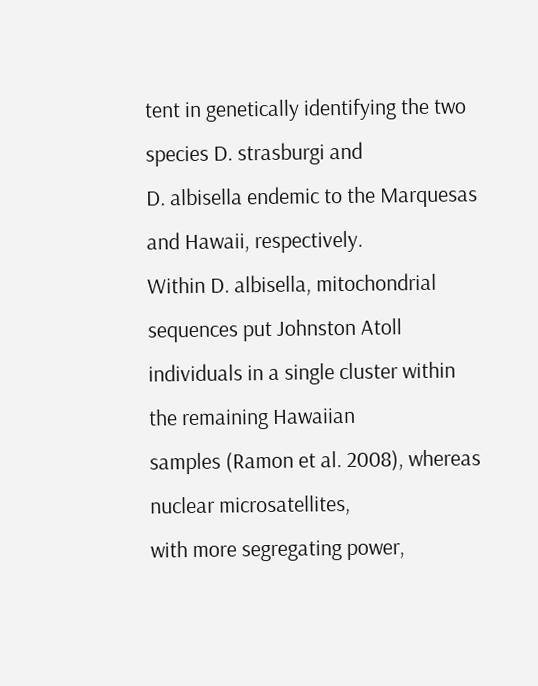tent in genetically identifying the two species D. strasburgi and
D. albisella endemic to the Marquesas and Hawaii, respectively.
Within D. albisella, mitochondrial sequences put Johnston Atoll
individuals in a single cluster within the remaining Hawaiian
samples (Ramon et al. 2008), whereas nuclear microsatellites,
with more segregating power,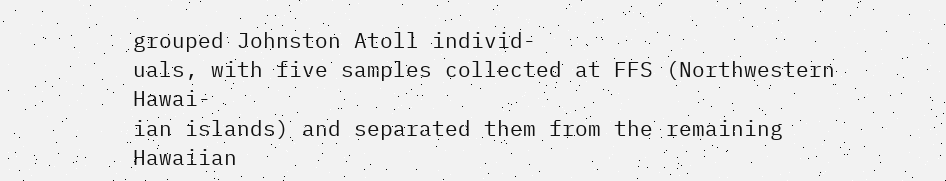grouped Johnston Atoll individ-
uals, with five samples collected at FFS (Northwestern Hawai-
ian islands) and separated them from the remaining Hawaiian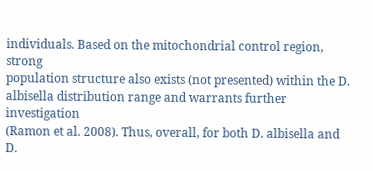individuals. Based on the mitochondrial control region, strong
population structure also exists (not presented) within the D.
albisella distribution range and warrants further investigation
(Ramon et al. 2008). Thus, overall, for both D. albisella and
D.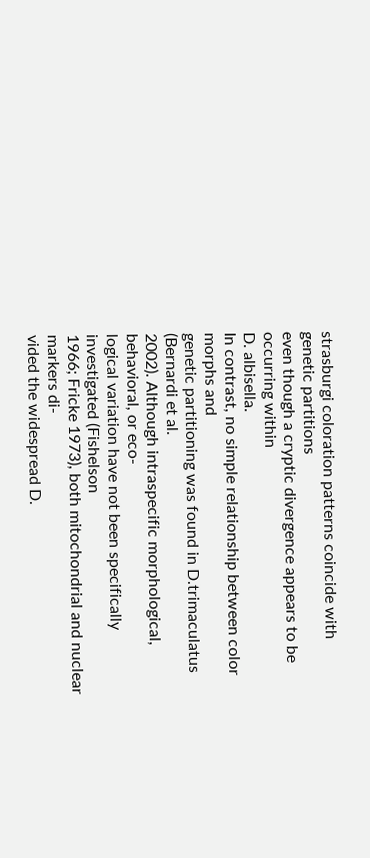strasburgi coloration patterns coincide with genetic partitions
even though a cryptic divergence appears to be occurring within
D. albisella.
In contrast, no simple relationship between color morphs and
genetic partitioning was found in D.trimaculatus (Bernardi et al.
2002). Although intraspecific morphological, behavioral, or eco-
logical variation have not been specifically investigated (Fishelson
1966; Fricke 1973), both mitochondrial and nuclear markers di-
vided the widespread D.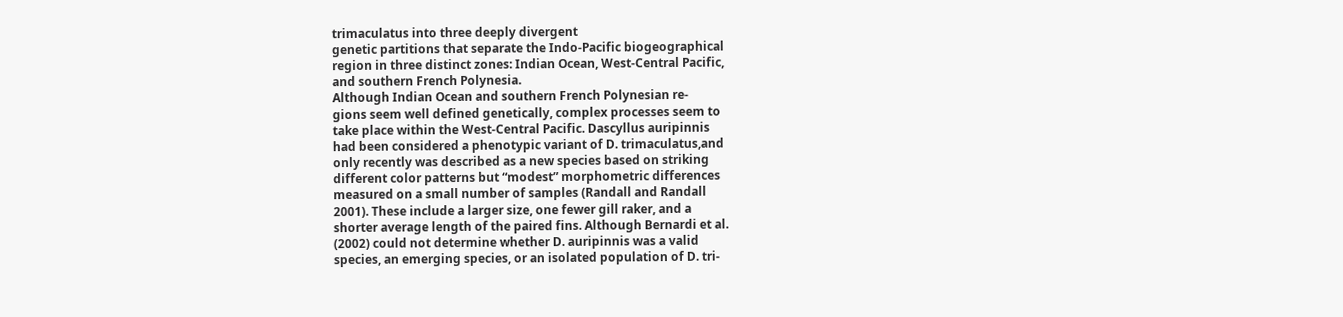trimaculatus into three deeply divergent
genetic partitions that separate the Indo-Pacific biogeographical
region in three distinct zones: Indian Ocean, West-Central Pacific,
and southern French Polynesia.
Although Indian Ocean and southern French Polynesian re-
gions seem well defined genetically, complex processes seem to
take place within the West-Central Pacific. Dascyllus auripinnis
had been considered a phenotypic variant of D. trimaculatus,and
only recently was described as a new species based on striking
different color patterns but “modest” morphometric differences
measured on a small number of samples (Randall and Randall
2001). These include a larger size, one fewer gill raker, and a
shorter average length of the paired fins. Although Bernardi et al.
(2002) could not determine whether D. auripinnis was a valid
species, an emerging species, or an isolated population of D. tri-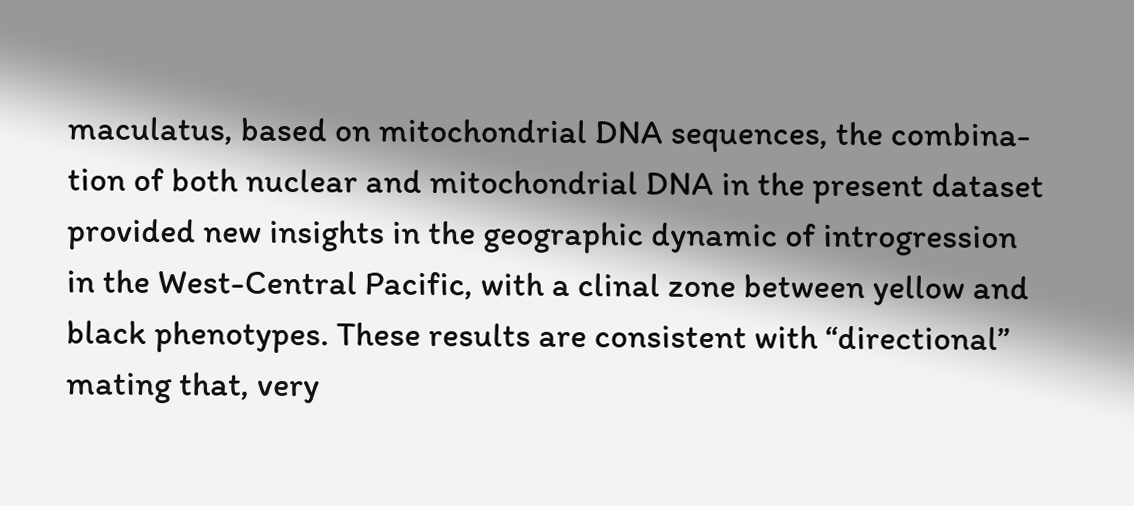maculatus, based on mitochondrial DNA sequences, the combina-
tion of both nuclear and mitochondrial DNA in the present dataset
provided new insights in the geographic dynamic of introgression
in the West-Central Pacific, with a clinal zone between yellow and
black phenotypes. These results are consistent with “directional”
mating that, very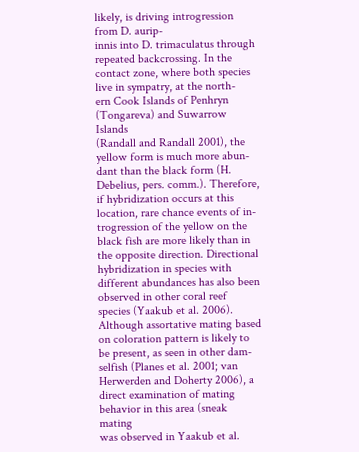likely, is driving introgression from D. aurip-
innis into D. trimaculatus through repeated backcrossing. In the
contact zone, where both species live in sympatry, at the north-
ern Cook Islands of Penhryn (Tongareva) and Suwarrow Islands
(Randall and Randall 2001), the yellow form is much more abun-
dant than the black form (H. Debelius, pers. comm.). Therefore,
if hybridization occurs at this location, rare chance events of in-
trogression of the yellow on the black fish are more likely than in
the opposite direction. Directional hybridization in species with
different abundances has also been observed in other coral reef
species (Yaakub et al. 2006). Although assortative mating based
on coloration pattern is likely to be present, as seen in other dam-
selfish (Planes et al. 2001; van Herwerden and Doherty 2006), a
direct examination of mating behavior in this area (sneak mating
was observed in Yaakub et al.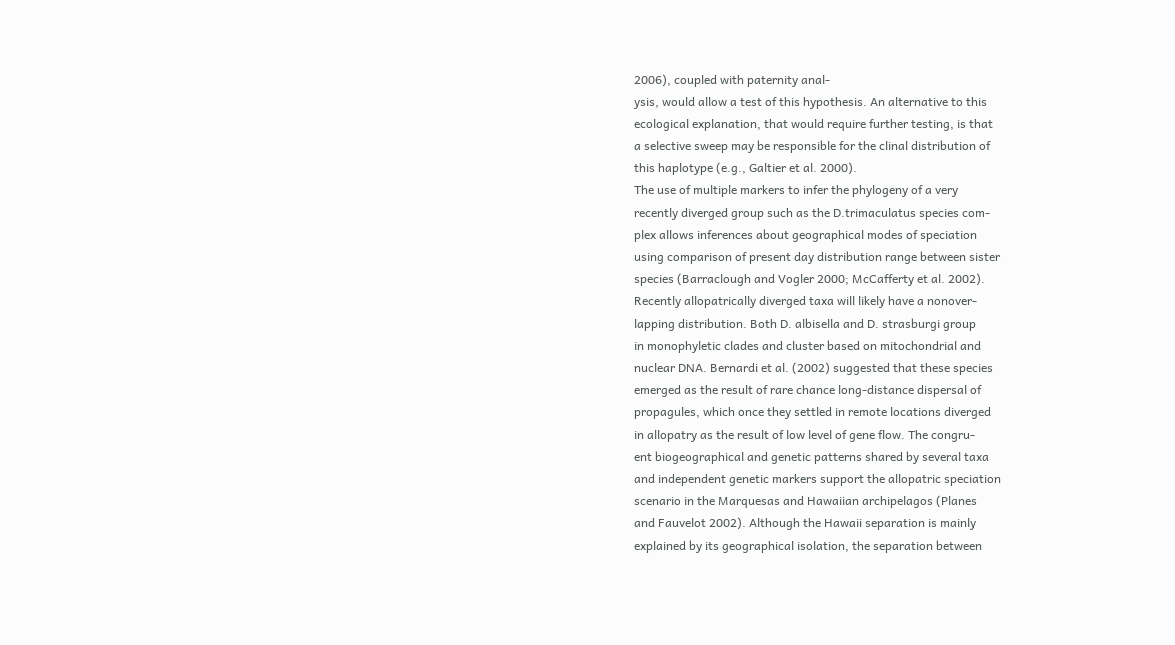2006), coupled with paternity anal-
ysis, would allow a test of this hypothesis. An alternative to this
ecological explanation, that would require further testing, is that
a selective sweep may be responsible for the clinal distribution of
this haplotype (e.g., Galtier et al. 2000).
The use of multiple markers to infer the phylogeny of a very
recently diverged group such as the D.trimaculatus species com-
plex allows inferences about geographical modes of speciation
using comparison of present day distribution range between sister
species (Barraclough and Vogler 2000; McCafferty et al. 2002).
Recently allopatrically diverged taxa will likely have a nonover-
lapping distribution. Both D. albisella and D. strasburgi group
in monophyletic clades and cluster based on mitochondrial and
nuclear DNA. Bernardi et al. (2002) suggested that these species
emerged as the result of rare chance long-distance dispersal of
propagules, which once they settled in remote locations diverged
in allopatry as the result of low level of gene flow. The congru-
ent biogeographical and genetic patterns shared by several taxa
and independent genetic markers support the allopatric speciation
scenario in the Marquesas and Hawaiian archipelagos (Planes
and Fauvelot 2002). Although the Hawaii separation is mainly
explained by its geographical isolation, the separation between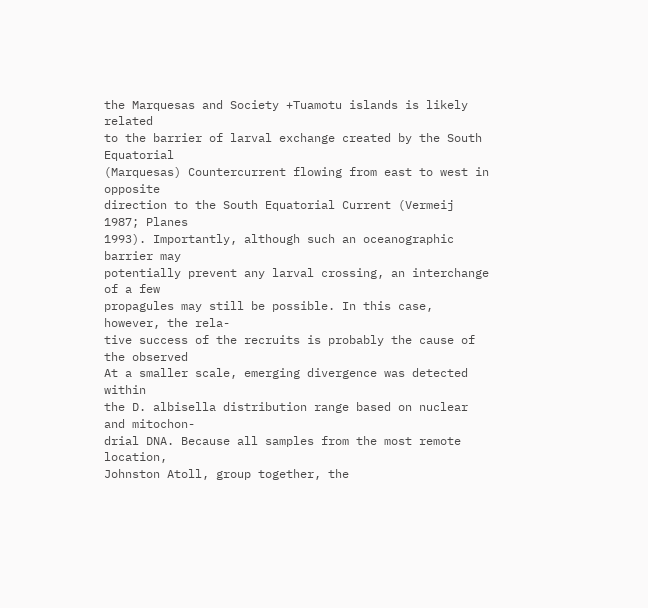the Marquesas and Society +Tuamotu islands is likely related
to the barrier of larval exchange created by the South Equatorial
(Marquesas) Countercurrent flowing from east to west in opposite
direction to the South Equatorial Current (Vermeij 1987; Planes
1993). Importantly, although such an oceanographic barrier may
potentially prevent any larval crossing, an interchange of a few
propagules may still be possible. In this case, however, the rela-
tive success of the recruits is probably the cause of the observed
At a smaller scale, emerging divergence was detected within
the D. albisella distribution range based on nuclear and mitochon-
drial DNA. Because all samples from the most remote location,
Johnston Atoll, group together, the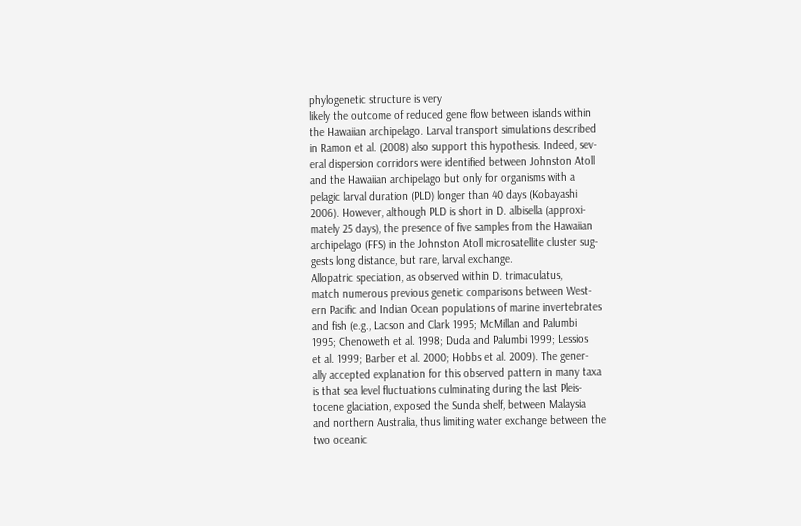phylogenetic structure is very
likely the outcome of reduced gene flow between islands within
the Hawaiian archipelago. Larval transport simulations described
in Ramon et al. (2008) also support this hypothesis. Indeed, sev-
eral dispersion corridors were identified between Johnston Atoll
and the Hawaiian archipelago but only for organisms with a
pelagic larval duration (PLD) longer than 40 days (Kobayashi
2006). However, although PLD is short in D. albisella (approxi-
mately 25 days), the presence of five samples from the Hawaiian
archipelago (FFS) in the Johnston Atoll microsatellite cluster sug-
gests long distance, but rare, larval exchange.
Allopatric speciation, as observed within D. trimaculatus,
match numerous previous genetic comparisons between West-
ern Pacific and Indian Ocean populations of marine invertebrates
and fish (e.g., Lacson and Clark 1995; McMillan and Palumbi
1995; Chenoweth et al. 1998; Duda and Palumbi 1999; Lessios
et al. 1999; Barber et al. 2000; Hobbs et al. 2009). The gener-
ally accepted explanation for this observed pattern in many taxa
is that sea level fluctuations culminating during the last Pleis-
tocene glaciation, exposed the Sunda shelf, between Malaysia
and northern Australia, thus limiting water exchange between the
two oceanic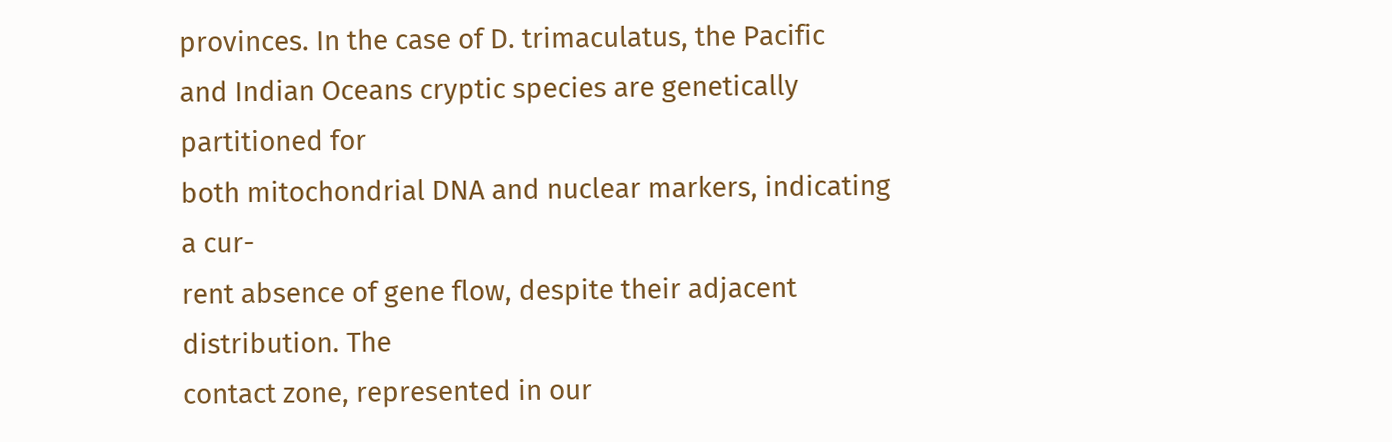provinces. In the case of D. trimaculatus, the Pacific
and Indian Oceans cryptic species are genetically partitioned for
both mitochondrial DNA and nuclear markers, indicating a cur-
rent absence of gene flow, despite their adjacent distribution. The
contact zone, represented in our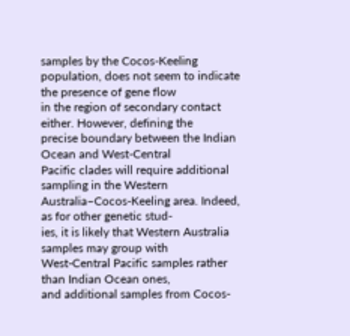samples by the Cocos-Keeling
population, does not seem to indicate the presence of gene flow
in the region of secondary contact either. However, defining the
precise boundary between the Indian Ocean and West-Central
Pacific clades will require additional sampling in the Western
Australia–Cocos-Keeling area. Indeed, as for other genetic stud-
ies, it is likely that Western Australia samples may group with
West-Central Pacific samples rather than Indian Ocean ones,
and additional samples from Cocos-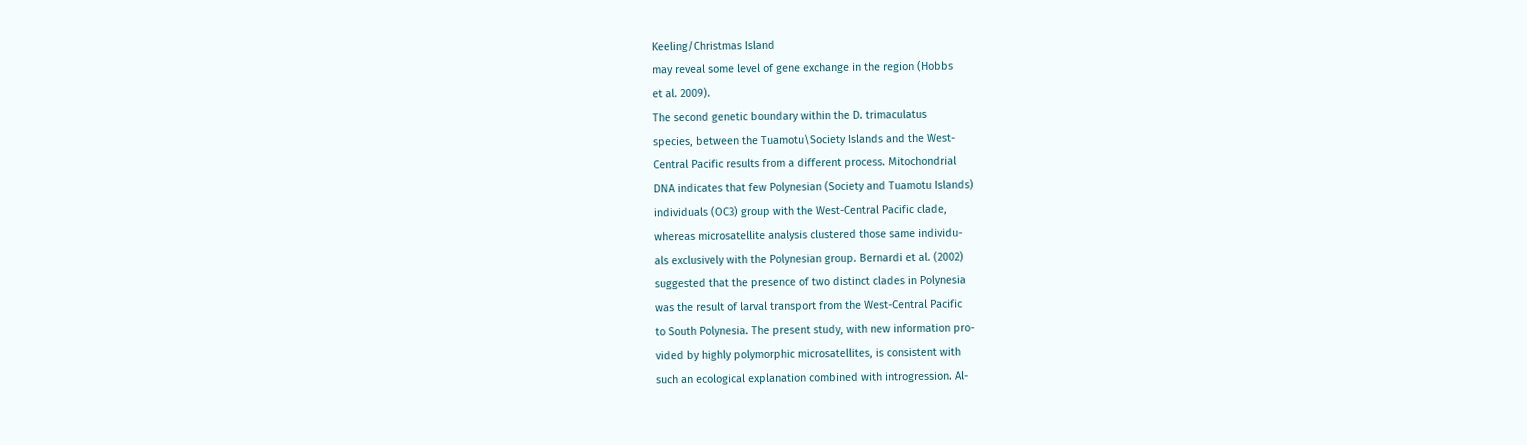Keeling/Christmas Island
may reveal some level of gene exchange in the region (Hobbs
et al. 2009).
The second genetic boundary within the D. trimaculatus
species, between the Tuamotu\Society Islands and the West-
Central Pacific results from a different process. Mitochondrial
DNA indicates that few Polynesian (Society and Tuamotu Islands)
individuals (OC3) group with the West-Central Pacific clade,
whereas microsatellite analysis clustered those same individu-
als exclusively with the Polynesian group. Bernardi et al. (2002)
suggested that the presence of two distinct clades in Polynesia
was the result of larval transport from the West-Central Pacific
to South Polynesia. The present study, with new information pro-
vided by highly polymorphic microsatellites, is consistent with
such an ecological explanation combined with introgression. Al-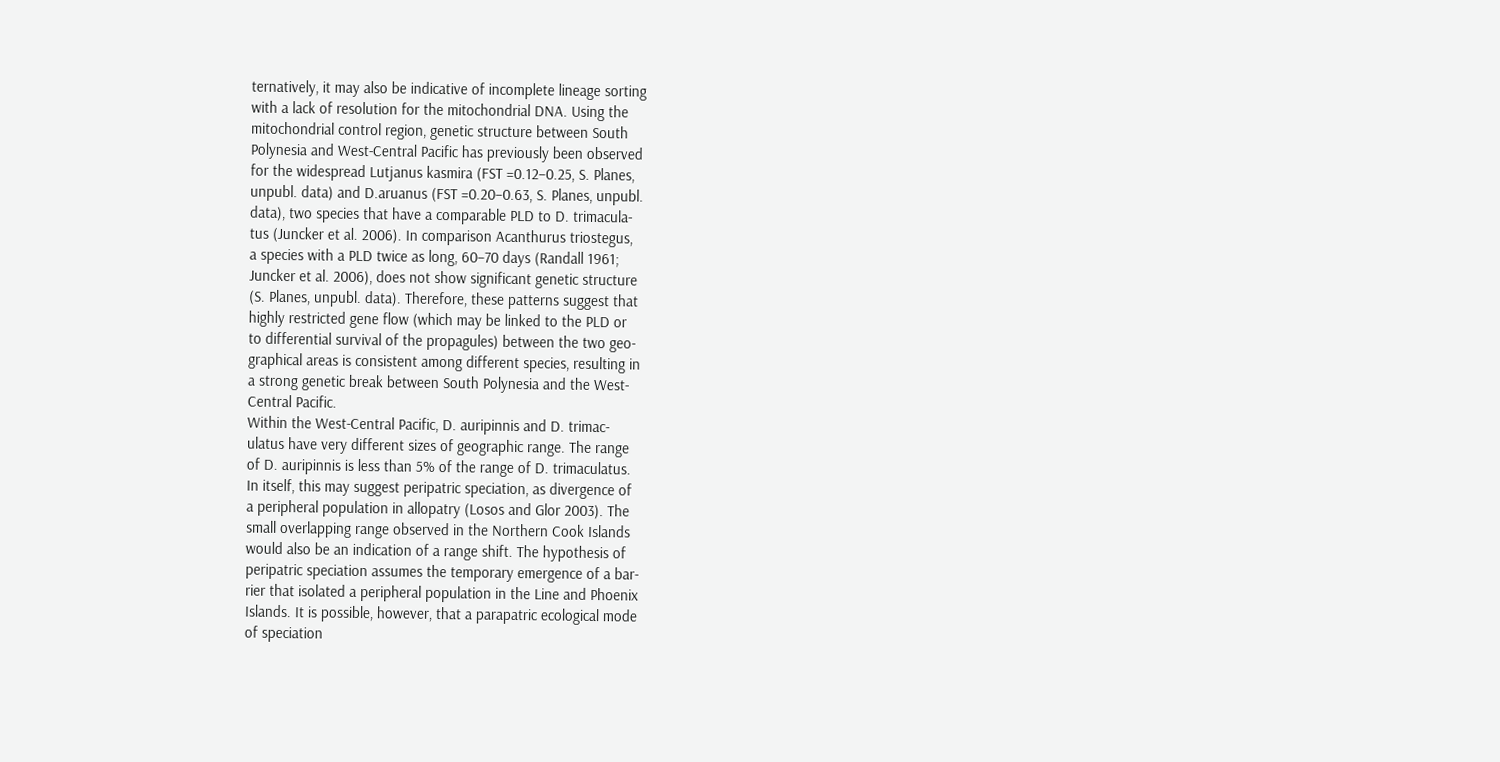ternatively, it may also be indicative of incomplete lineage sorting
with a lack of resolution for the mitochondrial DNA. Using the
mitochondrial control region, genetic structure between South
Polynesia and West-Central Pacific has previously been observed
for the widespread Lutjanus kasmira (FST =0.12–0.25, S. Planes,
unpubl. data) and D.aruanus (FST =0.20–0.63, S. Planes, unpubl.
data), two species that have a comparable PLD to D. trimacula-
tus (Juncker et al. 2006). In comparison Acanthurus triostegus,
a species with a PLD twice as long, 60–70 days (Randall 1961;
Juncker et al. 2006), does not show significant genetic structure
(S. Planes, unpubl. data). Therefore, these patterns suggest that
highly restricted gene flow (which may be linked to the PLD or
to differential survival of the propagules) between the two geo-
graphical areas is consistent among different species, resulting in
a strong genetic break between South Polynesia and the West-
Central Pacific.
Within the West-Central Pacific, D. auripinnis and D. trimac-
ulatus have very different sizes of geographic range. The range
of D. auripinnis is less than 5% of the range of D. trimaculatus.
In itself, this may suggest peripatric speciation, as divergence of
a peripheral population in allopatry (Losos and Glor 2003). The
small overlapping range observed in the Northern Cook Islands
would also be an indication of a range shift. The hypothesis of
peripatric speciation assumes the temporary emergence of a bar-
rier that isolated a peripheral population in the Line and Phoenix
Islands. It is possible, however, that a parapatric ecological mode
of speciation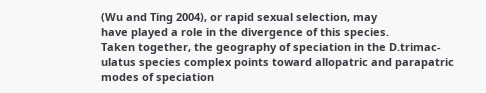(Wu and Ting 2004), or rapid sexual selection, may
have played a role in the divergence of this species.
Taken together, the geography of speciation in the D.trimac-
ulatus species complex points toward allopatric and parapatric
modes of speciation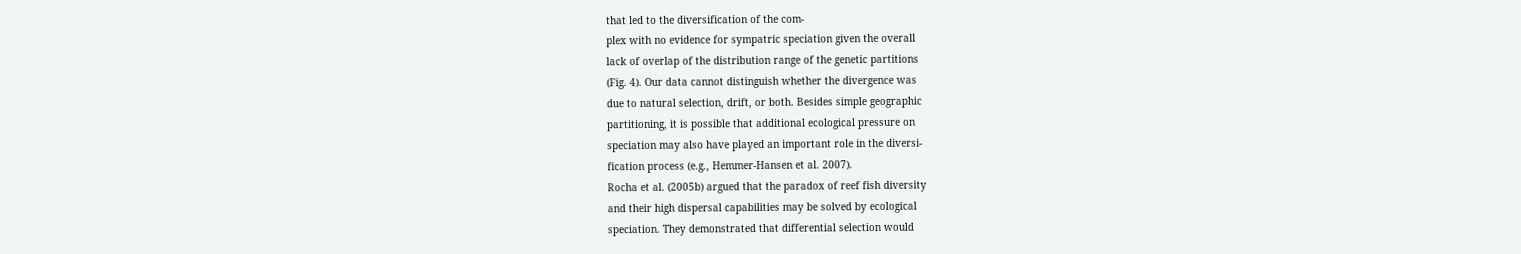that led to the diversification of the com-
plex with no evidence for sympatric speciation given the overall
lack of overlap of the distribution range of the genetic partitions
(Fig. 4). Our data cannot distinguish whether the divergence was
due to natural selection, drift, or both. Besides simple geographic
partitioning, it is possible that additional ecological pressure on
speciation may also have played an important role in the diversi-
fication process (e.g., Hemmer-Hansen et al. 2007).
Rocha et al. (2005b) argued that the paradox of reef fish diversity
and their high dispersal capabilities may be solved by ecological
speciation. They demonstrated that differential selection would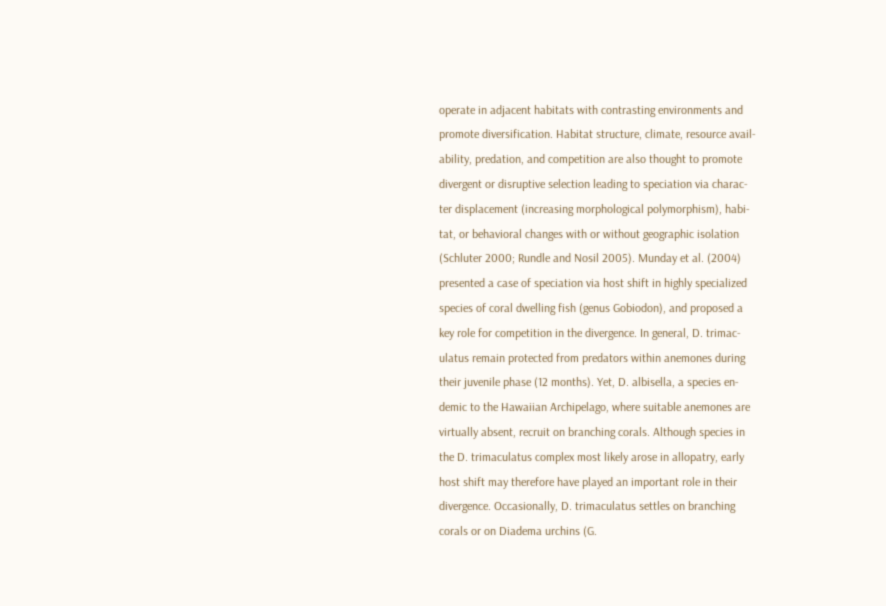operate in adjacent habitats with contrasting environments and
promote diversification. Habitat structure, climate, resource avail-
ability, predation, and competition are also thought to promote
divergent or disruptive selection leading to speciation via charac-
ter displacement (increasing morphological polymorphism), habi-
tat, or behavioral changes with or without geographic isolation
(Schluter 2000; Rundle and Nosil 2005). Munday et al. (2004)
presented a case of speciation via host shift in highly specialized
species of coral dwelling fish (genus Gobiodon), and proposed a
key role for competition in the divergence. In general, D. trimac-
ulatus remain protected from predators within anemones during
their juvenile phase (12 months). Yet, D. albisella, a species en-
demic to the Hawaiian Archipelago, where suitable anemones are
virtually absent, recruit on branching corals. Although species in
the D. trimaculatus complex most likely arose in allopatry, early
host shift may therefore have played an important role in their
divergence. Occasionally, D. trimaculatus settles on branching
corals or on Diadema urchins (G.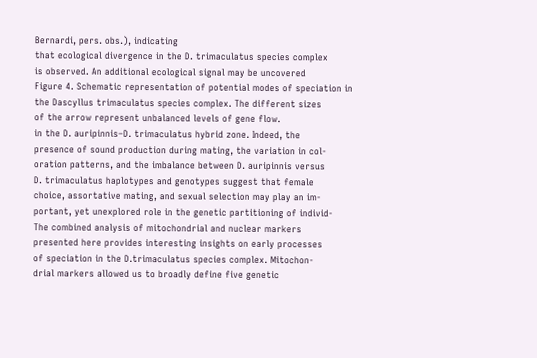Bernardi, pers. obs.), indicating
that ecological divergence in the D. trimaculatus species complex
is observed. An additional ecological signal may be uncovered
Figure 4. Schematic representation of potential modes of speciation in the Dascyllus trimaculatus species complex. The different sizes
of the arrow represent unbalanced levels of gene flow.
in the D. auripinnis–D. trimaculatus hybrid zone. Indeed, the
presence of sound production during mating, the variation in col-
oration patterns, and the imbalance between D. auripinnis versus
D. trimaculatus haplotypes and genotypes suggest that female
choice, assortative mating, and sexual selection may play an im-
portant, yet unexplored role in the genetic partitioning of individ-
The combined analysis of mitochondrial and nuclear markers
presented here provides interesting insights on early processes
of speciation in the D.trimaculatus species complex. Mitochon-
drial markers allowed us to broadly define five genetic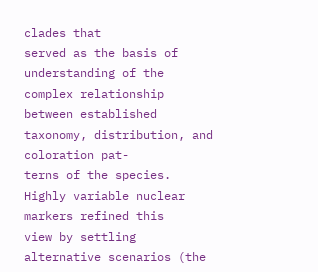clades that
served as the basis of understanding of the complex relationship
between established taxonomy, distribution, and coloration pat-
terns of the species. Highly variable nuclear markers refined this
view by settling alternative scenarios (the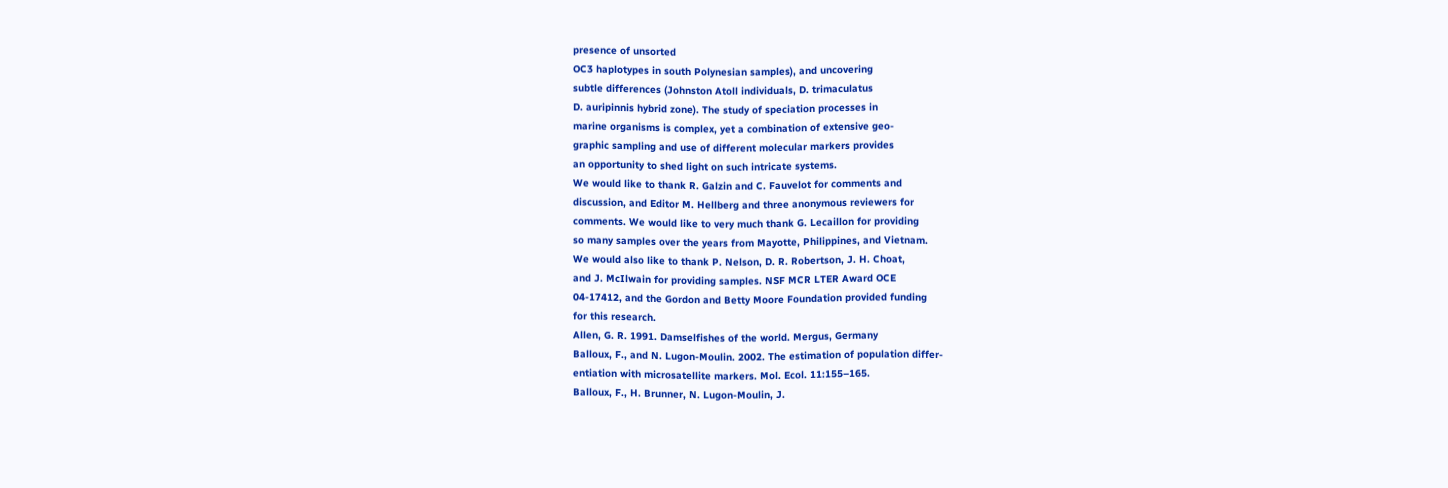presence of unsorted
OC3 haplotypes in south Polynesian samples), and uncovering
subtle differences (Johnston Atoll individuals, D. trimaculatus
D. auripinnis hybrid zone). The study of speciation processes in
marine organisms is complex, yet a combination of extensive geo-
graphic sampling and use of different molecular markers provides
an opportunity to shed light on such intricate systems.
We would like to thank R. Galzin and C. Fauvelot for comments and
discussion, and Editor M. Hellberg and three anonymous reviewers for
comments. We would like to very much thank G. Lecaillon for providing
so many samples over the years from Mayotte, Philippines, and Vietnam.
We would also like to thank P. Nelson, D. R. Robertson, J. H. Choat,
and J. McIlwain for providing samples. NSF MCR LTER Award OCE
04-17412, and the Gordon and Betty Moore Foundation provided funding
for this research.
Allen, G. R. 1991. Damselfishes of the world. Mergus, Germany
Balloux, F., and N. Lugon-Moulin. 2002. The estimation of population differ-
entiation with microsatellite markers. Mol. Ecol. 11:155–165.
Balloux, F., H. Brunner, N. Lugon-Moulin, J.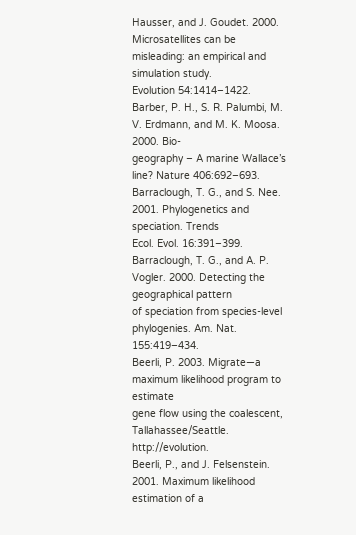Hausser, and J. Goudet. 2000.
Microsatellites can be misleading: an empirical and simulation study.
Evolution 54:1414–1422.
Barber, P. H., S. R. Palumbi, M. V. Erdmann, and M. K. Moosa. 2000. Bio-
geography – A marine Wallace’s line? Nature 406:692–693.
Barraclough, T. G., and S. Nee. 2001. Phylogenetics and speciation. Trends
Ecol. Evol. 16:391–399.
Barraclough, T. G., and A. P. Vogler. 2000. Detecting the geographical pattern
of speciation from species-level phylogenies. Am. Nat. 155:419–434.
Beerli, P. 2003. Migrate—a maximum likelihood program to estimate
gene flow using the coalescent, Tallahassee/Seattle. http://evolution.
Beerli, P., and J. Felsenstein. 2001. Maximum likelihood estimation of a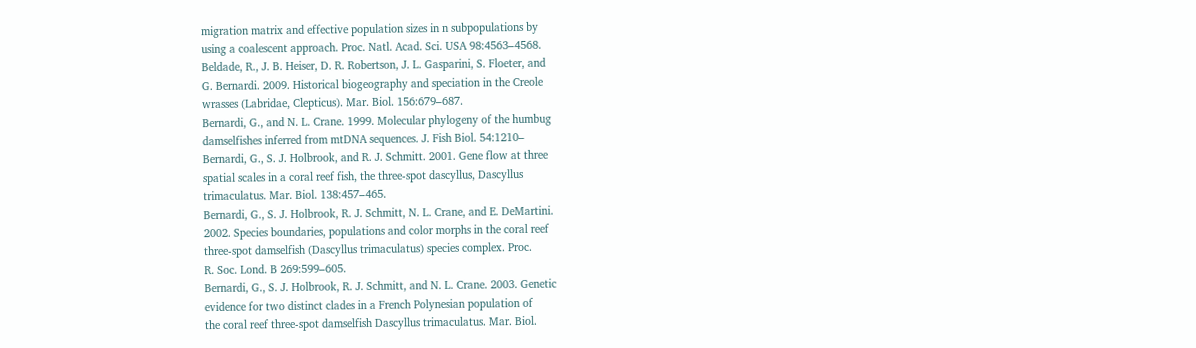migration matrix and effective population sizes in n subpopulations by
using a coalescent approach. Proc. Natl. Acad. Sci. USA 98:4563–4568.
Beldade, R., J. B. Heiser, D. R. Robertson, J. L. Gasparini, S. Floeter, and
G. Bernardi. 2009. Historical biogeography and speciation in the Creole
wrasses (Labridae, Clepticus). Mar. Biol. 156:679–687.
Bernardi, G., and N. L. Crane. 1999. Molecular phylogeny of the humbug
damselfishes inferred from mtDNA sequences. J. Fish Biol. 54:1210–
Bernardi, G., S. J. Holbrook, and R. J. Schmitt. 2001. Gene flow at three
spatial scales in a coral reef fish, the three-spot dascyllus, Dascyllus
trimaculatus. Mar. Biol. 138:457–465.
Bernardi, G., S. J. Holbrook, R. J. Schmitt, N. L. Crane, and E. DeMartini.
2002. Species boundaries, populations and color morphs in the coral reef
three-spot damselfish (Dascyllus trimaculatus) species complex. Proc.
R. Soc. Lond. B 269:599–605.
Bernardi, G., S. J. Holbrook, R. J. Schmitt, and N. L. Crane. 2003. Genetic
evidence for two distinct clades in a French Polynesian population of
the coral reef three-spot damselfish Dascyllus trimaculatus. Mar. Biol.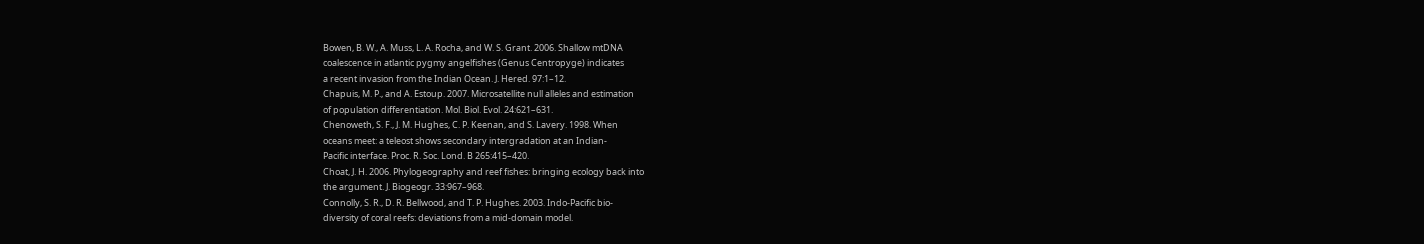Bowen, B. W., A. Muss, L. A. Rocha, and W. S. Grant. 2006. Shallow mtDNA
coalescence in atlantic pygmy angelfishes (Genus Centropyge) indicates
a recent invasion from the Indian Ocean. J. Hered. 97:1–12.
Chapuis, M. P., and A. Estoup. 2007. Microsatellite null alleles and estimation
of population differentiation. Mol. Biol. Evol. 24:621–631.
Chenoweth, S. F., J. M. Hughes, C. P. Keenan, and S. Lavery. 1998. When
oceans meet: a teleost shows secondary intergradation at an Indian-
Pacific interface. Proc. R. Soc. Lond. B 265:415–420.
Choat, J. H. 2006. Phylogeography and reef fishes: bringing ecology back into
the argument. J. Biogeogr. 33:967–968.
Connolly, S. R., D. R. Bellwood, and T. P. Hughes. 2003. Indo-Pacific bio-
diversity of coral reefs: deviations from a mid-domain model.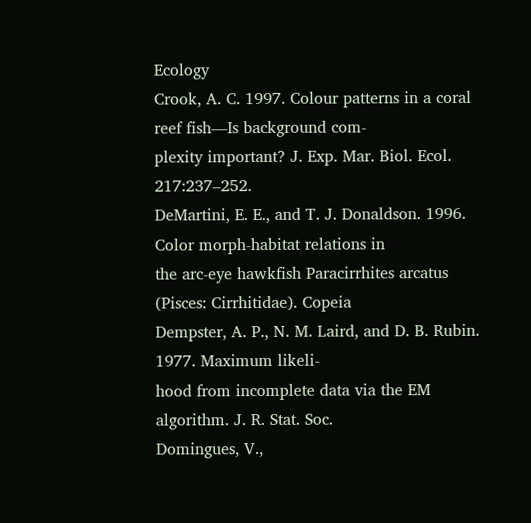Ecology
Crook, A. C. 1997. Colour patterns in a coral reef fish—Is background com-
plexity important? J. Exp. Mar. Biol. Ecol. 217:237–252.
DeMartini, E. E., and T. J. Donaldson. 1996. Color morph-habitat relations in
the arc-eye hawkfish Paracirrhites arcatus (Pisces: Cirrhitidae). Copeia
Dempster, A. P., N. M. Laird, and D. B. Rubin. 1977. Maximum likeli-
hood from incomplete data via the EM algorithm. J. R. Stat. Soc.
Domingues, V.,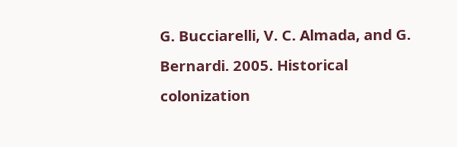G. Bucciarelli, V. C. Almada, and G. Bernardi. 2005. Historical
colonization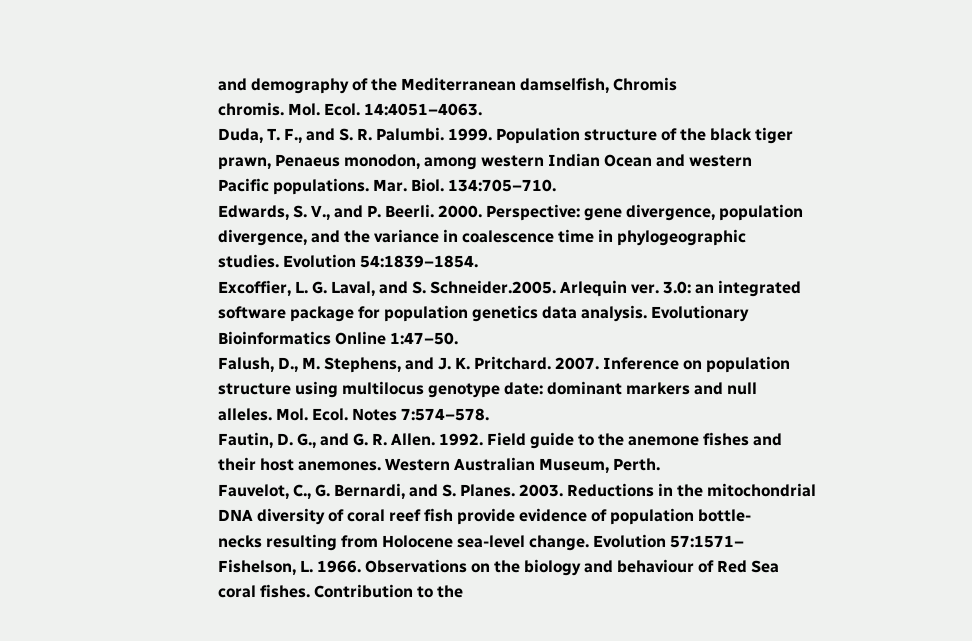and demography of the Mediterranean damselfish, Chromis
chromis. Mol. Ecol. 14:4051–4063.
Duda, T. F., and S. R. Palumbi. 1999. Population structure of the black tiger
prawn, Penaeus monodon, among western Indian Ocean and western
Pacific populations. Mar. Biol. 134:705–710.
Edwards, S. V., and P. Beerli. 2000. Perspective: gene divergence, population
divergence, and the variance in coalescence time in phylogeographic
studies. Evolution 54:1839–1854.
Excoffier, L. G. Laval, and S. Schneider.2005. Arlequin ver. 3.0: an integrated
software package for population genetics data analysis. Evolutionary
Bioinformatics Online 1:47–50.
Falush, D., M. Stephens, and J. K. Pritchard. 2007. Inference on population
structure using multilocus genotype date: dominant markers and null
alleles. Mol. Ecol. Notes 7:574–578.
Fautin, D. G., and G. R. Allen. 1992. Field guide to the anemone fishes and
their host anemones. Western Australian Museum, Perth.
Fauvelot, C., G. Bernardi, and S. Planes. 2003. Reductions in the mitochondrial
DNA diversity of coral reef fish provide evidence of population bottle-
necks resulting from Holocene sea-level change. Evolution 57:1571–
Fishelson, L. 1966. Observations on the biology and behaviour of Red Sea
coral fishes. Contribution to the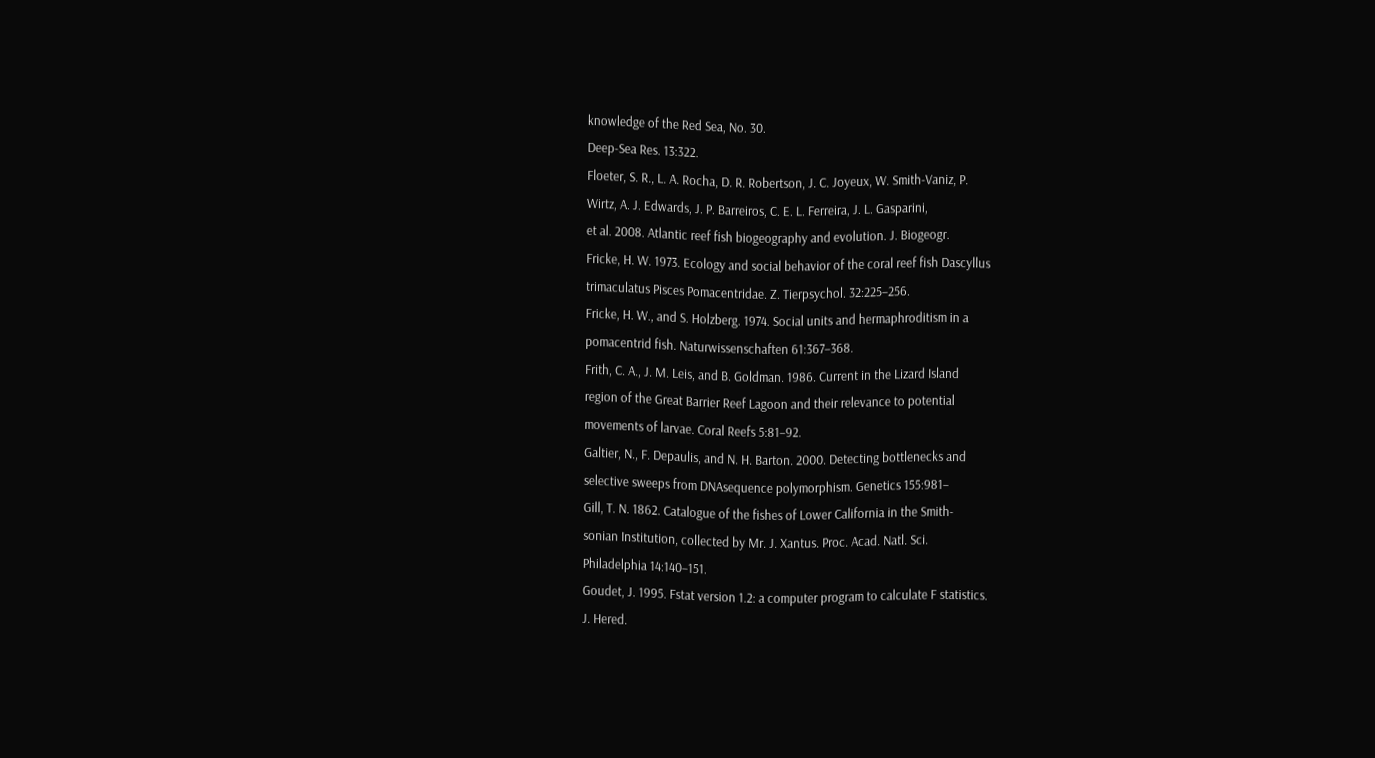knowledge of the Red Sea, No. 30.
Deep-Sea Res. 13:322.
Floeter, S. R., L. A. Rocha, D. R. Robertson, J. C. Joyeux, W. Smith-Vaniz, P.
Wirtz, A. J. Edwards, J. P. Barreiros, C. E. L. Ferreira, J. L. Gasparini,
et al. 2008. Atlantic reef fish biogeography and evolution. J. Biogeogr.
Fricke, H. W. 1973. Ecology and social behavior of the coral reef fish Dascyllus
trimaculatus Pisces Pomacentridae. Z. Tierpsychol. 32:225–256.
Fricke, H. W., and S. Holzberg. 1974. Social units and hermaphroditism in a
pomacentrid fish. Naturwissenschaften 61:367–368.
Frith, C. A., J. M. Leis, and B. Goldman. 1986. Current in the Lizard Island
region of the Great Barrier Reef Lagoon and their relevance to potential
movements of larvae. Coral Reefs 5:81–92.
Galtier, N., F. Depaulis, and N. H. Barton. 2000. Detecting bottlenecks and
selective sweeps from DNAsequence polymorphism. Genetics 155:981–
Gill, T. N. 1862. Catalogue of the fishes of Lower California in the Smith-
sonian Institution, collected by Mr. J. Xantus. Proc. Acad. Natl. Sci.
Philadelphia 14:140–151.
Goudet, J. 1995. Fstat version 1.2: a computer program to calculate F statistics.
J. Hered.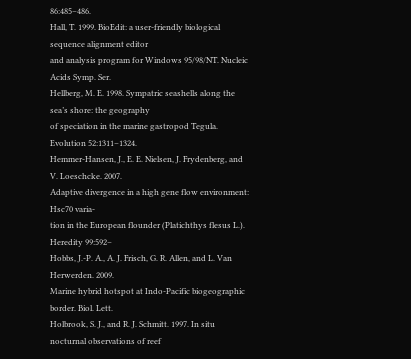86:485–486.
Hall, T. 1999. BioEdit: a user-friendly biological sequence alignment editor
and analysis program for Windows 95/98/NT. Nucleic Acids Symp. Ser.
Hellberg, M. E. 1998. Sympatric seashells along the sea’s shore: the geography
of speciation in the marine gastropod Tegula. Evolution 52:1311–1324.
Hemmer-Hansen, J., E. E. Nielsen, J. Frydenberg, and V. Loeschcke. 2007.
Adaptive divergence in a high gene flow environment: Hsc70 varia-
tion in the European flounder (Platichthys flesus L.). Heredity 99:592–
Hobbs, J.-P. A., A. J. Frisch, G. R. Allen, and L. Van Herwerden. 2009.
Marine hybrid hotspot at Indo-Pacific biogeographic border. Biol. Lett.
Holbrook, S. J., and R. J. Schmitt. 1997. In situ nocturnal observations of reef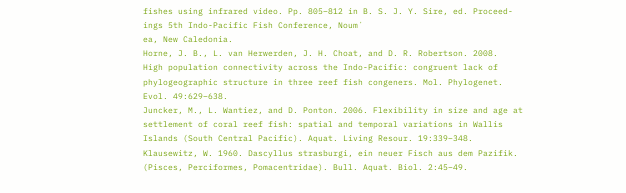fishes using infrared video. Pp. 805–812 in B. S. J. Y. Sire, ed. Proceed-
ings 5th Indo-Pacific Fish Conference, Noum´
ea, New Caledonia.
Horne, J. B., L. van Herwerden, J. H. Choat, and D. R. Robertson. 2008.
High population connectivity across the Indo-Pacific: congruent lack of
phylogeographic structure in three reef fish congeners. Mol. Phylogenet.
Evol. 49:629–638.
Juncker, M., L. Wantiez, and D. Ponton. 2006. Flexibility in size and age at
settlement of coral reef fish: spatial and temporal variations in Wallis
Islands (South Central Pacific). Aquat. Living Resour. 19:339–348.
Klausewitz, W. 1960. Dascyllus strasburgi, ein neuer Fisch aus dem Pazifik.
(Pisces, Perciformes, Pomacentridae). Bull. Aquat. Biol. 2:45–49.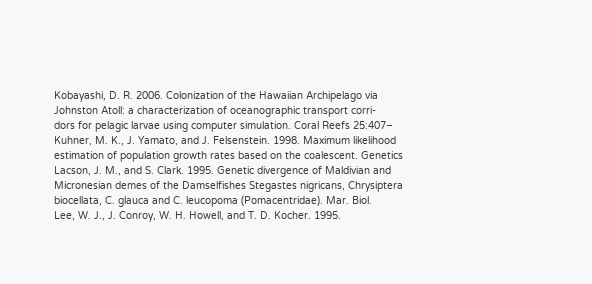Kobayashi, D. R. 2006. Colonization of the Hawaiian Archipelago via
Johnston Atoll: a characterization of oceanographic transport corri-
dors for pelagic larvae using computer simulation. Coral Reefs 25:407–
Kuhner, M. K., J. Yamato, and J. Felsenstein. 1998. Maximum likelihood
estimation of population growth rates based on the coalescent. Genetics
Lacson, J. M., and S. Clark. 1995. Genetic divergence of Maldivian and
Micronesian demes of the Damselfishes Stegastes nigricans, Chrysiptera
biocellata, C. glauca and C. leucopoma (Pomacentridae). Mar. Biol.
Lee, W. J., J. Conroy, W. H. Howell, and T. D. Kocher. 1995.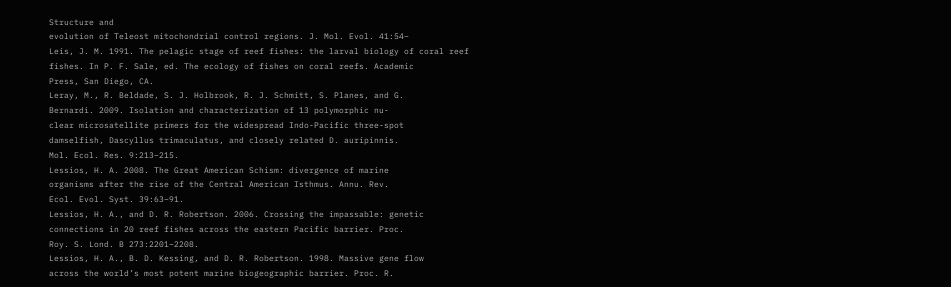Structure and
evolution of Teleost mitochondrial control regions. J. Mol. Evol. 41:54–
Leis, J. M. 1991. The pelagic stage of reef fishes: the larval biology of coral reef
fishes. In P. F. Sale, ed. The ecology of fishes on coral reefs. Academic
Press, San Diego, CA.
Leray, M., R. Beldade, S. J. Holbrook, R. J. Schmitt, S. Planes, and G.
Bernardi. 2009. Isolation and characterization of 13 polymorphic nu-
clear microsatellite primers for the widespread Indo-Pacific three-spot
damselfish, Dascyllus trimaculatus, and closely related D. auripinnis.
Mol. Ecol. Res. 9:213–215.
Lessios, H. A. 2008. The Great American Schism: divergence of marine
organisms after the rise of the Central American Isthmus. Annu. Rev.
Ecol. Evol. Syst. 39:63–91.
Lessios, H. A., and D. R. Robertson. 2006. Crossing the impassable: genetic
connections in 20 reef fishes across the eastern Pacific barrier. Proc.
Roy. S. Lond. B 273:2201–2208.
Lessios, H. A., B. D. Kessing, and D. R. Robertson. 1998. Massive gene flow
across the world’s most potent marine biogeographic barrier. Proc. R.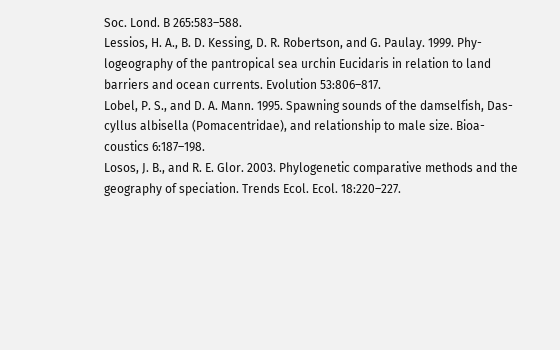Soc. Lond. B 265:583–588.
Lessios, H. A., B. D. Kessing, D. R. Robertson, and G. Paulay. 1999. Phy-
logeography of the pantropical sea urchin Eucidaris in relation to land
barriers and ocean currents. Evolution 53:806–817.
Lobel, P. S., and D. A. Mann. 1995. Spawning sounds of the damselfish, Das-
cyllus albisella (Pomacentridae), and relationship to male size. Bioa-
coustics 6:187–198.
Losos, J. B., and R. E. Glor. 2003. Phylogenetic comparative methods and the
geography of speciation. Trends Ecol. Ecol. 18:220–227.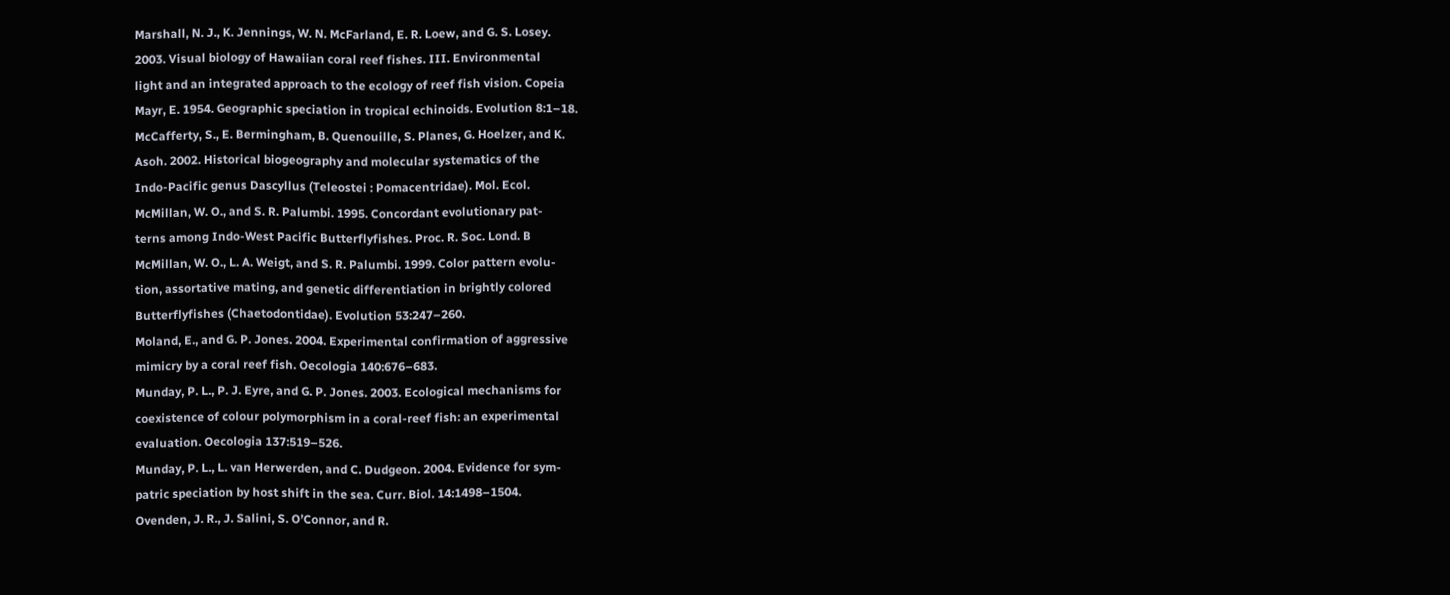Marshall, N. J., K. Jennings, W. N. McFarland, E. R. Loew, and G. S. Losey.
2003. Visual biology of Hawaiian coral reef fishes. III. Environmental
light and an integrated approach to the ecology of reef fish vision. Copeia
Mayr, E. 1954. Geographic speciation in tropical echinoids. Evolution 8:1–18.
McCafferty, S., E. Bermingham, B. Quenouille, S. Planes, G. Hoelzer, and K.
Asoh. 2002. Historical biogeography and molecular systematics of the
Indo-Pacific genus Dascyllus (Teleostei : Pomacentridae). Mol. Ecol.
McMillan, W. O., and S. R. Palumbi. 1995. Concordant evolutionary pat-
terns among Indo-West Pacific Butterflyfishes. Proc. R. Soc. Lond. B
McMillan, W. O., L. A. Weigt, and S. R. Palumbi. 1999. Color pattern evolu-
tion, assortative mating, and genetic differentiation in brightly colored
Butterflyfishes (Chaetodontidae). Evolution 53:247–260.
Moland, E., and G. P. Jones. 2004. Experimental confirmation of aggressive
mimicry by a coral reef fish. Oecologia 140:676–683.
Munday, P. L., P. J. Eyre, and G. P. Jones. 2003. Ecological mechanisms for
coexistence of colour polymorphism in a coral-reef fish: an experimental
evaluation. Oecologia 137:519–526.
Munday, P. L., L. van Herwerden, and C. Dudgeon. 2004. Evidence for sym-
patric speciation by host shift in the sea. Curr. Biol. 14:1498–1504.
Ovenden, J. R., J. Salini, S. O’Connor, and R.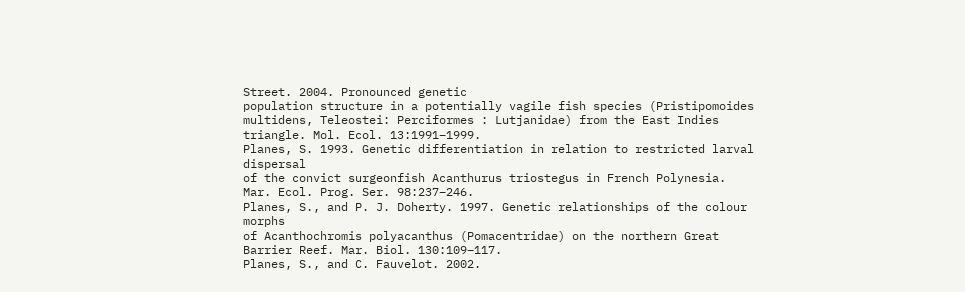Street. 2004. Pronounced genetic
population structure in a potentially vagile fish species (Pristipomoides
multidens, Teleostei: Perciformes : Lutjanidae) from the East Indies
triangle. Mol. Ecol. 13:1991–1999.
Planes, S. 1993. Genetic differentiation in relation to restricted larval dispersal
of the convict surgeonfish Acanthurus triostegus in French Polynesia.
Mar. Ecol. Prog. Ser. 98:237–246.
Planes, S., and P. J. Doherty. 1997. Genetic relationships of the colour morphs
of Acanthochromis polyacanthus (Pomacentridae) on the northern Great
Barrier Reef. Mar. Biol. 130:109–117.
Planes, S., and C. Fauvelot. 2002.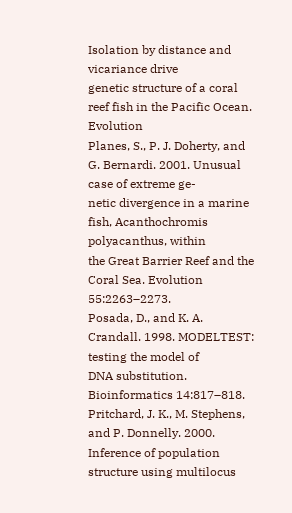Isolation by distance and vicariance drive
genetic structure of a coral reef fish in the Pacific Ocean. Evolution
Planes, S., P. J. Doherty, and G. Bernardi. 2001. Unusual case of extreme ge-
netic divergence in a marine fish, Acanthochromis polyacanthus, within
the Great Barrier Reef and the Coral Sea. Evolution 55:2263–2273.
Posada, D., and K. A. Crandall. 1998. MODELTEST: testing the model of
DNA substitution. Bioinformatics 14:817–818.
Pritchard, J. K., M. Stephens, and P. Donnelly. 2000. Inference of population
structure using multilocus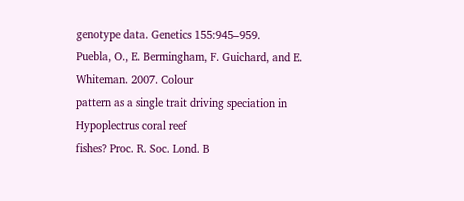genotype data. Genetics 155:945–959.
Puebla, O., E. Bermingham, F. Guichard, and E. Whiteman. 2007. Colour
pattern as a single trait driving speciation in Hypoplectrus coral reef
fishes? Proc. R. Soc. Lond. B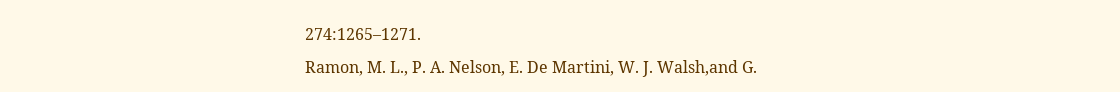274:1265–1271.
Ramon, M. L., P. A. Nelson, E. De Martini, W. J. Walsh,and G.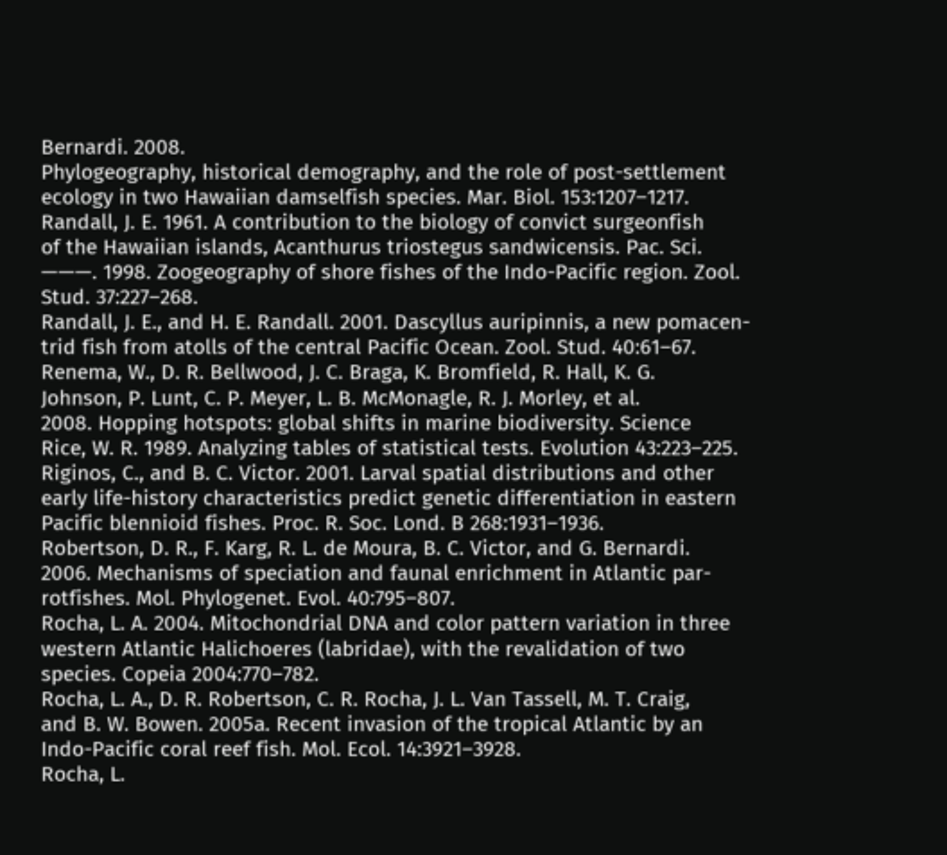Bernardi. 2008.
Phylogeography, historical demography, and the role of post-settlement
ecology in two Hawaiian damselfish species. Mar. Biol. 153:1207–1217.
Randall, J. E. 1961. A contribution to the biology of convict surgeonfish
of the Hawaiian islands, Acanthurus triostegus sandwicensis. Pac. Sci.
———. 1998. Zoogeography of shore fishes of the Indo-Pacific region. Zool.
Stud. 37:227–268.
Randall, J. E., and H. E. Randall. 2001. Dascyllus auripinnis, a new pomacen-
trid fish from atolls of the central Pacific Ocean. Zool. Stud. 40:61–67.
Renema, W., D. R. Bellwood, J. C. Braga, K. Bromfield, R. Hall, K. G.
Johnson, P. Lunt, C. P. Meyer, L. B. McMonagle, R. J. Morley, et al.
2008. Hopping hotspots: global shifts in marine biodiversity. Science
Rice, W. R. 1989. Analyzing tables of statistical tests. Evolution 43:223–225.
Riginos, C., and B. C. Victor. 2001. Larval spatial distributions and other
early life-history characteristics predict genetic differentiation in eastern
Pacific blennioid fishes. Proc. R. Soc. Lond. B 268:1931–1936.
Robertson, D. R., F. Karg, R. L. de Moura, B. C. Victor, and G. Bernardi.
2006. Mechanisms of speciation and faunal enrichment in Atlantic par-
rotfishes. Mol. Phylogenet. Evol. 40:795–807.
Rocha, L. A. 2004. Mitochondrial DNA and color pattern variation in three
western Atlantic Halichoeres (labridae), with the revalidation of two
species. Copeia 2004:770–782.
Rocha, L. A., D. R. Robertson, C. R. Rocha, J. L. Van Tassell, M. T. Craig,
and B. W. Bowen. 2005a. Recent invasion of the tropical Atlantic by an
Indo-Pacific coral reef fish. Mol. Ecol. 14:3921–3928.
Rocha, L.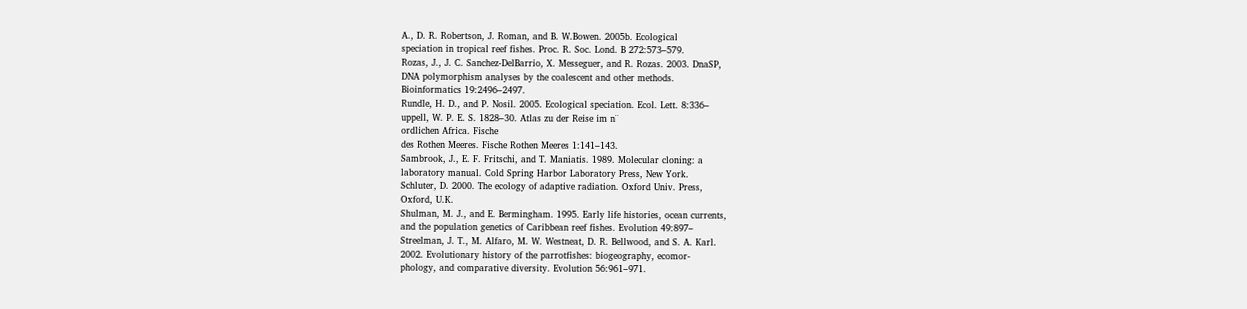A., D. R. Robertson, J. Roman, and B. W.Bowen. 2005b. Ecological
speciation in tropical reef fishes. Proc. R. Soc. Lond. B 272:573–579.
Rozas, J., J. C. Sanchez-DelBarrio, X. Messeguer, and R. Rozas. 2003. DnaSP,
DNA polymorphism analyses by the coalescent and other methods.
Bioinformatics 19:2496–2497.
Rundle, H. D., and P. Nosil. 2005. Ecological speciation. Ecol. Lett. 8:336–
uppell, W. P. E. S. 1828–30. Atlas zu der Reise im n¨
ordlichen Africa. Fische
des Rothen Meeres. Fische Rothen Meeres 1:141–143.
Sambrook, J., E. F. Fritschi, and T. Maniatis. 1989. Molecular cloning: a
laboratory manual. Cold Spring Harbor Laboratory Press, New York.
Schluter, D. 2000. The ecology of adaptive radiation. Oxford Univ. Press,
Oxford, U.K.
Shulman, M. J., and E. Bermingham. 1995. Early life histories, ocean currents,
and the population genetics of Caribbean reef fishes. Evolution 49:897–
Streelman, J. T., M. Alfaro, M. W. Westneat, D. R. Bellwood, and S. A. Karl.
2002. Evolutionary history of the parrotfishes: biogeography, ecomor-
phology, and comparative diversity. Evolution 56:961–971.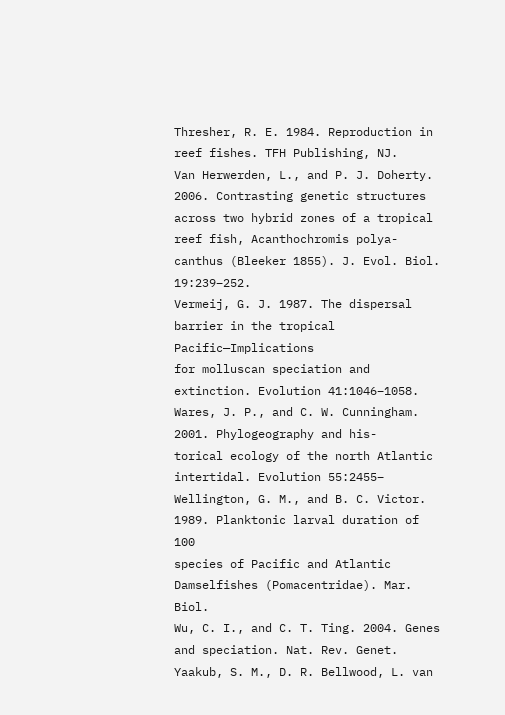Thresher, R. E. 1984. Reproduction in reef fishes. TFH Publishing, NJ.
Van Herwerden, L., and P. J. Doherty. 2006. Contrasting genetic structures
across two hybrid zones of a tropical reef fish, Acanthochromis polya-
canthus (Bleeker 1855). J. Evol. Biol. 19:239–252.
Vermeij, G. J. 1987. The dispersal barrier in the tropical Pacific—Implications
for molluscan speciation and extinction. Evolution 41:1046–1058.
Wares, J. P., and C. W. Cunningham. 2001. Phylogeography and his-
torical ecology of the north Atlantic intertidal. Evolution 55:2455–
Wellington, G. M., and B. C. Victor. 1989. Planktonic larval duration of 100
species of Pacific and Atlantic Damselfishes (Pomacentridae). Mar. Biol.
Wu, C. I., and C. T. Ting. 2004. Genes and speciation. Nat. Rev. Genet.
Yaakub, S. M., D. R. Bellwood, L. van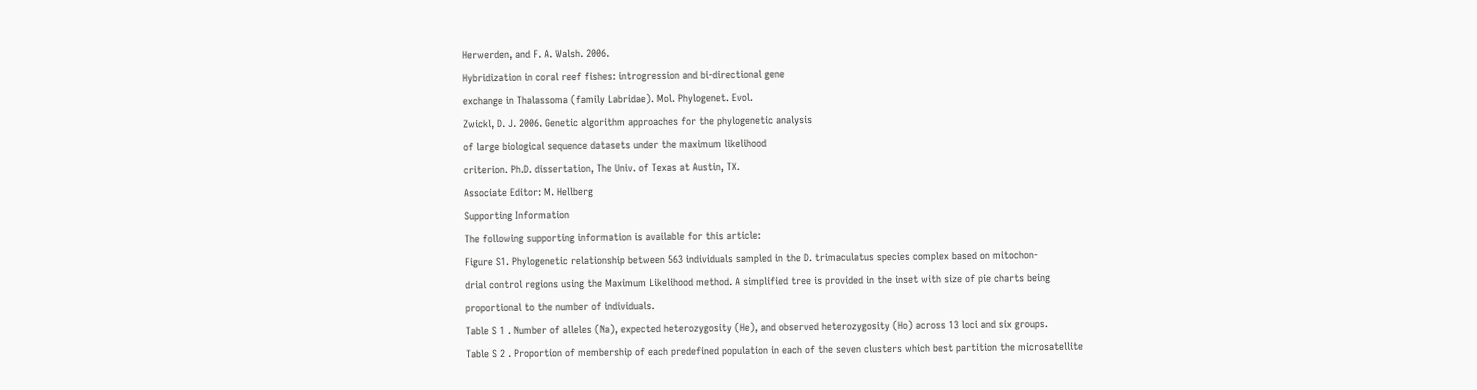Herwerden, and F. A. Walsh. 2006.
Hybridization in coral reef fishes: introgression and bi-directional gene
exchange in Thalassoma (family Labridae). Mol. Phylogenet. Evol.
Zwickl, D. J. 2006. Genetic algorithm approaches for the phylogenetic analysis
of large biological sequence datasets under the maximum likelihood
criterion. Ph.D. dissertation, The Univ. of Texas at Austin, TX.
Associate Editor: M. Hellberg
Supporting Information
The following supporting information is available for this article:
Figure S1. Phylogenetic relationship between 563 individuals sampled in the D. trimaculatus species complex based on mitochon-
drial control regions using the Maximum Likelihood method. A simplified tree is provided in the inset with size of pie charts being
proportional to the number of individuals.
Table S 1 . Number of alleles (Na), expected heterozygosity (He), and observed heterozygosity (Ho) across 13 loci and six groups.
Table S 2 . Proportion of membership of each predefined population in each of the seven clusters which best partition the microsatellite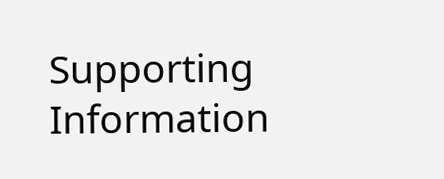Supporting Information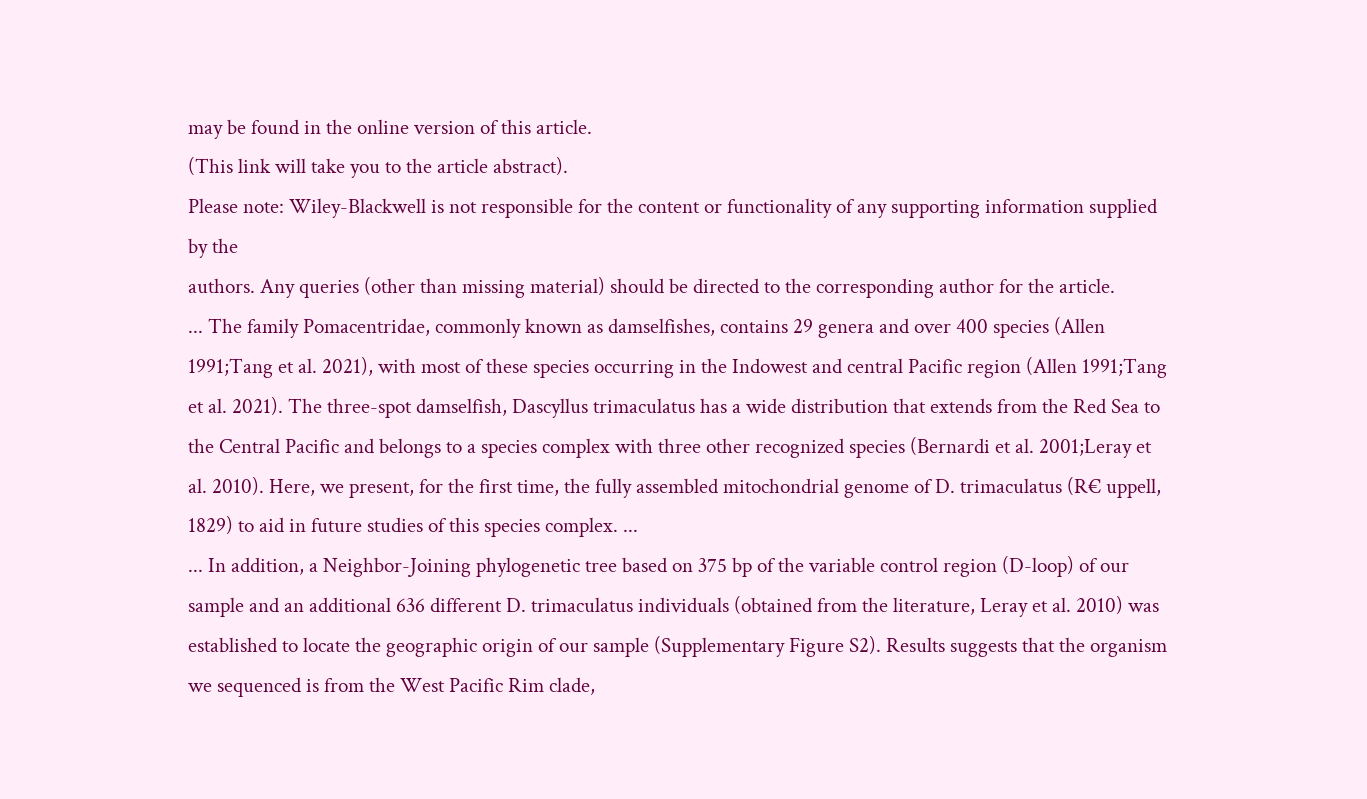may be found in the online version of this article.
(This link will take you to the article abstract).
Please note: Wiley-Blackwell is not responsible for the content or functionality of any supporting information supplied by the
authors. Any queries (other than missing material) should be directed to the corresponding author for the article.
... The family Pomacentridae, commonly known as damselfishes, contains 29 genera and over 400 species (Allen 1991;Tang et al. 2021), with most of these species occurring in the Indowest and central Pacific region (Allen 1991;Tang et al. 2021). The three-spot damselfish, Dascyllus trimaculatus has a wide distribution that extends from the Red Sea to the Central Pacific and belongs to a species complex with three other recognized species (Bernardi et al. 2001;Leray et al. 2010). Here, we present, for the first time, the fully assembled mitochondrial genome of D. trimaculatus (R€ uppell, 1829) to aid in future studies of this species complex. ...
... In addition, a Neighbor-Joining phylogenetic tree based on 375 bp of the variable control region (D-loop) of our sample and an additional 636 different D. trimaculatus individuals (obtained from the literature, Leray et al. 2010) was established to locate the geographic origin of our sample (Supplementary Figure S2). Results suggests that the organism we sequenced is from the West Pacific Rim clade,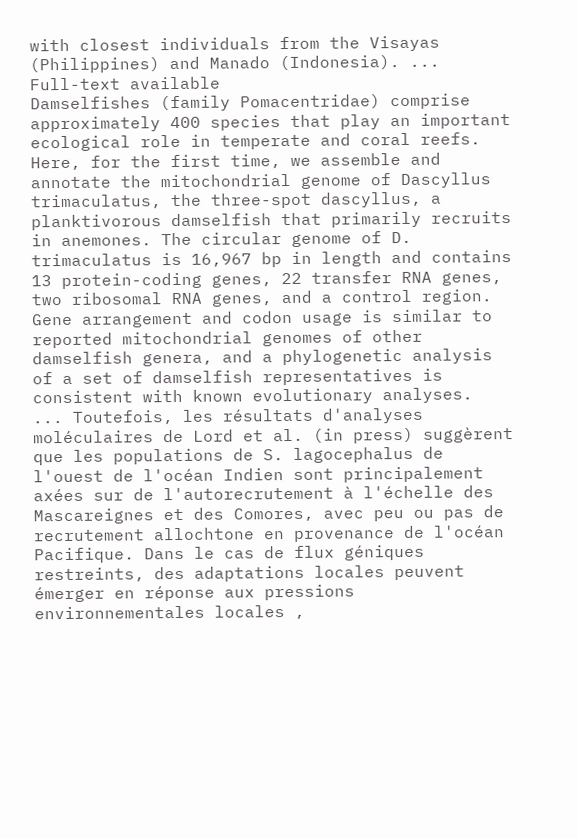with closest individuals from the Visayas (Philippines) and Manado (Indonesia). ...
Full-text available
Damselfishes (family Pomacentridae) comprise approximately 400 species that play an important ecological role in temperate and coral reefs. Here, for the first time, we assemble and annotate the mitochondrial genome of Dascyllus trimaculatus, the three-spot dascyllus, a planktivorous damselfish that primarily recruits in anemones. The circular genome of D. trimaculatus is 16,967 bp in length and contains 13 protein-coding genes, 22 transfer RNA genes, two ribosomal RNA genes, and a control region. Gene arrangement and codon usage is similar to reported mitochondrial genomes of other damselfish genera, and a phylogenetic analysis of a set of damselfish representatives is consistent with known evolutionary analyses.
... Toutefois, les résultats d'analyses moléculaires de Lord et al. (in press) suggèrent que les populations de S. lagocephalus de l'ouest de l'océan Indien sont principalement axées sur de l'autorecrutement à l'échelle des Mascareignes et des Comores, avec peu ou pas de recrutement allochtone en provenance de l'océan Pacifique. Dans le cas de flux géniques restreints, des adaptations locales peuvent émerger en réponse aux pressions environnementales locales ,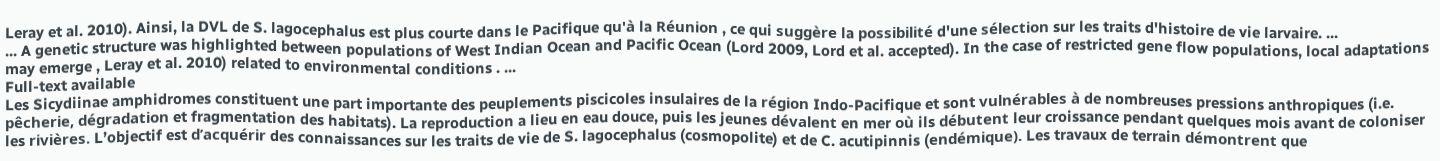Leray et al. 2010). Ainsi, la DVL de S. lagocephalus est plus courte dans le Pacifique qu'à la Réunion , ce qui suggère la possibilité d'une sélection sur les traits d'histoire de vie larvaire. ...
... A genetic structure was highlighted between populations of West Indian Ocean and Pacific Ocean (Lord 2009, Lord et al. accepted). In the case of restricted gene flow populations, local adaptations may emerge , Leray et al. 2010) related to environmental conditions . ...
Full-text available
Les Sicydiinae amphidromes constituent une part importante des peuplements piscicoles insulaires de la région Indo-Pacifique et sont vulnérables à de nombreuses pressions anthropiques (i.e. pêcherie, dégradation et fragmentation des habitats). La reproduction a lieu en eau douce, puis les jeunes dévalent en mer où ils débutent leur croissance pendant quelques mois avant de coloniser les rivières. L’objectif est d’acquérir des connaissances sur les traits de vie de S. lagocephalus (cosmopolite) et de C. acutipinnis (endémique). Les travaux de terrain démontrent que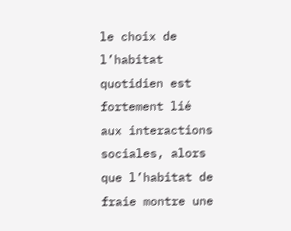le choix de l’habitat quotidien est fortement lié aux interactions sociales, alors que l’habitat de fraie montre une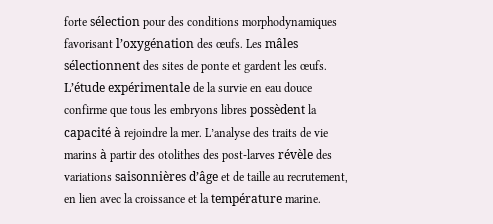forte sélection pour des conditions morphodynamiques favorisant l’oxygénation des œufs. Les mâles sélectionnent des sites de ponte et gardent les œufs. L’étude expérimentale de la survie en eau douce confirme que tous les embryons libres possèdent la capacité à rejoindre la mer. L’analyse des traits de vie marins à partir des otolithes des post-larves révèle des variations saisonnières d’âge et de taille au recrutement, en lien avec la croissance et la température marine.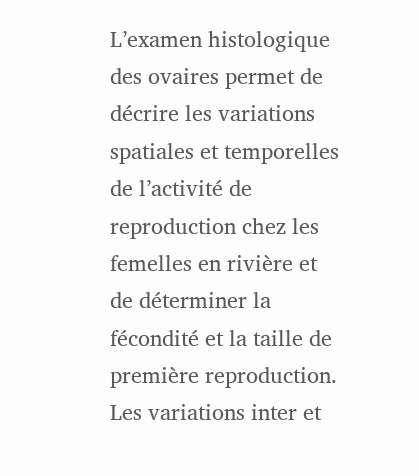L’examen histologique des ovaires permet de décrire les variations spatiales et temporelles de l’activité de reproduction chez les femelles en rivière et de déterminer la fécondité et la taille de première reproduction. Les variations inter et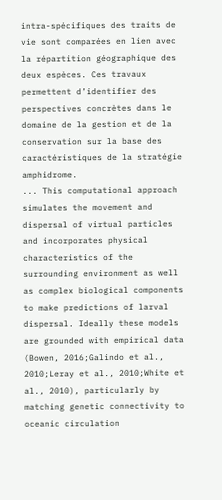intra-spécifiques des traits de vie sont comparées en lien avec la répartition géographique des deux espèces. Ces travaux permettent d’identifier des perspectives concrètes dans le domaine de la gestion et de la conservation sur la base des caractéristiques de la stratégie amphidrome.
... This computational approach simulates the movement and dispersal of virtual particles and incorporates physical characteristics of the surrounding environment as well as complex biological components to make predictions of larval dispersal. Ideally these models are grounded with empirical data (Bowen, 2016;Galindo et al., 2010;Leray et al., 2010;White et al., 2010), particularly by matching genetic connectivity to oceanic circulation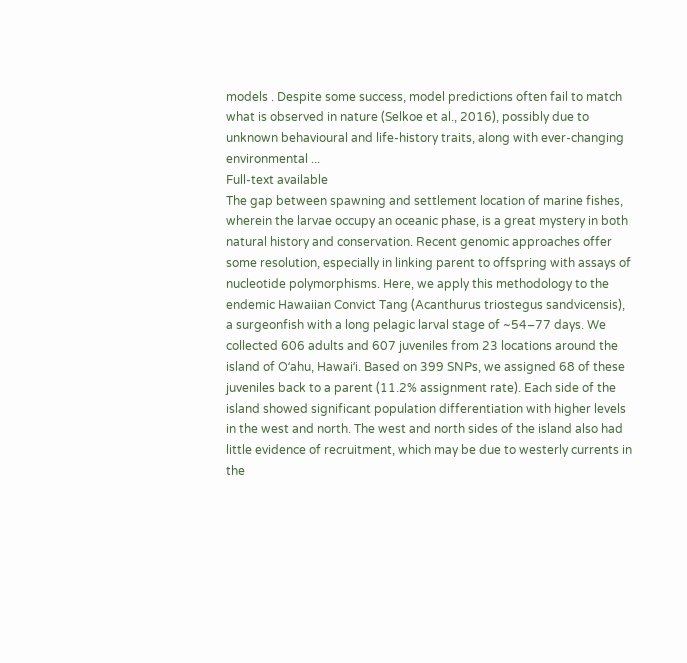models . Despite some success, model predictions often fail to match what is observed in nature (Selkoe et al., 2016), possibly due to unknown behavioural and life-history traits, along with ever-changing environmental ...
Full-text available
The gap between spawning and settlement location of marine fishes, wherein the larvae occupy an oceanic phase, is a great mystery in both natural history and conservation. Recent genomic approaches offer some resolution, especially in linking parent to offspring with assays of nucleotide polymorphisms. Here, we apply this methodology to the endemic Hawaiian Convict Tang (Acanthurus triostegus sandvicensis), a surgeonfish with a long pelagic larval stage of ~54–77 days. We collected 606 adults and 607 juveniles from 23 locations around the island of Oʻahu, Hawaiʻi. Based on 399 SNPs, we assigned 68 of these juveniles back to a parent (11.2% assignment rate). Each side of the island showed significant population differentiation with higher levels in the west and north. The west and north sides of the island also had little evidence of recruitment, which may be due to westerly currents in the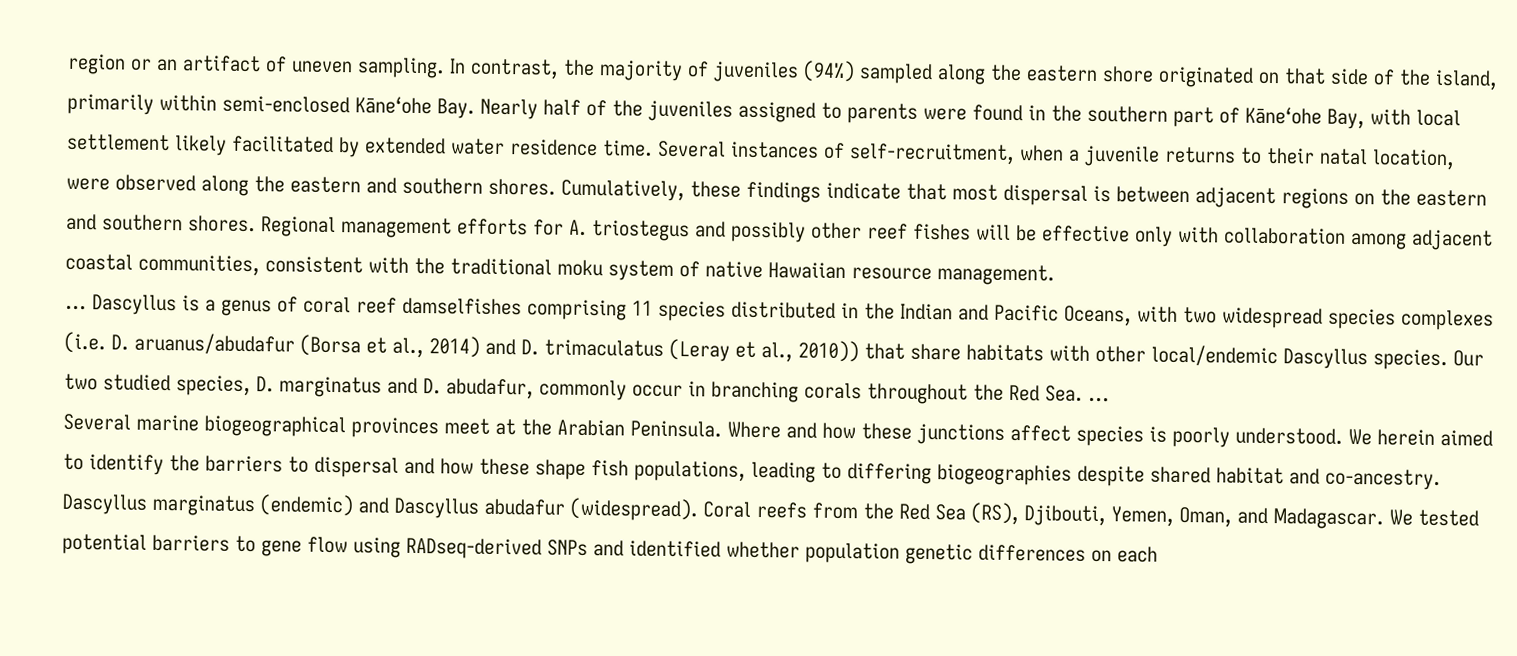region or an artifact of uneven sampling. In contrast, the majority of juveniles (94%) sampled along the eastern shore originated on that side of the island, primarily within semi‐enclosed Kāneʻohe Bay. Nearly half of the juveniles assigned to parents were found in the southern part of Kāneʻohe Bay, with local settlement likely facilitated by extended water residence time. Several instances of self‐recruitment, when a juvenile returns to their natal location, were observed along the eastern and southern shores. Cumulatively, these findings indicate that most dispersal is between adjacent regions on the eastern and southern shores. Regional management efforts for A. triostegus and possibly other reef fishes will be effective only with collaboration among adjacent coastal communities, consistent with the traditional moku system of native Hawaiian resource management.
... Dascyllus is a genus of coral reef damselfishes comprising 11 species distributed in the Indian and Pacific Oceans, with two widespread species complexes (i.e. D. aruanus/abudafur (Borsa et al., 2014) and D. trimaculatus (Leray et al., 2010)) that share habitats with other local/endemic Dascyllus species. Our two studied species, D. marginatus and D. abudafur, commonly occur in branching corals throughout the Red Sea. ...
Several marine biogeographical provinces meet at the Arabian Peninsula. Where and how these junctions affect species is poorly understood. We herein aimed to identify the barriers to dispersal and how these shape fish populations, leading to differing biogeographies despite shared habitat and co‐ancestry. Dascyllus marginatus (endemic) and Dascyllus abudafur (widespread). Coral reefs from the Red Sea (RS), Djibouti, Yemen, Oman, and Madagascar. We tested potential barriers to gene flow using RADseq‐derived SNPs and identified whether population genetic differences on each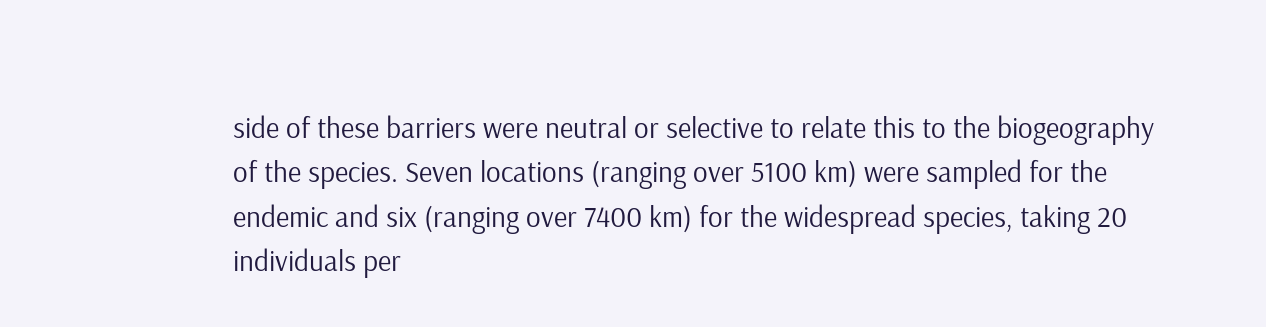side of these barriers were neutral or selective to relate this to the biogeography of the species. Seven locations (ranging over 5100 km) were sampled for the endemic and six (ranging over 7400 km) for the widespread species, taking 20 individuals per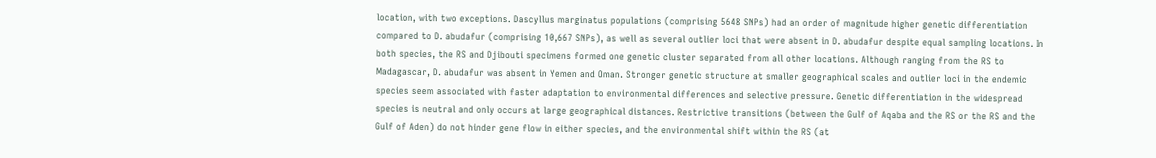location, with two exceptions. Dascyllus marginatus populations (comprising 5648 SNPs) had an order of magnitude higher genetic differentiation compared to D. abudafur (comprising 10,667 SNPs), as well as several outlier loci that were absent in D. abudafur despite equal sampling locations. In both species, the RS and Djibouti specimens formed one genetic cluster separated from all other locations. Although ranging from the RS to Madagascar, D. abudafur was absent in Yemen and Oman. Stronger genetic structure at smaller geographical scales and outlier loci in the endemic species seem associated with faster adaptation to environmental differences and selective pressure. Genetic differentiation in the widespread species is neutral and only occurs at large geographical distances. Restrictive transitions (between the Gulf of Aqaba and the RS or the RS and the Gulf of Aden) do not hinder gene flow in either species, and the environmental shift within the RS (at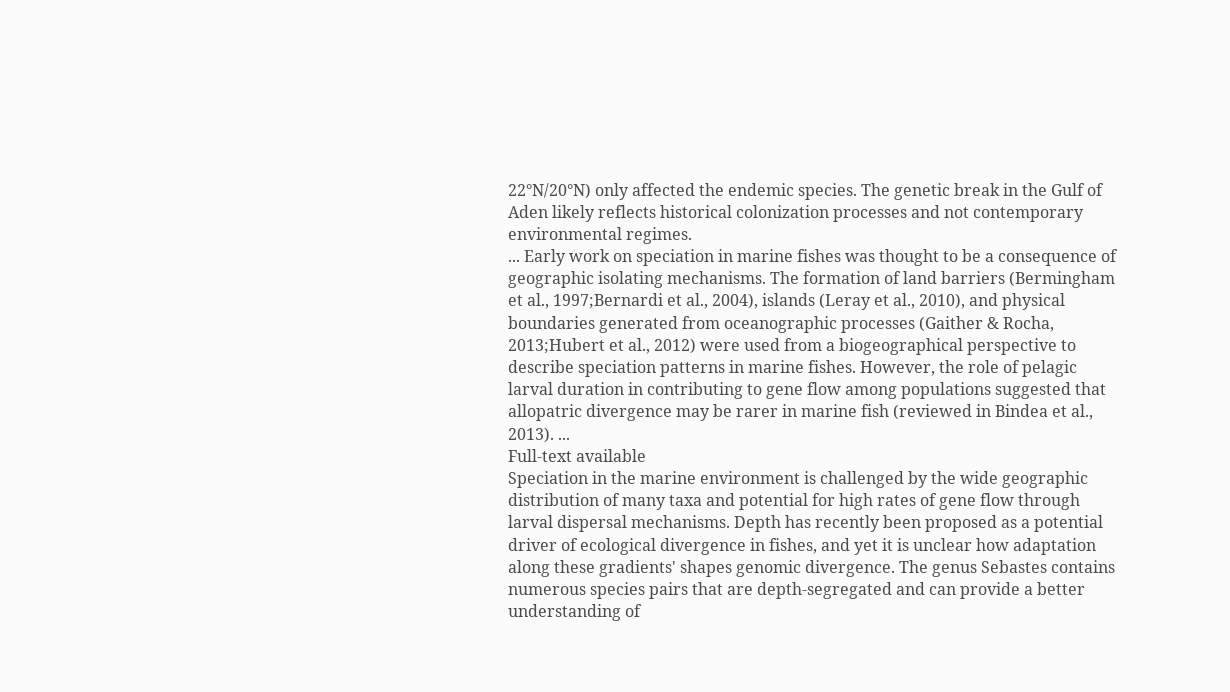22°N/20°N) only affected the endemic species. The genetic break in the Gulf of Aden likely reflects historical colonization processes and not contemporary environmental regimes.
... Early work on speciation in marine fishes was thought to be a consequence of geographic isolating mechanisms. The formation of land barriers (Bermingham et al., 1997;Bernardi et al., 2004), islands (Leray et al., 2010), and physical boundaries generated from oceanographic processes (Gaither & Rocha, 2013;Hubert et al., 2012) were used from a biogeographical perspective to describe speciation patterns in marine fishes. However, the role of pelagic larval duration in contributing to gene flow among populations suggested that allopatric divergence may be rarer in marine fish (reviewed in Bindea et al., 2013). ...
Full-text available
Speciation in the marine environment is challenged by the wide geographic distribution of many taxa and potential for high rates of gene flow through larval dispersal mechanisms. Depth has recently been proposed as a potential driver of ecological divergence in fishes, and yet it is unclear how adaptation along these gradients' shapes genomic divergence. The genus Sebastes contains numerous species pairs that are depth‐segregated and can provide a better understanding of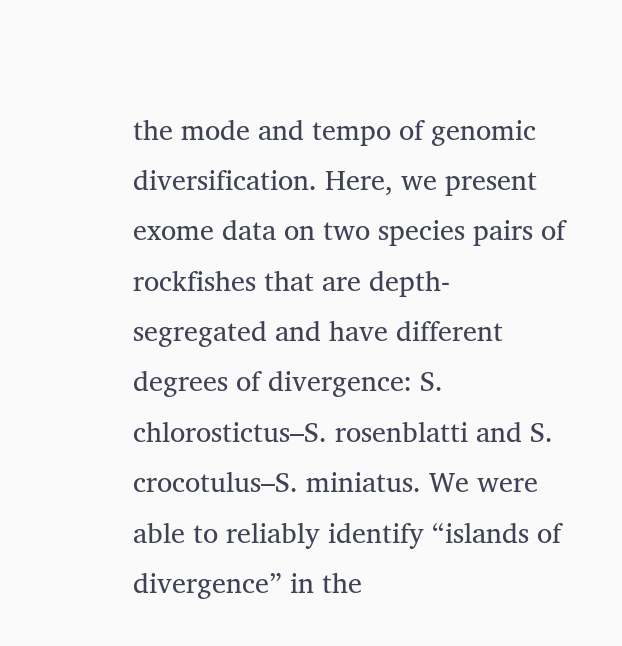the mode and tempo of genomic diversification. Here, we present exome data on two species pairs of rockfishes that are depth‐segregated and have different degrees of divergence: S. chlorostictus–S. rosenblatti and S. crocotulus–S. miniatus. We were able to reliably identify “islands of divergence” in the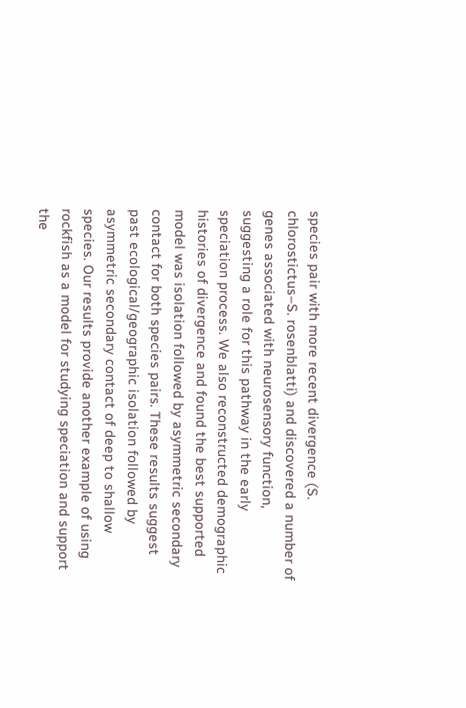species pair with more recent divergence (S. chlorostictus–S. rosenblatti) and discovered a number of genes associated with neurosensory function, suggesting a role for this pathway in the early speciation process. We also reconstructed demographic histories of divergence and found the best supported model was isolation followed by asymmetric secondary contact for both species pairs. These results suggest past ecological/geographic isolation followed by asymmetric secondary contact of deep to shallow species. Our results provide another example of using rockfish as a model for studying speciation and support the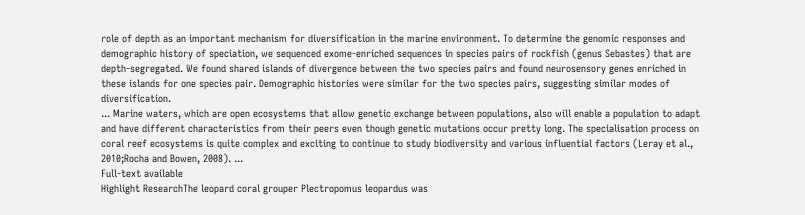role of depth as an important mechanism for diversification in the marine environment. To determine the genomic responses and demographic history of speciation, we sequenced exome‐enriched sequences in species pairs of rockfish (genus Sebastes) that are depth‐segregated. We found shared islands of divergence between the two species pairs and found neurosensory genes enriched in these islands for one species pair. Demographic histories were similar for the two species pairs, suggesting similar modes of diversification.
... Marine waters, which are open ecosystems that allow genetic exchange between populations, also will enable a population to adapt and have different characteristics from their peers even though genetic mutations occur pretty long. The specialisation process on coral reef ecosystems is quite complex and exciting to continue to study biodiversity and various influential factors (Leray et al., 2010;Rocha and Bowen, 2008). ...
Full-text available
Highlight ResearchThe leopard coral grouper Plectropomus leopardus was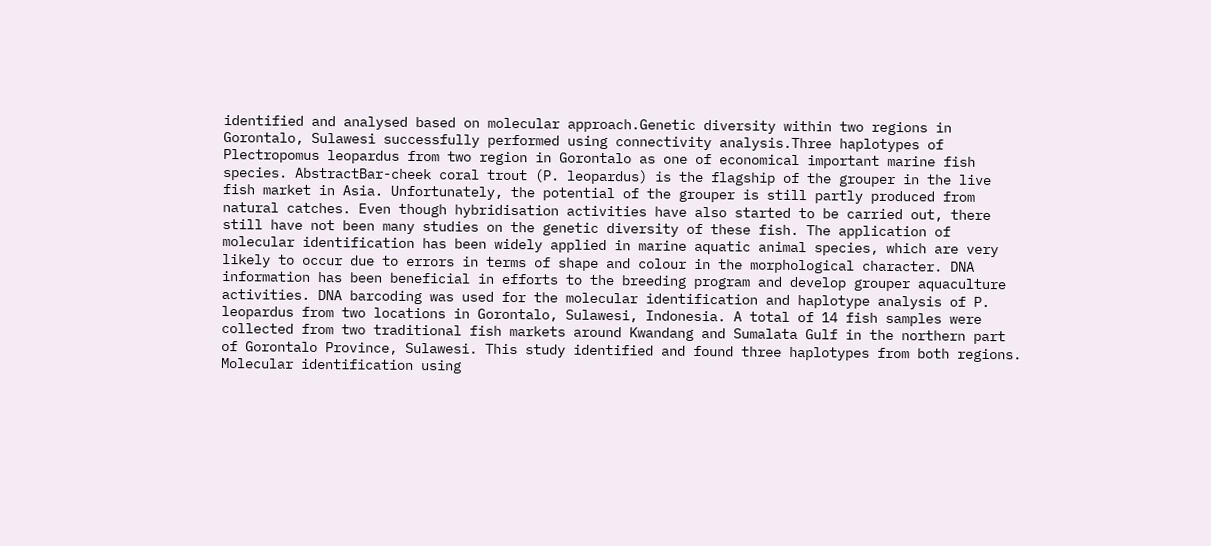identified and analysed based on molecular approach.Genetic diversity within two regions in Gorontalo, Sulawesi successfully performed using connectivity analysis.Three haplotypes of Plectropomus leopardus from two region in Gorontalo as one of economical important marine fish species. AbstractBar-cheek coral trout (P. leopardus) is the flagship of the grouper in the live fish market in Asia. Unfortunately, the potential of the grouper is still partly produced from natural catches. Even though hybridisation activities have also started to be carried out, there still have not been many studies on the genetic diversity of these fish. The application of molecular identification has been widely applied in marine aquatic animal species, which are very likely to occur due to errors in terms of shape and colour in the morphological character. DNA information has been beneficial in efforts to the breeding program and develop grouper aquaculture activities. DNA barcoding was used for the molecular identification and haplotype analysis of P. leopardus from two locations in Gorontalo, Sulawesi, Indonesia. A total of 14 fish samples were collected from two traditional fish markets around Kwandang and Sumalata Gulf in the northern part of Gorontalo Province, Sulawesi. This study identified and found three haplotypes from both regions. Molecular identification using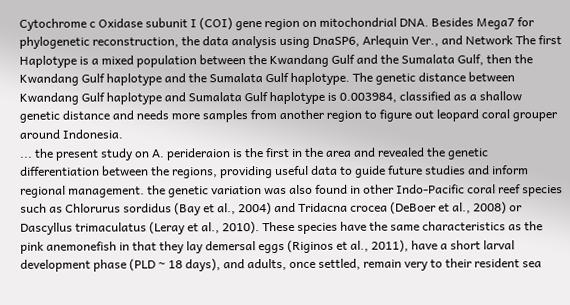Cytochrome c Oxidase subunit I (COI) gene region on mitochondrial DNA. Besides Mega7 for phylogenetic reconstruction, the data analysis using DnaSP6, Arlequin Ver., and Network The first Haplotype is a mixed population between the Kwandang Gulf and the Sumalata Gulf, then the Kwandang Gulf haplotype and the Sumalata Gulf haplotype. The genetic distance between Kwandang Gulf haplotype and Sumalata Gulf haplotype is 0.003984, classified as a shallow genetic distance and needs more samples from another region to figure out leopard coral grouper around Indonesia.
... the present study on A. perideraion is the first in the area and revealed the genetic differentiation between the regions, providing useful data to guide future studies and inform regional management. the genetic variation was also found in other Indo-Pacific coral reef species such as Chlorurus sordidus (Bay et al., 2004) and Tridacna crocea (DeBoer et al., 2008) or Dascyllus trimaculatus (Leray et al., 2010). These species have the same characteristics as the pink anemonefish in that they lay demersal eggs (Riginos et al., 2011), have a short larval development phase (PLD ~ 18 days), and adults, once settled, remain very to their resident sea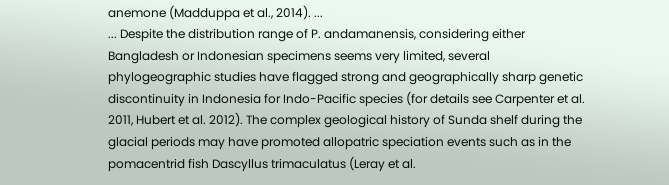anemone (Madduppa et al., 2014). ...
... Despite the distribution range of P. andamanensis, considering either Bangladesh or Indonesian specimens seems very limited, several phylogeographic studies have flagged strong and geographically sharp genetic discontinuity in Indonesia for Indo-Pacific species (for details see Carpenter et al. 2011, Hubert et al. 2012). The complex geological history of Sunda shelf during the glacial periods may have promoted allopatric speciation events such as in the pomacentrid fish Dascyllus trimaculatus (Leray et al.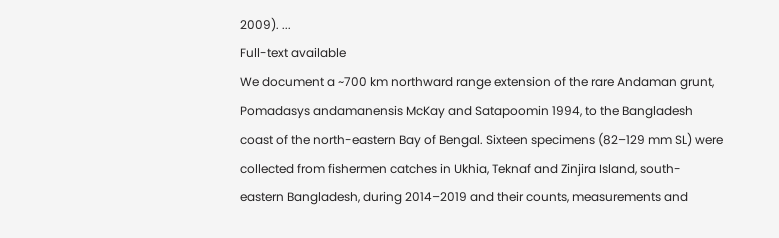2009). ...
Full-text available
We document a ~700 km northward range extension of the rare Andaman grunt, Pomadasys andamanensis McKay and Satapoomin 1994, to the Bangladesh coast of the north-eastern Bay of Bengal. Sixteen specimens (82–129 mm SL) were collected from fishermen catches in Ukhia, Teknaf and Zinjira Island, south-eastern Bangladesh, during 2014–2019 and their counts, measurements and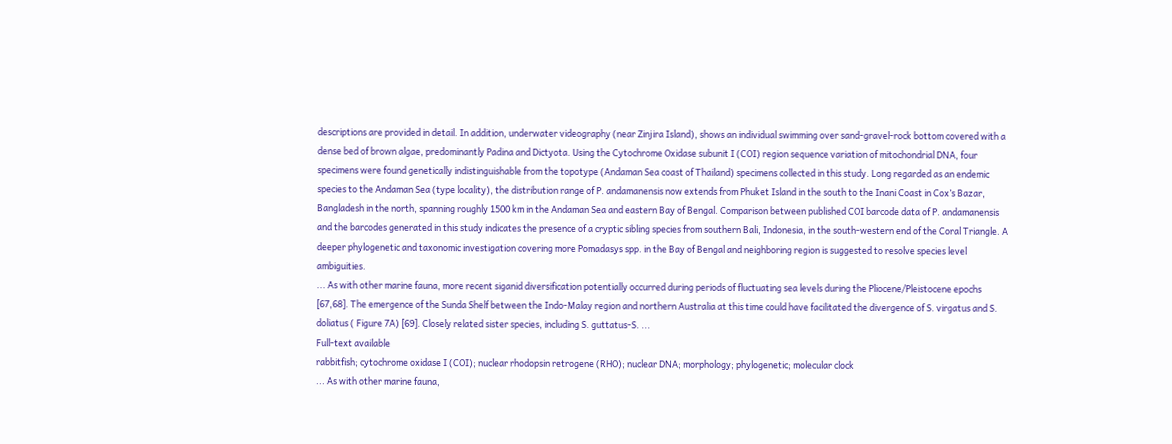descriptions are provided in detail. In addition, underwater videography (near Zinjira Island), shows an individual swimming over sand-gravel-rock bottom covered with a dense bed of brown algae, predominantly Padina and Dictyota. Using the Cytochrome Oxidase subunit I (COI) region sequence variation of mitochondrial DNA, four specimens were found genetically indistinguishable from the topotype (Andaman Sea coast of Thailand) specimens collected in this study. Long regarded as an endemic species to the Andaman Sea (type locality), the distribution range of P. andamanensis now extends from Phuket Island in the south to the Inani Coast in Cox’s Bazar, Bangladesh in the north, spanning roughly 1500 km in the Andaman Sea and eastern Bay of Bengal. Comparison between published COI barcode data of P. andamanensis and the barcodes generated in this study indicates the presence of a cryptic sibling species from southern Bali, Indonesia, in the south-western end of the Coral Triangle. A deeper phylogenetic and taxonomic investigation covering more Pomadasys spp. in the Bay of Bengal and neighboring region is suggested to resolve species level ambiguities.
... As with other marine fauna, more recent siganid diversification potentially occurred during periods of fluctuating sea levels during the Pliocene/Pleistocene epochs [67,68]. The emergence of the Sunda Shelf between the Indo-Malay region and northern Australia at this time could have facilitated the divergence of S. virgatus and S. doliatus ( Figure 7A) [69]. Closely related sister species, including S. guttatus-S. ...
Full-text available
rabbitfish; cytochrome oxidase I (COI); nuclear rhodopsin retrogene (RHO); nuclear DNA; morphology; phylogenetic; molecular clock
... As with other marine fauna,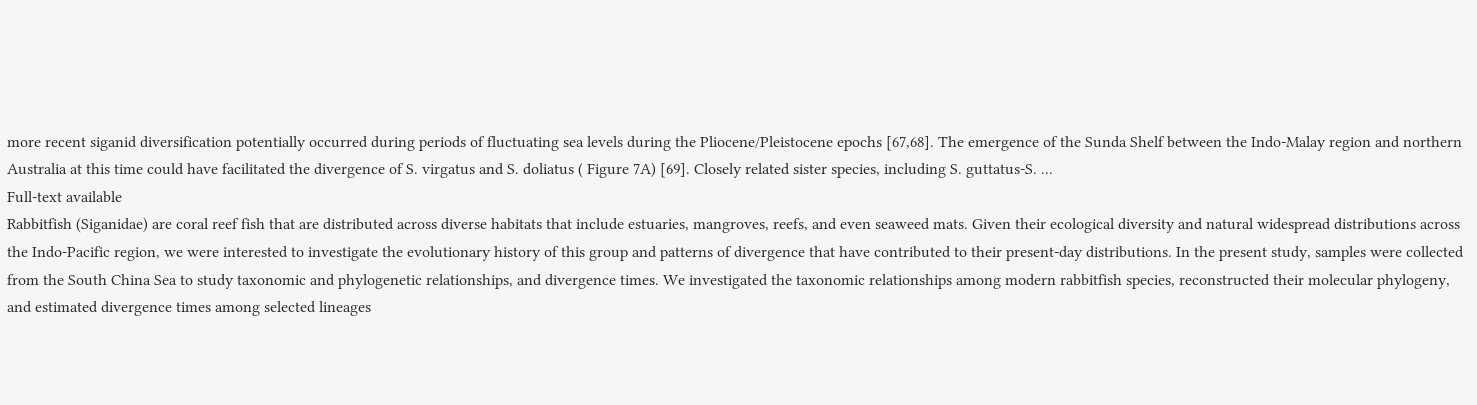more recent siganid diversification potentially occurred during periods of fluctuating sea levels during the Pliocene/Pleistocene epochs [67,68]. The emergence of the Sunda Shelf between the Indo-Malay region and northern Australia at this time could have facilitated the divergence of S. virgatus and S. doliatus ( Figure 7A) [69]. Closely related sister species, including S. guttatus-S. ...
Full-text available
Rabbitfish (Siganidae) are coral reef fish that are distributed across diverse habitats that include estuaries, mangroves, reefs, and even seaweed mats. Given their ecological diversity and natural widespread distributions across the Indo-Pacific region, we were interested to investigate the evolutionary history of this group and patterns of divergence that have contributed to their present-day distributions. In the present study, samples were collected from the South China Sea to study taxonomic and phylogenetic relationships, and divergence times. We investigated the taxonomic relationships among modern rabbitfish species, reconstructed their molecular phylogeny, and estimated divergence times among selected lineages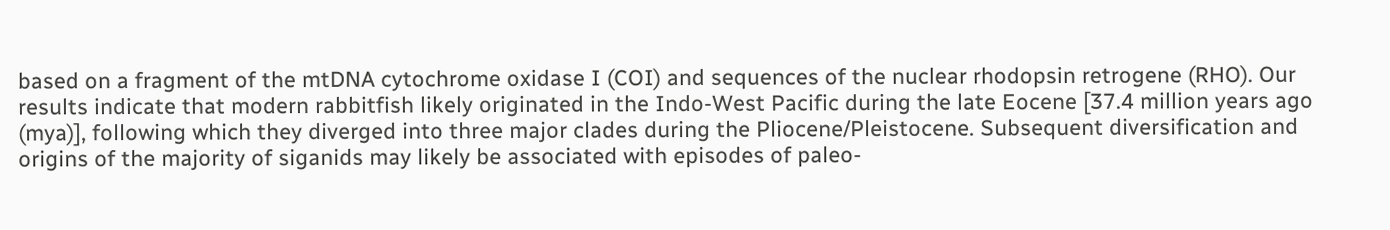based on a fragment of the mtDNA cytochrome oxidase I (COI) and sequences of the nuclear rhodopsin retrogene (RHO). Our results indicate that modern rabbitfish likely originated in the Indo-West Pacific during the late Eocene [37.4 million years ago (mya)], following which they diverged into three major clades during the Pliocene/Pleistocene. Subsequent diversification and origins of the majority of siganids may likely be associated with episodes of paleo-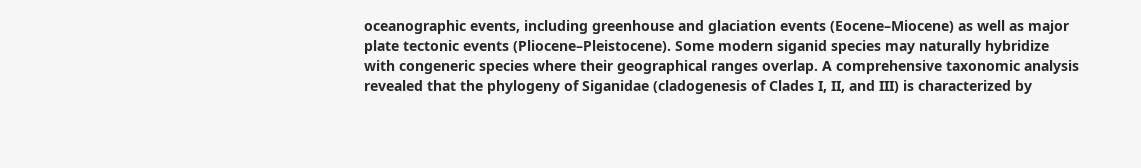oceanographic events, including greenhouse and glaciation events (Eocene–Miocene) as well as major plate tectonic events (Pliocene–Pleistocene). Some modern siganid species may naturally hybridize with congeneric species where their geographical ranges overlap. A comprehensive taxonomic analysis revealed that the phylogeny of Siganidae (cladogenesis of Clades I, II, and III) is characterized by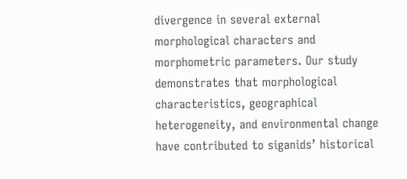divergence in several external morphological characters and morphometric parameters. Our study demonstrates that morphological characteristics, geographical heterogeneity, and environmental change have contributed to siganids’ historical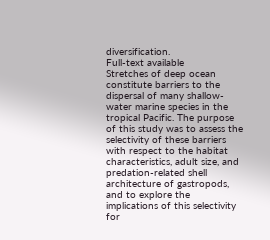diversification.
Full-text available
Stretches of deep ocean constitute barriers to the dispersal of many shallow-water marine species in the tropical Pacific. The purpose of this study was to assess the selectivity of these barriers with respect to the habitat characteristics, adult size, and predation-related shell architecture of gastropods, and to explore the implications of this selectivity for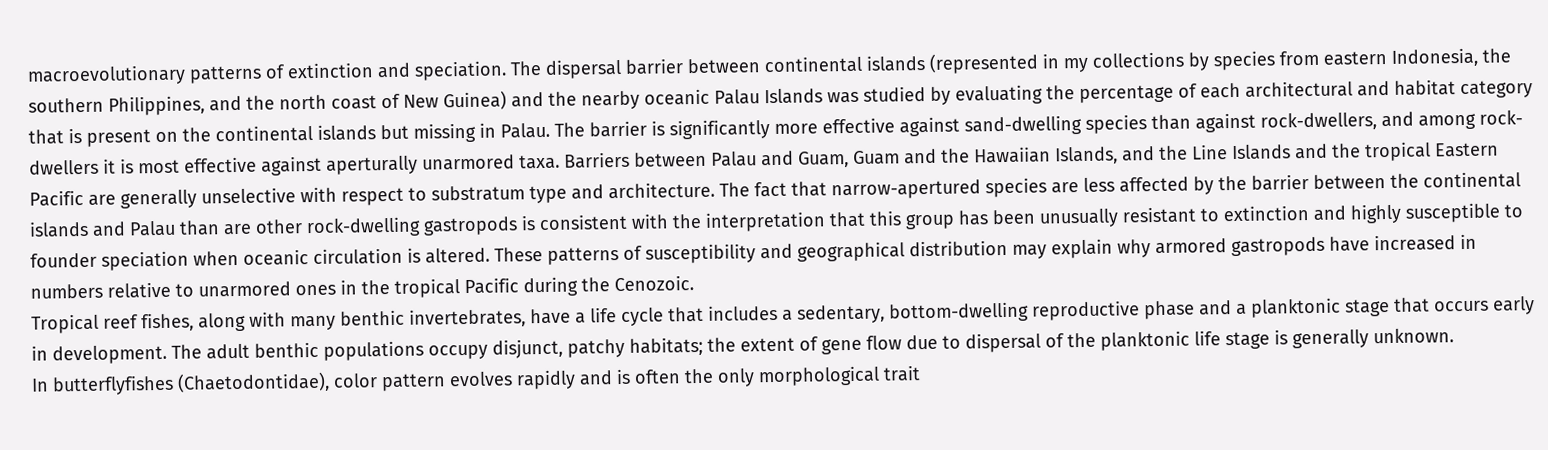macroevolutionary patterns of extinction and speciation. The dispersal barrier between continental islands (represented in my collections by species from eastern Indonesia, the southern Philippines, and the north coast of New Guinea) and the nearby oceanic Palau Islands was studied by evaluating the percentage of each architectural and habitat category that is present on the continental islands but missing in Palau. The barrier is significantly more effective against sand-dwelling species than against rock-dwellers, and among rock-dwellers it is most effective against aperturally unarmored taxa. Barriers between Palau and Guam, Guam and the Hawaiian Islands, and the Line Islands and the tropical Eastern Pacific are generally unselective with respect to substratum type and architecture. The fact that narrow-apertured species are less affected by the barrier between the continental islands and Palau than are other rock-dwelling gastropods is consistent with the interpretation that this group has been unusually resistant to extinction and highly susceptible to founder speciation when oceanic circulation is altered. These patterns of susceptibility and geographical distribution may explain why armored gastropods have increased in numbers relative to unarmored ones in the tropical Pacific during the Cenozoic.
Tropical reef fishes, along with many benthic invertebrates, have a life cycle that includes a sedentary, bottom-dwelling reproductive phase and a planktonic stage that occurs early in development. The adult benthic populations occupy disjunct, patchy habitats; the extent of gene flow due to dispersal of the planktonic life stage is generally unknown.
In butterflyfishes (Chaetodontidae), color pattern evolves rapidly and is often the only morphological trait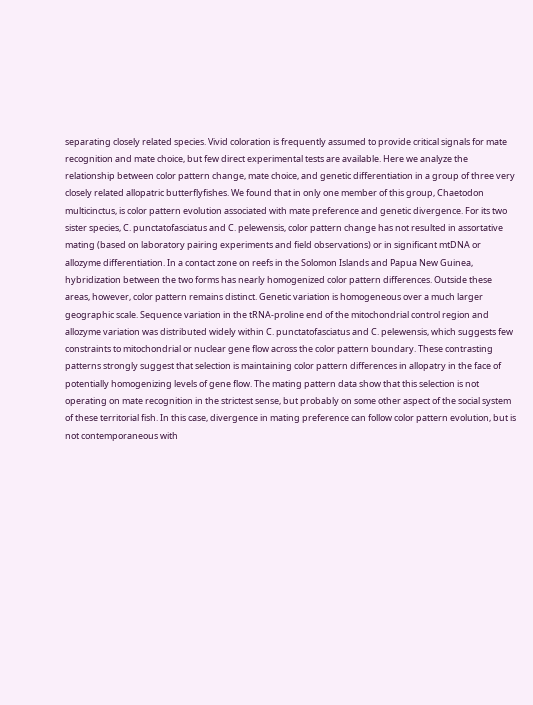separating closely related species. Vivid coloration is frequently assumed to provide critical signals for mate recognition and mate choice, but few direct experimental tests are available. Here we analyze the relationship between color pattern change, mate choice, and genetic differentiation in a group of three very closely related allopatric butterflyfishes. We found that in only one member of this group, Chaetodon multicinctus, is color pattern evolution associated with mate preference and genetic divergence. For its two sister species, C. punctatofasciatus and C. pelewensis, color pattern change has not resulted in assortative mating (based on laboratory pairing experiments and field observations) or in significant mtDNA or allozyme differentiation. In a contact zone on reefs in the Solomon Islands and Papua New Guinea, hybridization between the two forms has nearly homogenized color pattern differences. Outside these areas, however, color pattern remains distinct. Genetic variation is homogeneous over a much larger geographic scale. Sequence variation in the tRNA-proline end of the mitochondrial control region and allozyme variation was distributed widely within C. punctatofasciatus and C. pelewensis, which suggests few constraints to mitochondrial or nuclear gene flow across the color pattern boundary. These contrasting patterns strongly suggest that selection is maintaining color pattern differences in allopatry in the face of potentially homogenizing levels of gene flow. The mating pattern data show that this selection is not operating on mate recognition in the strictest sense, but probably on some other aspect of the social system of these territorial fish. In this case, divergence in mating preference can follow color pattern evolution, but is not contemporaneous with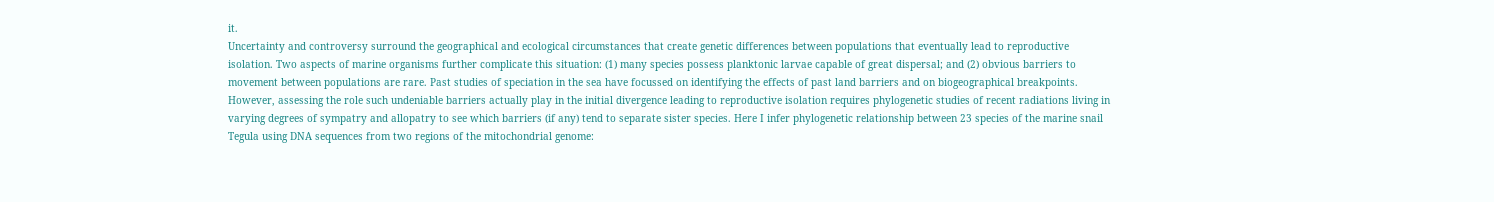it.
Uncertainty and controversy surround the geographical and ecological circumstances that create genetic differences between populations that eventually lead to reproductive isolation. Two aspects of marine organisms further complicate this situation: (1) many species possess planktonic larvae capable of great dispersal; and (2) obvious barriers to movement between populations are rare. Past studies of speciation in the sea have focussed on identifying the effects of past land barriers and on biogeographical breakpoints. However, assessing the role such undeniable barriers actually play in the initial divergence leading to reproductive isolation requires phylogenetic studies of recent radiations living in varying degrees of sympatry and allopatry to see which barriers (if any) tend to separate sister species. Here I infer phylogenetic relationship between 23 species of the marine snail Tegula using DNA sequences from two regions of the mitochondrial genome: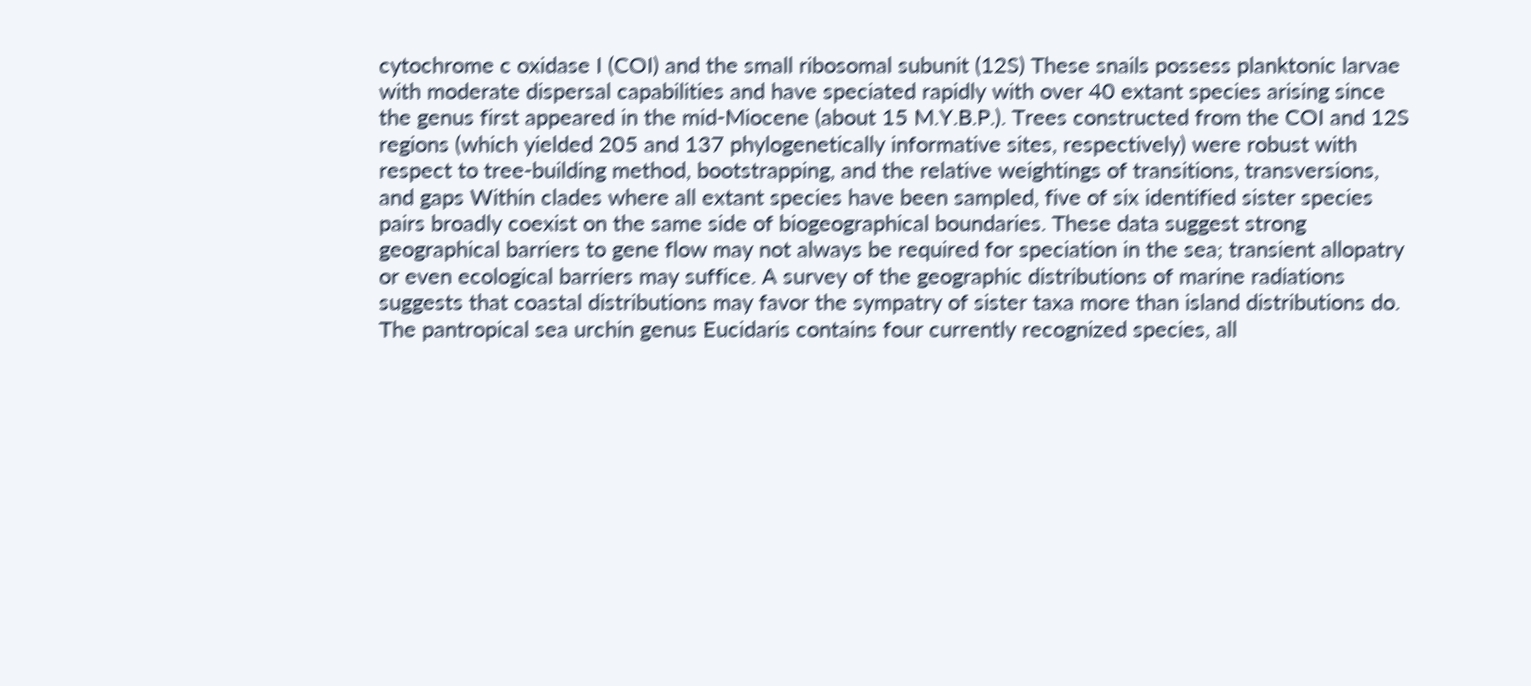cytochrome c oxidase I (COI) and the small ribosomal subunit (12S) These snails possess planktonic larvae with moderate dispersal capabilities and have speciated rapidly with over 40 extant species arising since the genus first appeared in the mid-Miocene (about 15 M.Y.B.P.). Trees constructed from the COI and 12S regions (which yielded 205 and 137 phylogenetically informative sites, respectively) were robust with respect to tree-building method, bootstrapping, and the relative weightings of transitions, transversions, and gaps Within clades where all extant species have been sampled, five of six identified sister species pairs broadly coexist on the same side of biogeographical boundaries. These data suggest strong geographical barriers to gene flow may not always be required for speciation in the sea; transient allopatry or even ecological barriers may suffice. A survey of the geographic distributions of marine radiations suggests that coastal distributions may favor the sympatry of sister taxa more than island distributions do.
The pantropical sea urchin genus Eucidaris contains four currently recognized species, all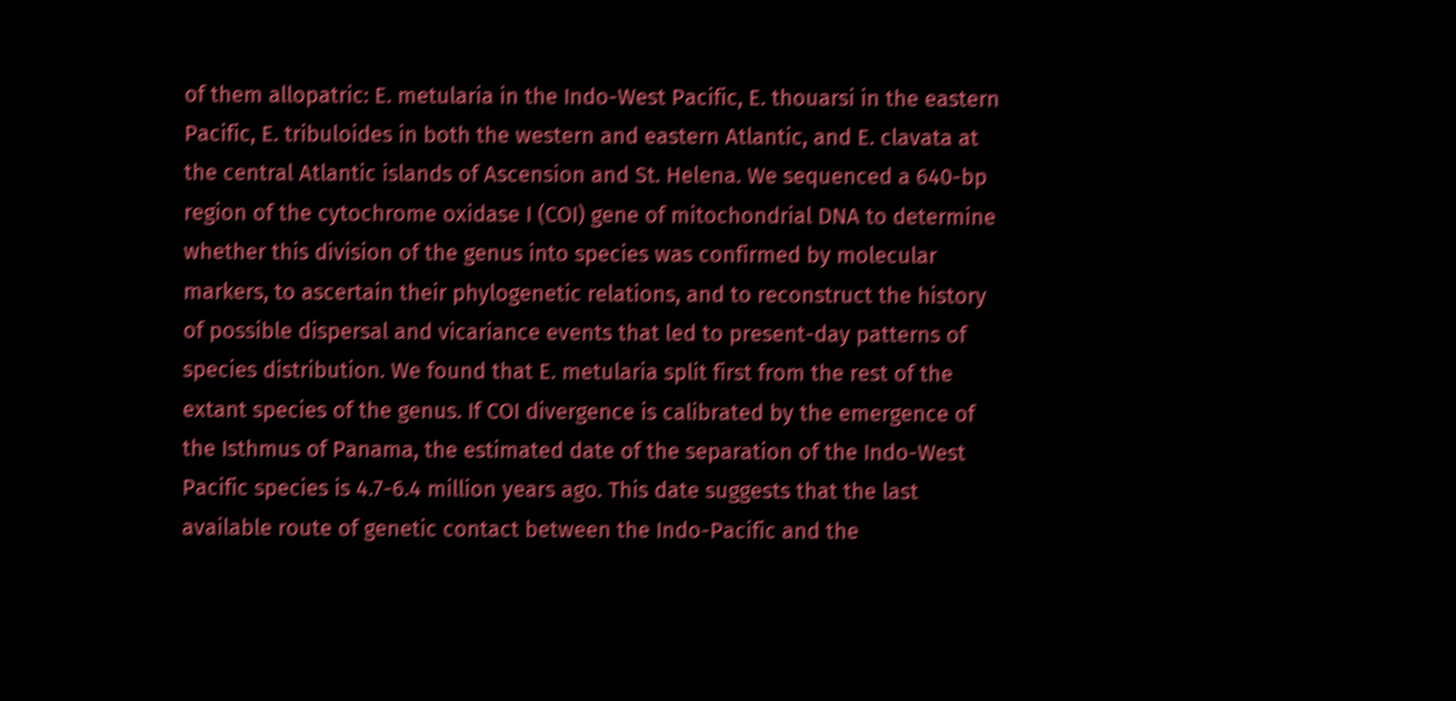of them allopatric: E. metularia in the Indo-West Pacific, E. thouarsi in the eastern Pacific, E. tribuloides in both the western and eastern Atlantic, and E. clavata at the central Atlantic islands of Ascension and St. Helena. We sequenced a 640-bp region of the cytochrome oxidase I (COI) gene of mitochondrial DNA to determine whether this division of the genus into species was confirmed by molecular markers, to ascertain their phylogenetic relations, and to reconstruct the history of possible dispersal and vicariance events that led to present-day patterns of species distribution. We found that E. metularia split first from the rest of the extant species of the genus. If COI divergence is calibrated by the emergence of the Isthmus of Panama, the estimated date of the separation of the Indo-West Pacific species is 4.7-6.4 million years ago. This date suggests that the last available route of genetic contact between the Indo-Pacific and the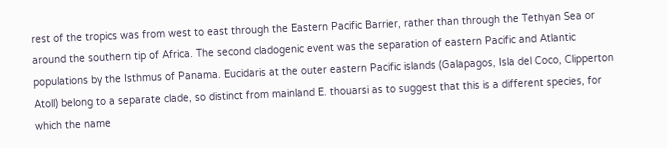rest of the tropics was from west to east through the Eastern Pacific Barrier, rather than through the Tethyan Sea or around the southern tip of Africa. The second cladogenic event was the separation of eastern Pacific and Atlantic populations by the Isthmus of Panama. Eucidaris at the outer eastern Pacific islands (Galapagos, Isla del Coco, Clipperton Atoll) belong to a separate clade, so distinct from mainland E. thouarsi as to suggest that this is a different species, for which the name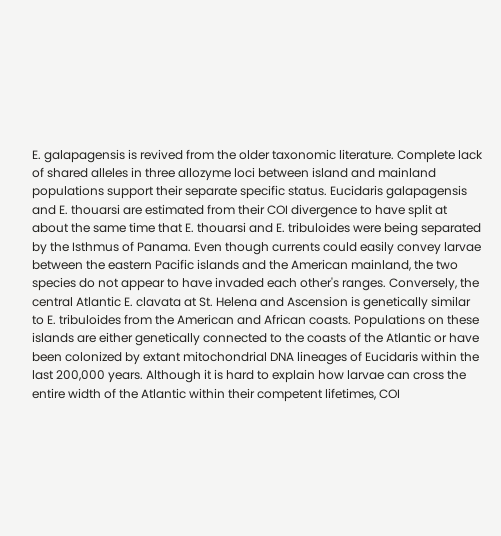E. galapagensis is revived from the older taxonomic literature. Complete lack of shared alleles in three allozyme loci between island and mainland populations support their separate specific status. Eucidaris galapagensis and E. thouarsi are estimated from their COI divergence to have split at about the same time that E. thouarsi and E. tribuloides were being separated by the Isthmus of Panama. Even though currents could easily convey larvae between the eastern Pacific islands and the American mainland, the two species do not appear to have invaded each other's ranges. Conversely, the central Atlantic E. clavata at St. Helena and Ascension is genetically similar to E. tribuloides from the American and African coasts. Populations on these islands are either genetically connected to the coasts of the Atlantic or have been colonized by extant mitochondrial DNA lineages of Eucidaris within the last 200,000 years. Although it is hard to explain how larvae can cross the entire width of the Atlantic within their competent lifetimes, COI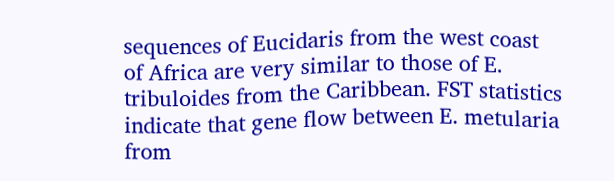sequences of Eucidaris from the west coast of Africa are very similar to those of E. tribuloides from the Caribbean. FST statistics indicate that gene flow between E. metularia from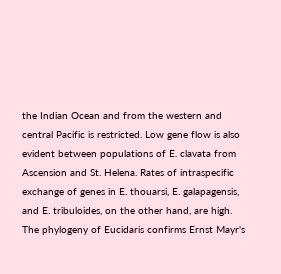the Indian Ocean and from the western and central Pacific is restricted. Low gene flow is also evident between populations of E. clavata from Ascension and St. Helena. Rates of intraspecific exchange of genes in E. thouarsi, E. galapagensis, and E. tribuloides, on the other hand, are high. The phylogeny of Eucidaris confirms Ernst Mayr's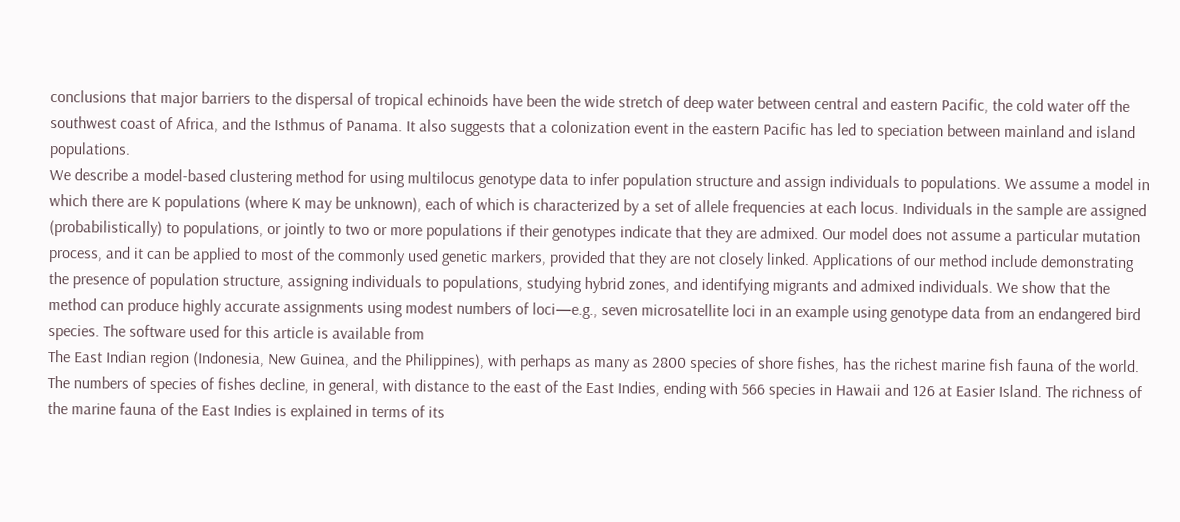conclusions that major barriers to the dispersal of tropical echinoids have been the wide stretch of deep water between central and eastern Pacific, the cold water off the southwest coast of Africa, and the Isthmus of Panama. It also suggests that a colonization event in the eastern Pacific has led to speciation between mainland and island populations.
We describe a model-based clustering method for using multilocus genotype data to infer population structure and assign individuals to populations. We assume a model in which there are K populations (where K may be unknown), each of which is characterized by a set of allele frequencies at each locus. Individuals in the sample are assigned (probabilistically) to populations, or jointly to two or more populations if their genotypes indicate that they are admixed. Our model does not assume a particular mutation process, and it can be applied to most of the commonly used genetic markers, provided that they are not closely linked. Applications of our method include demonstrating the presence of population structure, assigning individuals to populations, studying hybrid zones, and identifying migrants and admixed individuals. We show that the method can produce highly accurate assignments using modest numbers of loci—e.g., seven microsatellite loci in an example using genotype data from an endangered bird species. The software used for this article is available from
The East Indian region (Indonesia, New Guinea, and the Philippines), with perhaps as many as 2800 species of shore fishes, has the richest marine fish fauna of the world. The numbers of species of fishes decline, in general, with distance to the east of the East Indies, ending with 566 species in Hawaii and 126 at Easier Island. The richness of the marine fauna of the East Indies is explained in terms of its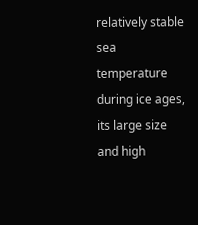relatively stable sea temperature during ice ages, its large size and high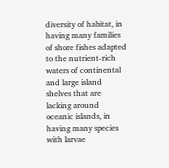diversity of habitat, in having many families of shore fishes adapted to the nutrient-rich waters of continental and large island shelves that are lacking around oceanic islands, in having many species with larvae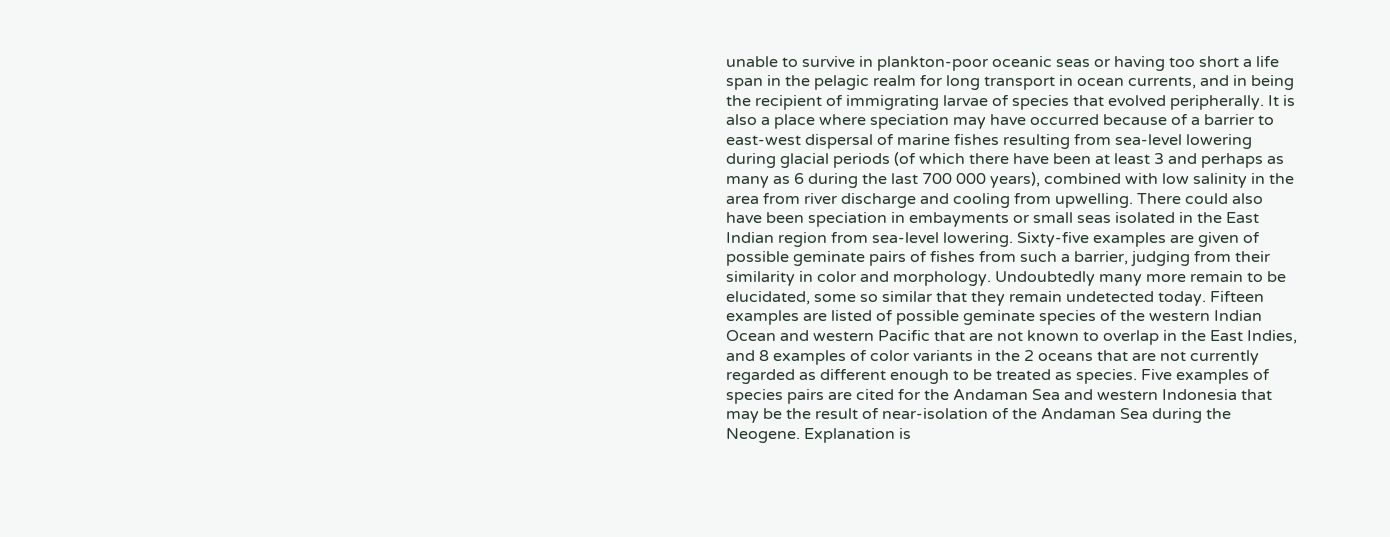unable to survive in plankton-poor oceanic seas or having too short a life span in the pelagic realm for long transport in ocean currents, and in being the recipient of immigrating larvae of species that evolved peripherally. It is also a place where speciation may have occurred because of a barrier to east-west dispersal of marine fishes resulting from sea-level lowering during glacial periods (of which there have been at least 3 and perhaps as many as 6 during the last 700 000 years), combined with low salinity in the area from river discharge and cooling from upwelling. There could also have been speciation in embayments or small seas isolated in the East Indian region from sea-level lowering. Sixty-five examples are given of possible geminate pairs of fishes from such a barrier, judging from their similarity in color and morphology. Undoubtedly many more remain to be elucidated, some so similar that they remain undetected today. Fifteen examples are listed of possible geminate species of the western Indian Ocean and western Pacific that are not known to overlap in the East Indies, and 8 examples of color variants in the 2 oceans that are not currently regarded as different enough to be treated as species. Five examples of species pairs are cited for the Andaman Sea and western Indonesia that may be the result of near-isolation of the Andaman Sea during the Neogene. Explanation is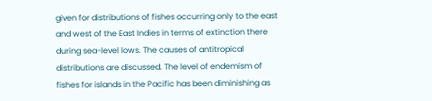given for distributions of fishes occurring only to the east and west of the East Indies in terms of extinction there during sea-level lows. The causes of antitropical distributions are discussed. The level of endemism of fishes for islands in the Pacific has been diminishing as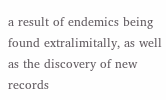a result of endemics being found extralimitally, as well as the discovery of new records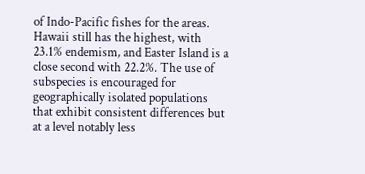of Indo-Pacific fishes for the areas. Hawaii still has the highest, with 23.1% endemism, and Easter Island is a close second with 22.2%. The use of subspecies is encouraged for geographically isolated populations that exhibit consistent differences but at a level notably less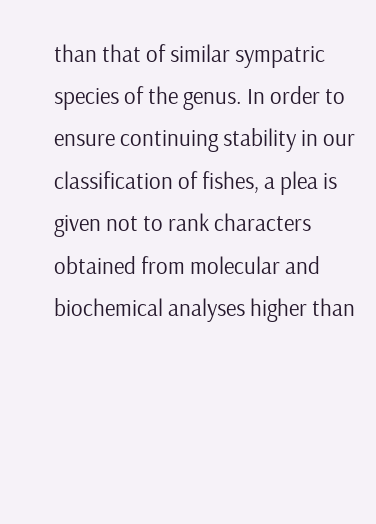than that of similar sympatric species of the genus. In order to ensure continuing stability in our classification of fishes, a plea is given not to rank characters obtained from molecular and biochemical analyses higher than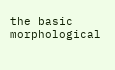the basic morphological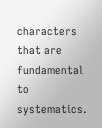characters that are fundamental to systematics.